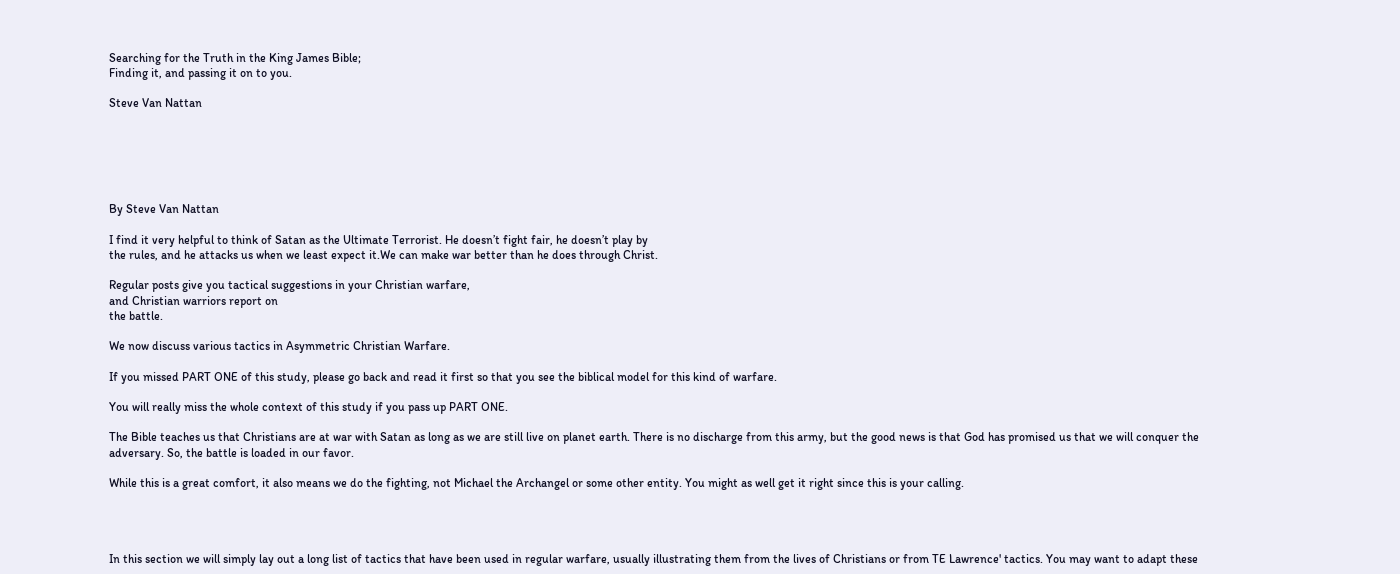Searching for the Truth in the King James Bible;
Finding it, and passing it on to you.

Steve Van Nattan






By Steve Van Nattan

I find it very helpful to think of Satan as the Ultimate Terrorist. He doesn’t fight fair, he doesn’t play by
the rules, and he attacks us when we least expect it.We can make war better than he does through Christ.

Regular posts give you tactical suggestions in your Christian warfare,
and Christian warriors report on
the battle.

We now discuss various tactics in Asymmetric Christian Warfare.

If you missed PART ONE of this study, please go back and read it first so that you see the biblical model for this kind of warfare.

You will really miss the whole context of this study if you pass up PART ONE.

The Bible teaches us that Christians are at war with Satan as long as we are still live on planet earth. There is no discharge from this army, but the good news is that God has promised us that we will conquer the adversary. So, the battle is loaded in our favor.

While this is a great comfort, it also means we do the fighting, not Michael the Archangel or some other entity. You might as well get it right since this is your calling.




In this section we will simply lay out a long list of tactics that have been used in regular warfare, usually illustrating them from the lives of Christians or from TE Lawrence' tactics. You may want to adapt these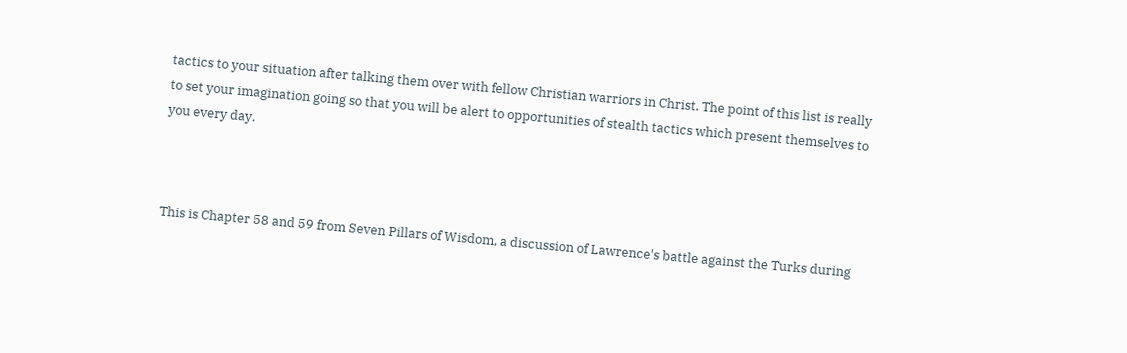tactics to your situation after talking them over with fellow Christian warriors in Christ. The point of this list is really to set your imagination going so that you will be alert to opportunities of stealth tactics which present themselves to you every day.



This is Chapter 58 and 59 from Seven Pillars of Wisdom, a discussion of Lawrence's battle against the Turks during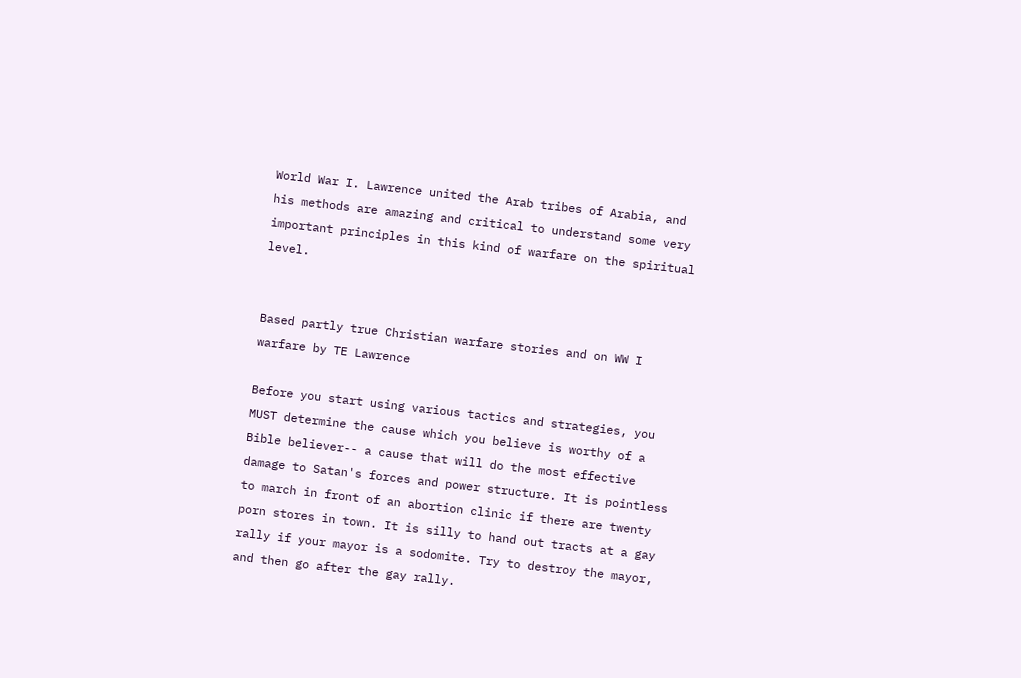World War I. Lawrence united the Arab tribes of Arabia, and his methods are amazing and critical to understand some very important principles in this kind of warfare on the spiritual level.


Based partly true Christian warfare stories and on WW I warfare by TE Lawrence

Before you start using various tactics and strategies, you MUST determine the cause which you believe is worthy of a Bible believer-- a cause that will do the most effective damage to Satan's forces and power structure. It is pointless to march in front of an abortion clinic if there are twenty porn stores in town. It is silly to hand out tracts at a gay rally if your mayor is a sodomite. Try to destroy the mayor, and then go after the gay rally.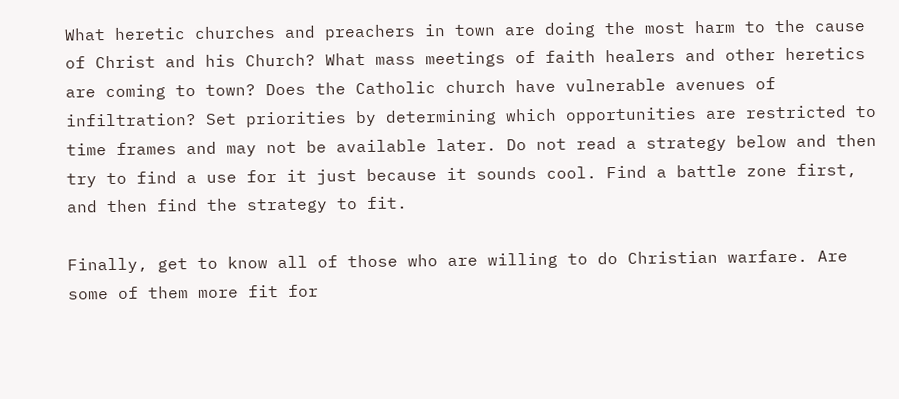What heretic churches and preachers in town are doing the most harm to the cause of Christ and his Church? What mass meetings of faith healers and other heretics are coming to town? Does the Catholic church have vulnerable avenues of infiltration? Set priorities by determining which opportunities are restricted to time frames and may not be available later. Do not read a strategy below and then try to find a use for it just because it sounds cool. Find a battle zone first, and then find the strategy to fit.

Finally, get to know all of those who are willing to do Christian warfare. Are some of them more fit for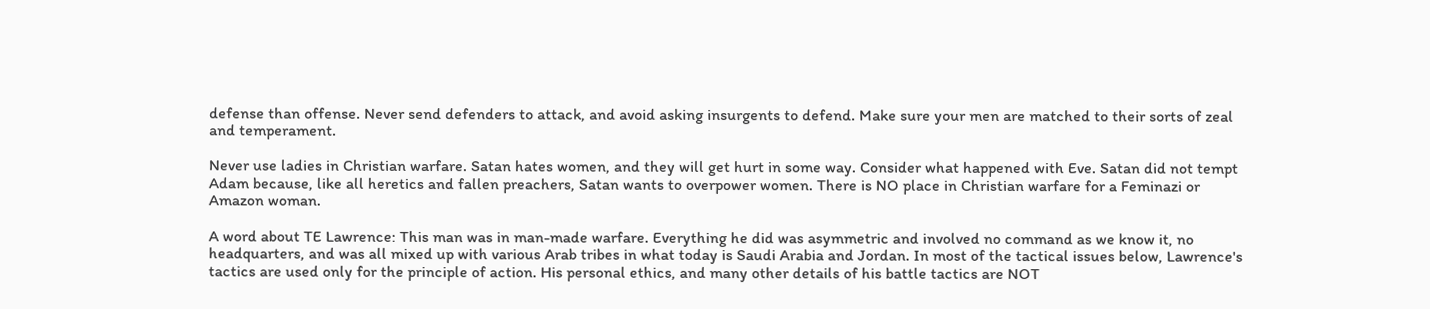defense than offense. Never send defenders to attack, and avoid asking insurgents to defend. Make sure your men are matched to their sorts of zeal and temperament.

Never use ladies in Christian warfare. Satan hates women, and they will get hurt in some way. Consider what happened with Eve. Satan did not tempt Adam because, like all heretics and fallen preachers, Satan wants to overpower women. There is NO place in Christian warfare for a Feminazi or Amazon woman.

A word about TE Lawrence: This man was in man-made warfare. Everything he did was asymmetric and involved no command as we know it, no headquarters, and was all mixed up with various Arab tribes in what today is Saudi Arabia and Jordan. In most of the tactical issues below, Lawrence's tactics are used only for the principle of action. His personal ethics, and many other details of his battle tactics are NOT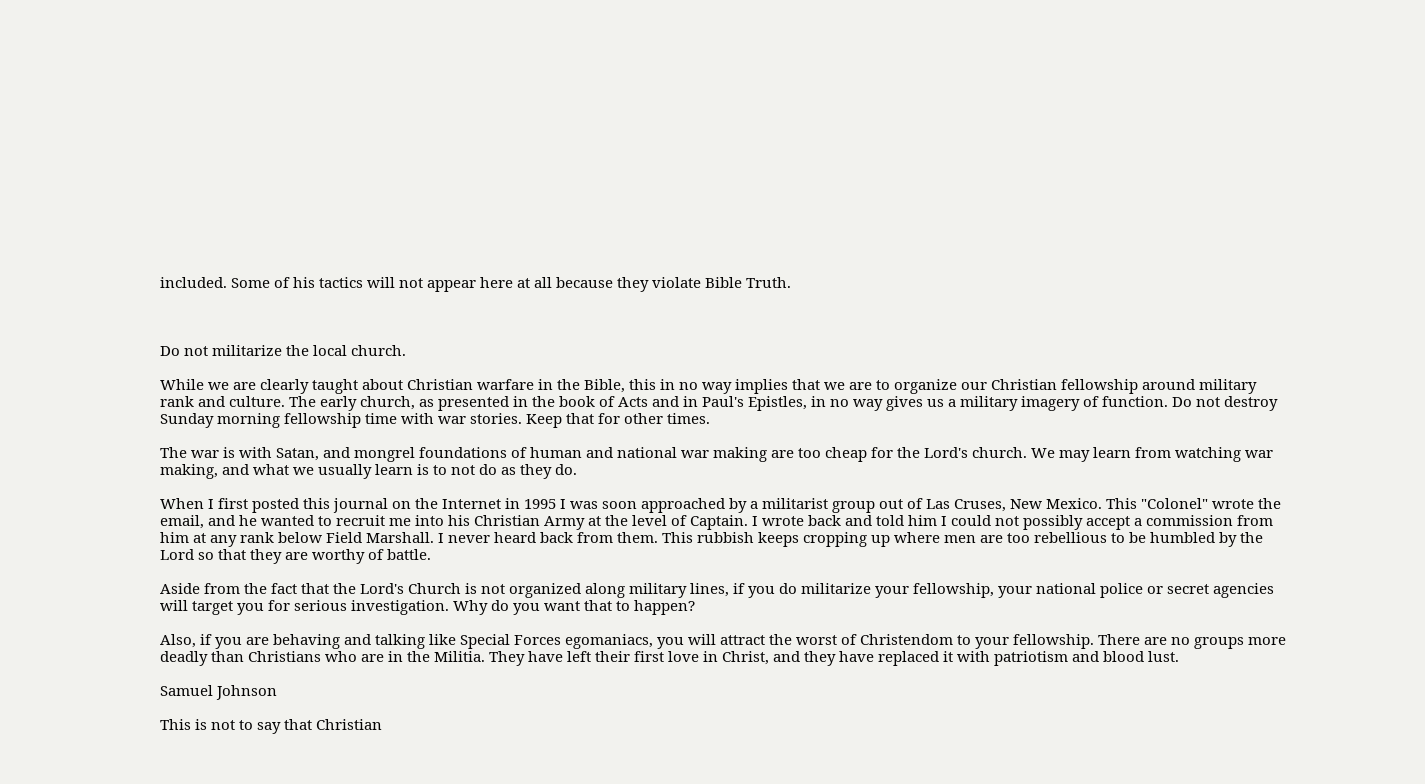included. Some of his tactics will not appear here at all because they violate Bible Truth.



Do not militarize the local church.

While we are clearly taught about Christian warfare in the Bible, this in no way implies that we are to organize our Christian fellowship around military rank and culture. The early church, as presented in the book of Acts and in Paul's Epistles, in no way gives us a military imagery of function. Do not destroy Sunday morning fellowship time with war stories. Keep that for other times.

The war is with Satan, and mongrel foundations of human and national war making are too cheap for the Lord's church. We may learn from watching war making, and what we usually learn is to not do as they do.

When I first posted this journal on the Internet in 1995 I was soon approached by a militarist group out of Las Cruses, New Mexico. This "Colonel" wrote the email, and he wanted to recruit me into his Christian Army at the level of Captain. I wrote back and told him I could not possibly accept a commission from him at any rank below Field Marshall. I never heard back from them. This rubbish keeps cropping up where men are too rebellious to be humbled by the Lord so that they are worthy of battle.

Aside from the fact that the Lord's Church is not organized along military lines, if you do militarize your fellowship, your national police or secret agencies will target you for serious investigation. Why do you want that to happen?

Also, if you are behaving and talking like Special Forces egomaniacs, you will attract the worst of Christendom to your fellowship. There are no groups more deadly than Christians who are in the Militia. They have left their first love in Christ, and they have replaced it with patriotism and blood lust.

Samuel Johnson

This is not to say that Christian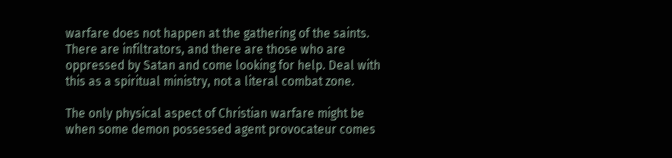warfare does not happen at the gathering of the saints. There are infiltrators, and there are those who are oppressed by Satan and come looking for help. Deal with this as a spiritual ministry, not a literal combat zone.

The only physical aspect of Christian warfare might be when some demon possessed agent provocateur comes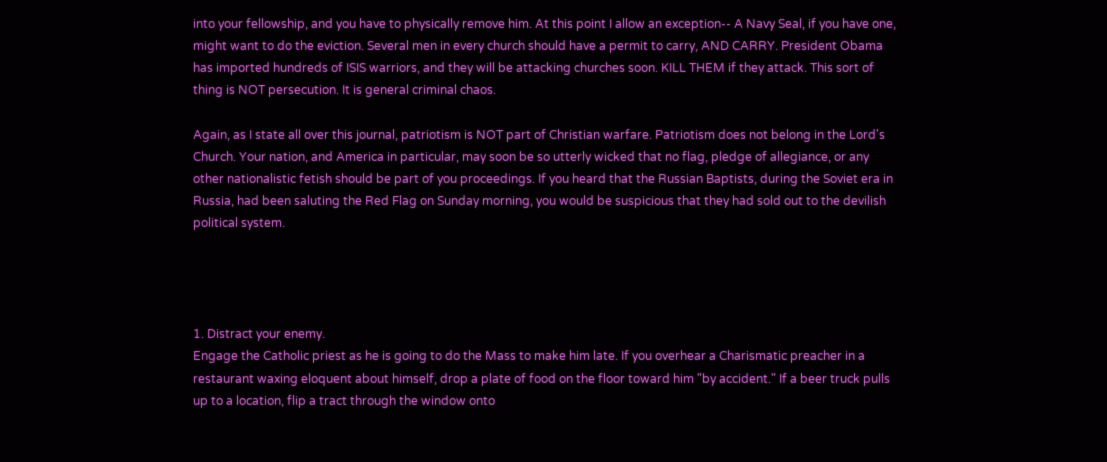into your fellowship, and you have to physically remove him. At this point I allow an exception-- A Navy Seal, if you have one, might want to do the eviction. Several men in every church should have a permit to carry, AND CARRY. President Obama has imported hundreds of ISIS warriors, and they will be attacking churches soon. KILL THEM if they attack. This sort of thing is NOT persecution. It is general criminal chaos.

Again, as I state all over this journal, patriotism is NOT part of Christian warfare. Patriotism does not belong in the Lord's Church. Your nation, and America in particular, may soon be so utterly wicked that no flag, pledge of allegiance, or any other nationalistic fetish should be part of you proceedings. If you heard that the Russian Baptists, during the Soviet era in Russia, had been saluting the Red Flag on Sunday morning, you would be suspicious that they had sold out to the devilish political system.




1. Distract your enemy.
Engage the Catholic priest as he is going to do the Mass to make him late. If you overhear a Charismatic preacher in a restaurant waxing eloquent about himself, drop a plate of food on the floor toward him "by accident." If a beer truck pulls up to a location, flip a tract through the window onto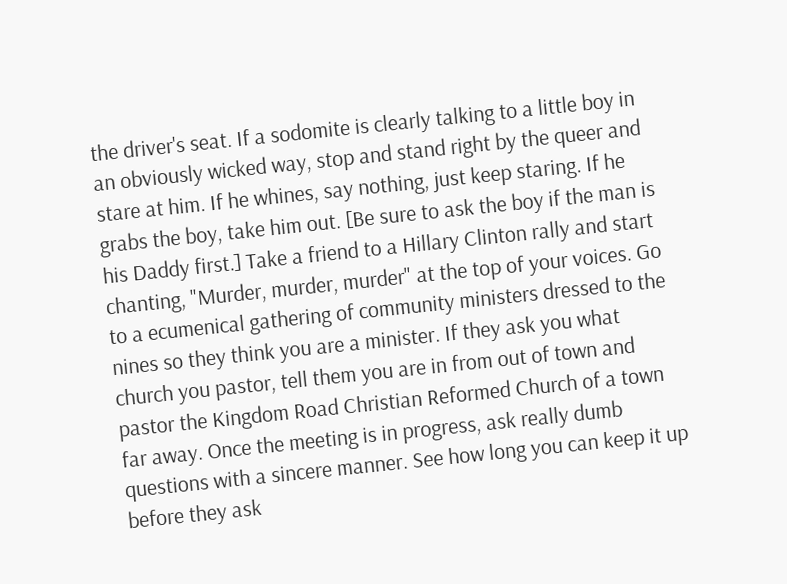the driver's seat. If a sodomite is clearly talking to a little boy in an obviously wicked way, stop and stand right by the queer and stare at him. If he whines, say nothing, just keep staring. If he grabs the boy, take him out. [Be sure to ask the boy if the man is his Daddy first.] Take a friend to a Hillary Clinton rally and start chanting, "Murder, murder, murder" at the top of your voices. Go to a ecumenical gathering of community ministers dressed to the nines so they think you are a minister. If they ask you what church you pastor, tell them you are in from out of town and pastor the Kingdom Road Christian Reformed Church of a town far away. Once the meeting is in progress, ask really dumb questions with a sincere manner. See how long you can keep it up before they ask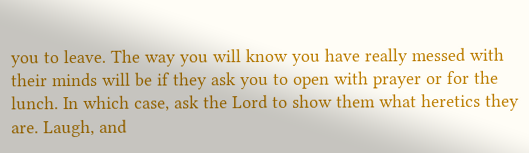you to leave. The way you will know you have really messed with their minds will be if they ask you to open with prayer or for the lunch. In which case, ask the Lord to show them what heretics they are. Laugh, and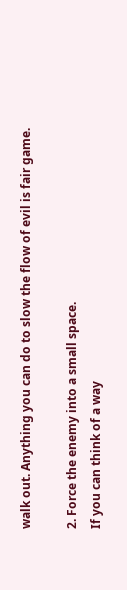walk out. Anything you can do to slow the flow of evil is fair game.

2. Force the enemy into a small space.
If you can think of a way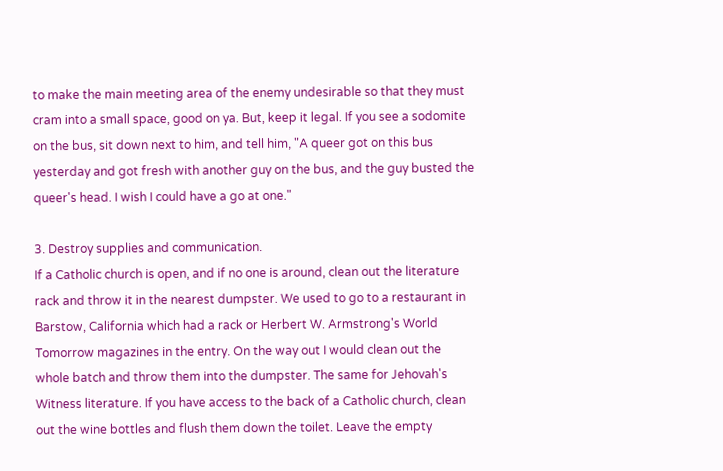to make the main meeting area of the enemy undesirable so that they must cram into a small space, good on ya. But, keep it legal. If you see a sodomite on the bus, sit down next to him, and tell him, "A queer got on this bus yesterday and got fresh with another guy on the bus, and the guy busted the queer's head. I wish I could have a go at one."

3. Destroy supplies and communication.
If a Catholic church is open, and if no one is around, clean out the literature rack and throw it in the nearest dumpster. We used to go to a restaurant in Barstow, California which had a rack or Herbert W. Armstrong's World Tomorrow magazines in the entry. On the way out I would clean out the whole batch and throw them into the dumpster. The same for Jehovah's Witness literature. If you have access to the back of a Catholic church, clean out the wine bottles and flush them down the toilet. Leave the empty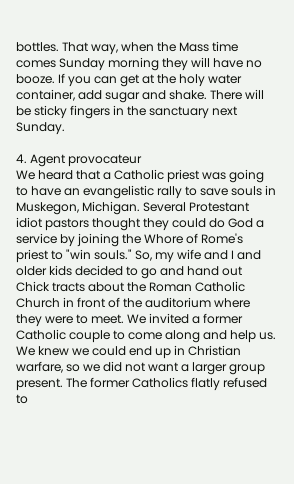bottles. That way, when the Mass time comes Sunday morning they will have no booze. If you can get at the holy water container, add sugar and shake. There will be sticky fingers in the sanctuary next Sunday.

4. Agent provocateur
We heard that a Catholic priest was going to have an evangelistic rally to save souls in Muskegon, Michigan. Several Protestant idiot pastors thought they could do God a service by joining the Whore of Rome's priest to "win souls." So, my wife and I and older kids decided to go and hand out Chick tracts about the Roman Catholic Church in front of the auditorium where they were to meet. We invited a former Catholic couple to come along and help us. We knew we could end up in Christian warfare, so we did not want a larger group present. The former Catholics flatly refused to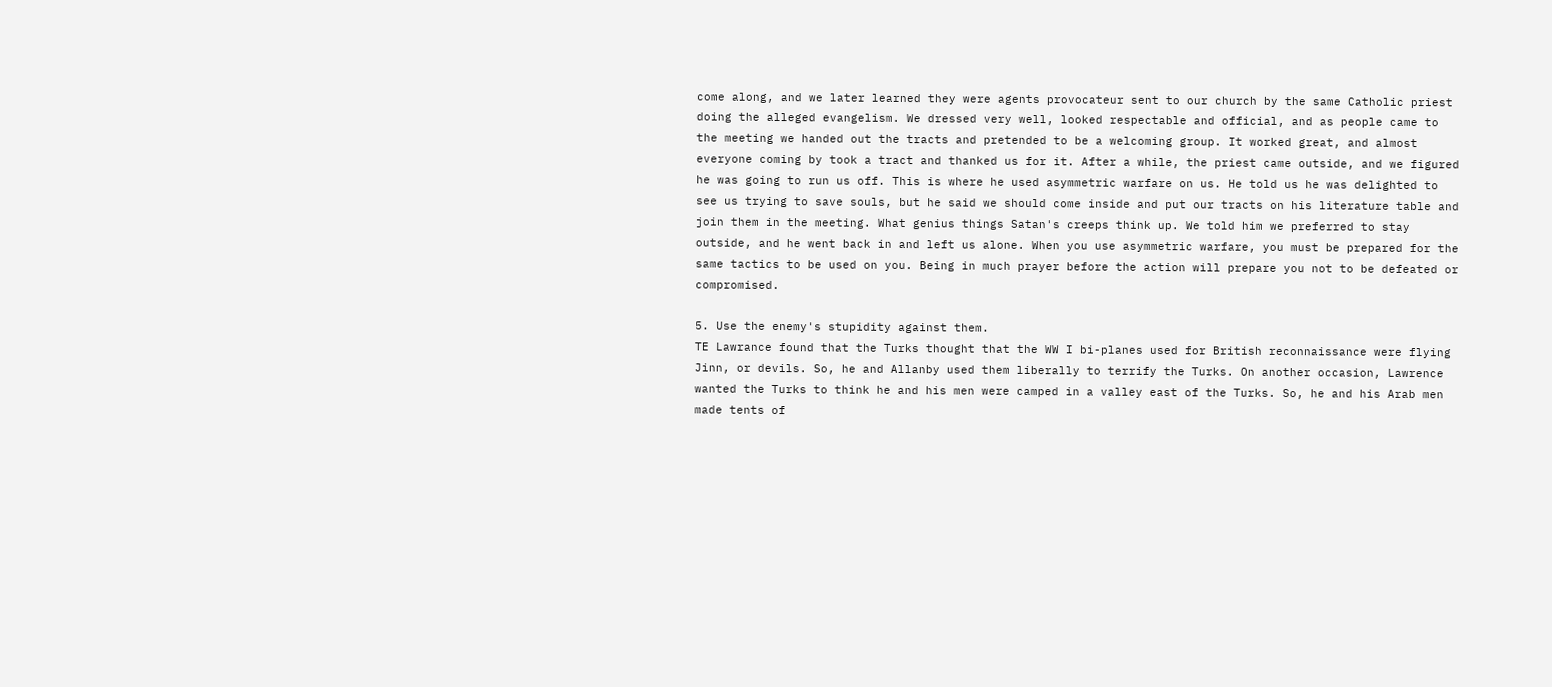come along, and we later learned they were agents provocateur sent to our church by the same Catholic priest doing the alleged evangelism. We dressed very well, looked respectable and official, and as people came to the meeting we handed out the tracts and pretended to be a welcoming group. It worked great, and almost everyone coming by took a tract and thanked us for it. After a while, the priest came outside, and we figured he was going to run us off. This is where he used asymmetric warfare on us. He told us he was delighted to see us trying to save souls, but he said we should come inside and put our tracts on his literature table and join them in the meeting. What genius things Satan's creeps think up. We told him we preferred to stay outside, and he went back in and left us alone. When you use asymmetric warfare, you must be prepared for the same tactics to be used on you. Being in much prayer before the action will prepare you not to be defeated or compromised.

5. Use the enemy's stupidity against them.
TE Lawrance found that the Turks thought that the WW I bi-planes used for British reconnaissance were flying Jinn, or devils. So, he and Allanby used them liberally to terrify the Turks. On another occasion, Lawrence wanted the Turks to think he and his men were camped in a valley east of the Turks. So, he and his Arab men made tents of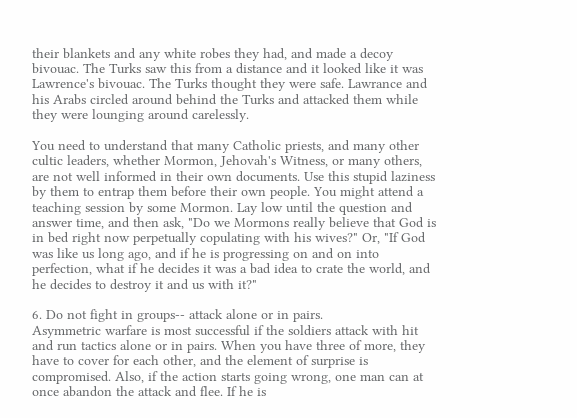their blankets and any white robes they had, and made a decoy bivouac. The Turks saw this from a distance and it looked like it was Lawrence's bivouac. The Turks thought they were safe. Lawrance and his Arabs circled around behind the Turks and attacked them while they were lounging around carelessly.

You need to understand that many Catholic priests, and many other cultic leaders, whether Mormon, Jehovah's Witness, or many others, are not well informed in their own documents. Use this stupid laziness by them to entrap them before their own people. You might attend a teaching session by some Mormon. Lay low until the question and answer time, and then ask, "Do we Mormons really believe that God is in bed right now perpetually copulating with his wives?" Or, "If God was like us long ago, and if he is progressing on and on into perfection, what if he decides it was a bad idea to crate the world, and he decides to destroy it and us with it?"

6. Do not fight in groups-- attack alone or in pairs.
Asymmetric warfare is most successful if the soldiers attack with hit and run tactics alone or in pairs. When you have three of more, they have to cover for each other, and the element of surprise is compromised. Also, if the action starts going wrong, one man can at once abandon the attack and flee. If he is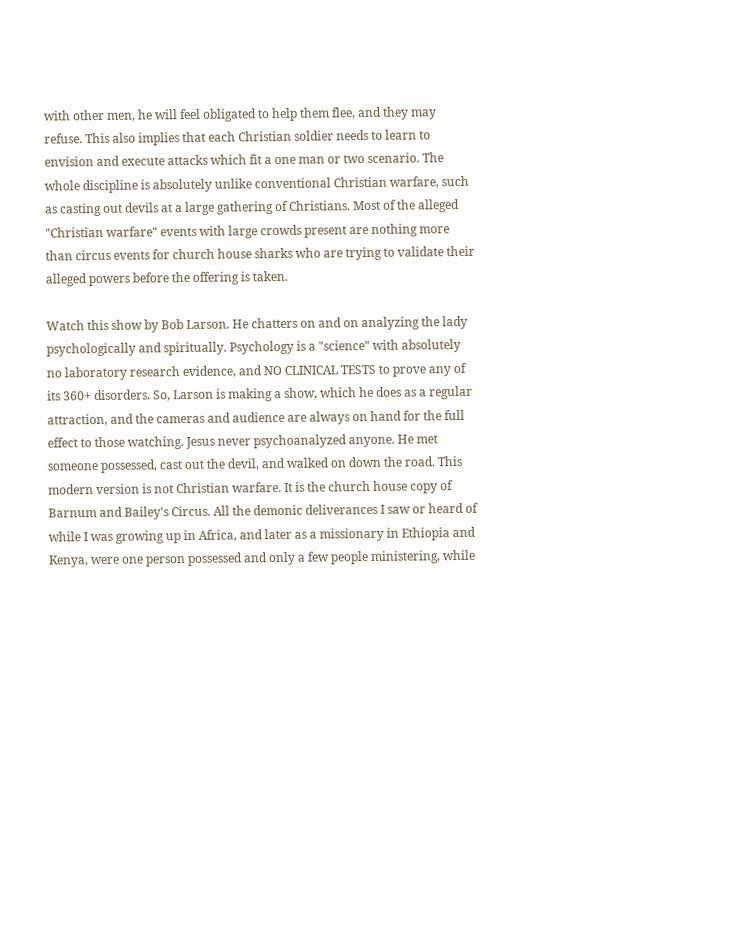with other men, he will feel obligated to help them flee, and they may refuse. This also implies that each Christian soldier needs to learn to envision and execute attacks which fit a one man or two scenario. The whole discipline is absolutely unlike conventional Christian warfare, such as casting out devils at a large gathering of Christians. Most of the alleged "Christian warfare" events with large crowds present are nothing more than circus events for church house sharks who are trying to validate their alleged powers before the offering is taken.

Watch this show by Bob Larson. He chatters on and on analyzing the lady psychologically and spiritually. Psychology is a "science" with absolutely no laboratory research evidence, and NO CLINICAL TESTS to prove any of its 360+ disorders. So, Larson is making a show, which he does as a regular attraction, and the cameras and audience are always on hand for the full effect to those watching. Jesus never psychoanalyzed anyone. He met someone possessed, cast out the devil, and walked on down the road. This modern version is not Christian warfare. It is the church house copy of Barnum and Bailey's Circus. All the demonic deliverances I saw or heard of while I was growing up in Africa, and later as a missionary in Ethiopia and Kenya, were one person possessed and only a few people ministering, while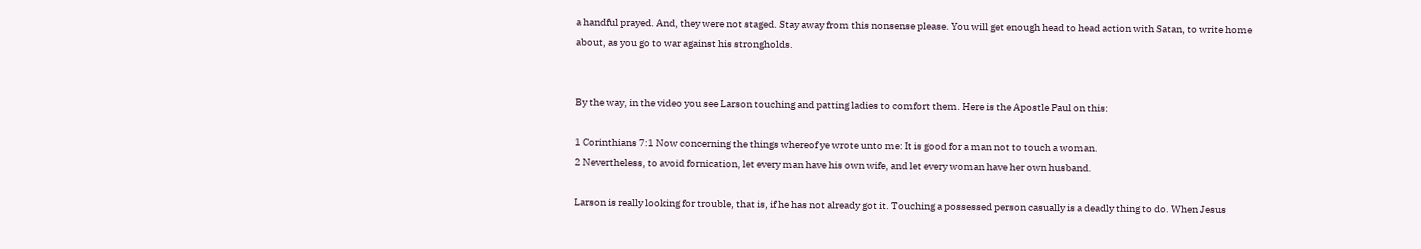a handful prayed. And, they were not staged. Stay away from this nonsense please. You will get enough head to head action with Satan, to write home about, as you go to war against his strongholds.


By the way, in the video you see Larson touching and patting ladies to comfort them. Here is the Apostle Paul on this:

1 Corinthians 7:1 Now concerning the things whereof ye wrote unto me: It is good for a man not to touch a woman.
2 Nevertheless, to avoid fornication, let every man have his own wife, and let every woman have her own husband.

Larson is really looking for trouble, that is, if he has not already got it. Touching a possessed person casually is a deadly thing to do. When Jesus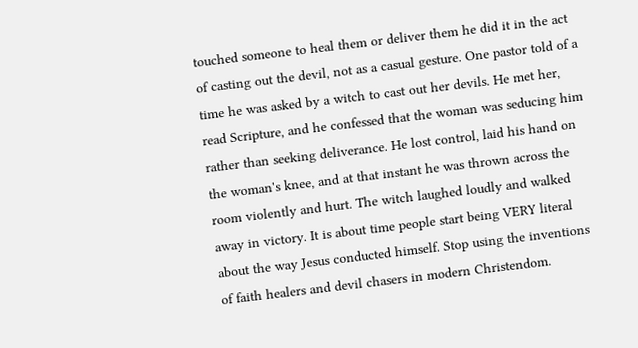touched someone to heal them or deliver them he did it in the act of casting out the devil, not as a casual gesture. One pastor told of a time he was asked by a witch to cast out her devils. He met her, read Scripture, and he confessed that the woman was seducing him rather than seeking deliverance. He lost control, laid his hand on the woman's knee, and at that instant he was thrown across the room violently and hurt. The witch laughed loudly and walked away in victory. It is about time people start being VERY literal about the way Jesus conducted himself. Stop using the inventions of faith healers and devil chasers in modern Christendom.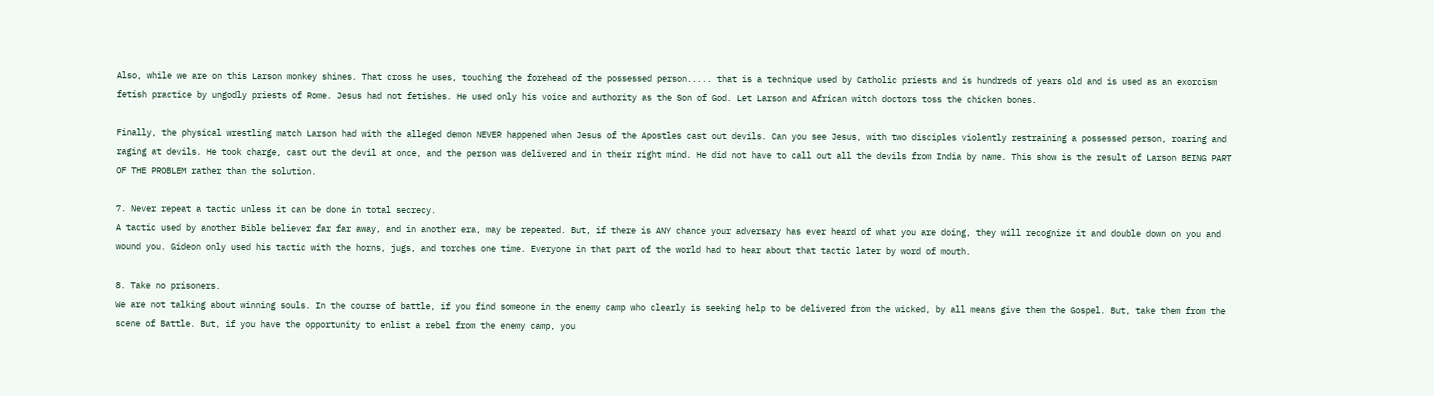Also, while we are on this Larson monkey shines. That cross he uses, touching the forehead of the possessed person..... that is a technique used by Catholic priests and is hundreds of years old and is used as an exorcism fetish practice by ungodly priests of Rome. Jesus had not fetishes. He used only his voice and authority as the Son of God. Let Larson and African witch doctors toss the chicken bones.

Finally, the physical wrestling match Larson had with the alleged demon NEVER happened when Jesus of the Apostles cast out devils. Can you see Jesus, with two disciples violently restraining a possessed person, roaring and raging at devils. He took charge, cast out the devil at once, and the person was delivered and in their right mind. He did not have to call out all the devils from India by name. This show is the result of Larson BEING PART OF THE PROBLEM rather than the solution.

7. Never repeat a tactic unless it can be done in total secrecy.
A tactic used by another Bible believer far far away, and in another era, may be repeated. But, if there is ANY chance your adversary has ever heard of what you are doing, they will recognize it and double down on you and wound you. Gideon only used his tactic with the horns, jugs, and torches one time. Everyone in that part of the world had to hear about that tactic later by word of mouth.

8. Take no prisoners.
We are not talking about winning souls. In the course of battle, if you find someone in the enemy camp who clearly is seeking help to be delivered from the wicked, by all means give them the Gospel. But, take them from the scene of Battle. But, if you have the opportunity to enlist a rebel from the enemy camp, you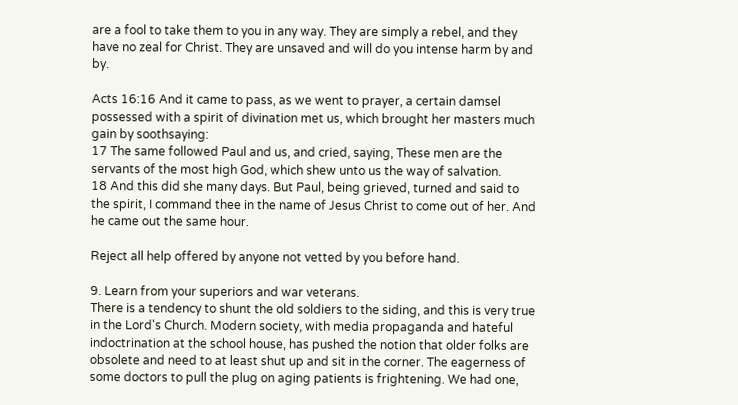are a fool to take them to you in any way. They are simply a rebel, and they have no zeal for Christ. They are unsaved and will do you intense harm by and by.

Acts 16:16 And it came to pass, as we went to prayer, a certain damsel possessed with a spirit of divination met us, which brought her masters much gain by soothsaying:
17 The same followed Paul and us, and cried, saying, These men are the servants of the most high God, which shew unto us the way of salvation.
18 And this did she many days. But Paul, being grieved, turned and said to the spirit, I command thee in the name of Jesus Christ to come out of her. And he came out the same hour.

Reject all help offered by anyone not vetted by you before hand.

9. Learn from your superiors and war veterans.
There is a tendency to shunt the old soldiers to the siding, and this is very true in the Lord's Church. Modern society, with media propaganda and hateful indoctrination at the school house, has pushed the notion that older folks are obsolete and need to at least shut up and sit in the corner. The eagerness of some doctors to pull the plug on aging patients is frightening. We had one,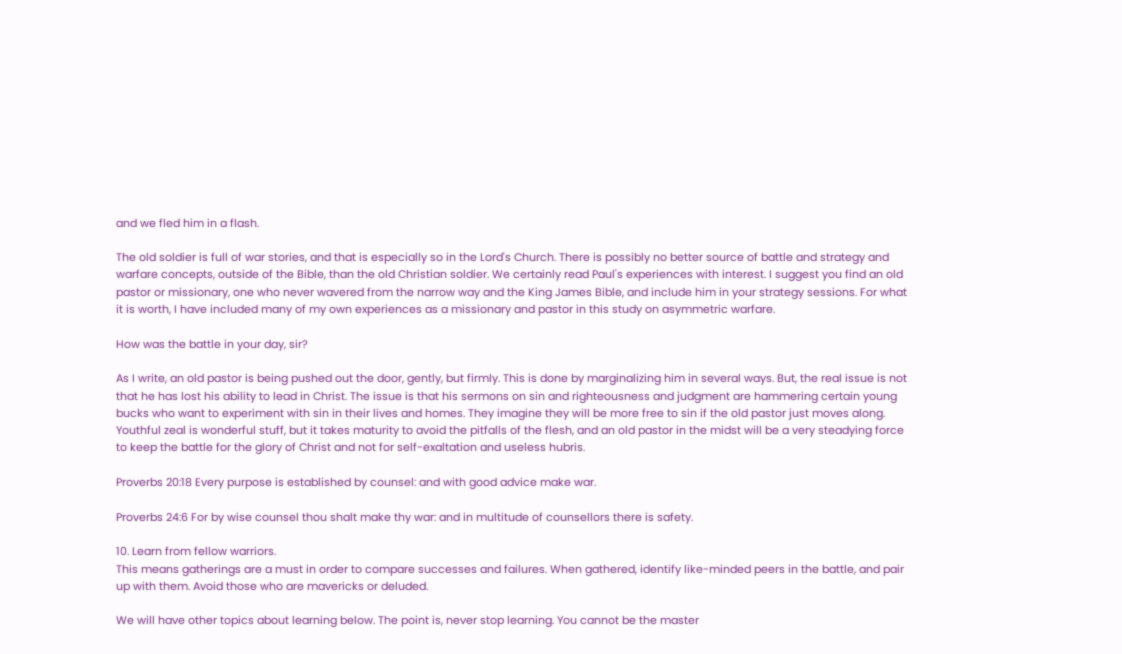and we fled him in a flash.

The old soldier is full of war stories, and that is especially so in the Lord's Church. There is possibly no better source of battle and strategy and warfare concepts, outside of the Bible, than the old Christian soldier. We certainly read Paul's experiences with interest. I suggest you find an old pastor or missionary, one who never wavered from the narrow way and the King James Bible, and include him in your strategy sessions. For what it is worth, I have included many of my own experiences as a missionary and pastor in this study on asymmetric warfare.

How was the battle in your day, sir?

As I write, an old pastor is being pushed out the door, gently, but firmly. This is done by marginalizing him in several ways. But, the real issue is not that he has lost his ability to lead in Christ. The issue is that his sermons on sin and righteousness and judgment are hammering certain young bucks who want to experiment with sin in their lives and homes. They imagine they will be more free to sin if the old pastor just moves along. Youthful zeal is wonderful stuff, but it takes maturity to avoid the pitfalls of the flesh, and an old pastor in the midst will be a very steadying force to keep the battle for the glory of Christ and not for self-exaltation and useless hubris.

Proverbs 20:18 Every purpose is established by counsel: and with good advice make war.

Proverbs 24:6 For by wise counsel thou shalt make thy war: and in multitude of counsellors there is safety.

10. Learn from fellow warriors.
This means gatherings are a must in order to compare successes and failures. When gathered, identify like-minded peers in the battle, and pair up with them. Avoid those who are mavericks or deluded.

We will have other topics about learning below. The point is, never stop learning. You cannot be the master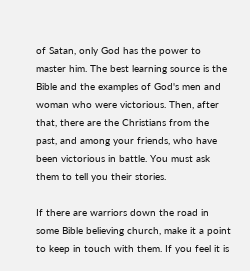of Satan, only God has the power to master him. The best learning source is the Bible and the examples of God's men and woman who were victorious. Then, after that, there are the Christians from the past, and among your friends, who have been victorious in battle. You must ask them to tell you their stories.

If there are warriors down the road in some Bible believing church, make it a point to keep in touch with them. If you feel it is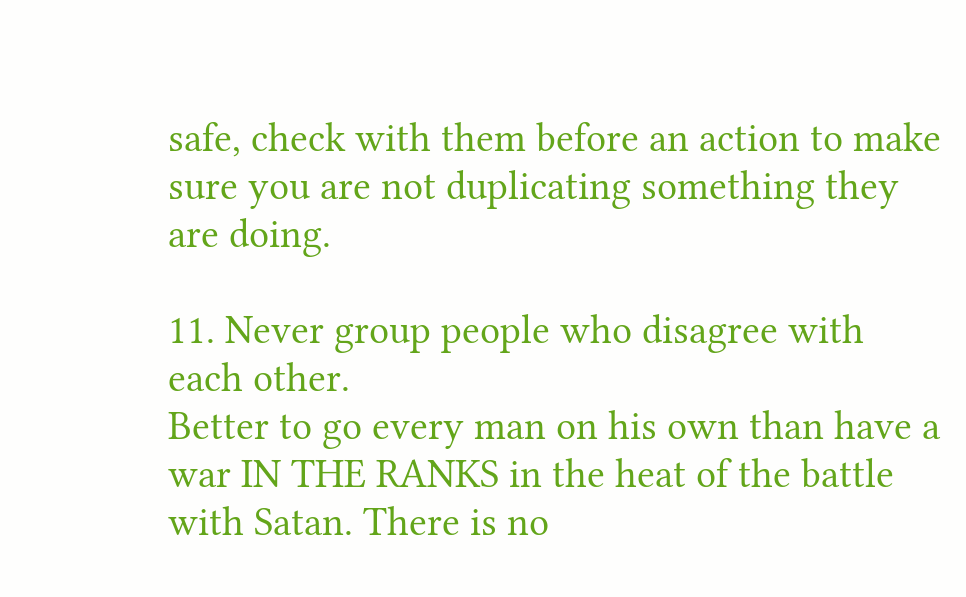safe, check with them before an action to make sure you are not duplicating something they are doing.

11. Never group people who disagree with each other.
Better to go every man on his own than have a war IN THE RANKS in the heat of the battle with Satan. There is no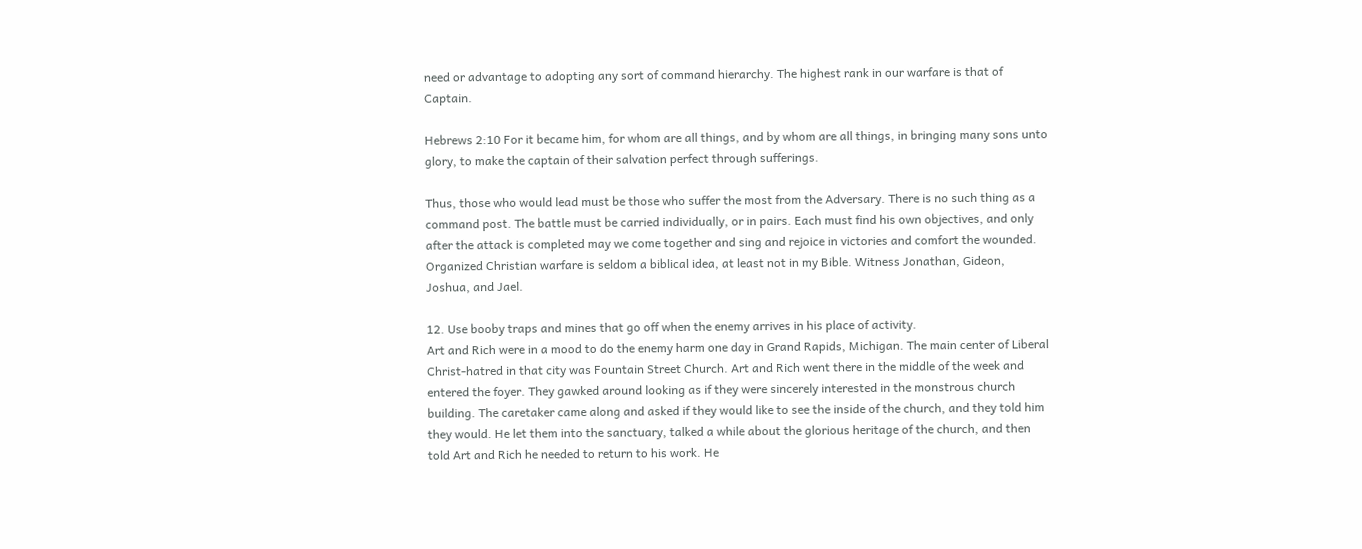need or advantage to adopting any sort of command hierarchy. The highest rank in our warfare is that of Captain.

Hebrews 2:10 For it became him, for whom are all things, and by whom are all things, in bringing many sons unto glory, to make the captain of their salvation perfect through sufferings.

Thus, those who would lead must be those who suffer the most from the Adversary. There is no such thing as a command post. The battle must be carried individually, or in pairs. Each must find his own objectives, and only after the attack is completed may we come together and sing and rejoice in victories and comfort the wounded. Organized Christian warfare is seldom a biblical idea, at least not in my Bible. Witness Jonathan, Gideon, Joshua, and Jael.

12. Use booby traps and mines that go off when the enemy arrives in his place of activity.
Art and Rich were in a mood to do the enemy harm one day in Grand Rapids, Michigan. The main center of Liberal Christ-hatred in that city was Fountain Street Church. Art and Rich went there in the middle of the week and entered the foyer. They gawked around looking as if they were sincerely interested in the monstrous church building. The caretaker came along and asked if they would like to see the inside of the church, and they told him they would. He let them into the sanctuary, talked a while about the glorious heritage of the church, and then told Art and Rich he needed to return to his work. He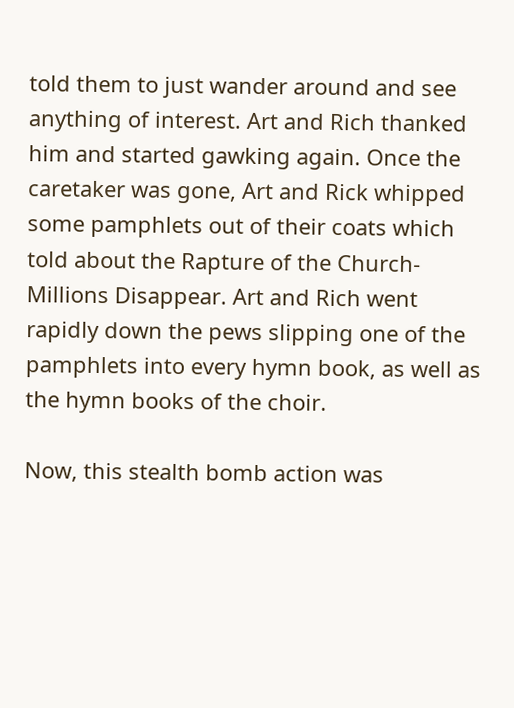told them to just wander around and see anything of interest. Art and Rich thanked him and started gawking again. Once the caretaker was gone, Art and Rick whipped some pamphlets out of their coats which told about the Rapture of the Church- Millions Disappear. Art and Rich went rapidly down the pews slipping one of the pamphlets into every hymn book, as well as the hymn books of the choir.

Now, this stealth bomb action was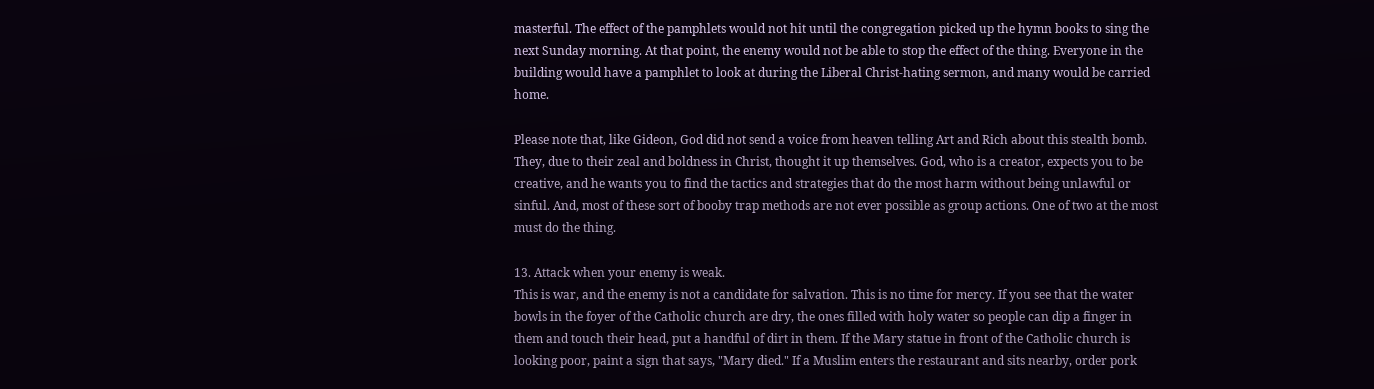masterful. The effect of the pamphlets would not hit until the congregation picked up the hymn books to sing the next Sunday morning. At that point, the enemy would not be able to stop the effect of the thing. Everyone in the building would have a pamphlet to look at during the Liberal Christ-hating sermon, and many would be carried home.

Please note that, like Gideon, God did not send a voice from heaven telling Art and Rich about this stealth bomb. They, due to their zeal and boldness in Christ, thought it up themselves. God, who is a creator, expects you to be creative, and he wants you to find the tactics and strategies that do the most harm without being unlawful or sinful. And, most of these sort of booby trap methods are not ever possible as group actions. One of two at the most must do the thing.

13. Attack when your enemy is weak.
This is war, and the enemy is not a candidate for salvation. This is no time for mercy. If you see that the water bowls in the foyer of the Catholic church are dry, the ones filled with holy water so people can dip a finger in them and touch their head, put a handful of dirt in them. If the Mary statue in front of the Catholic church is looking poor, paint a sign that says, "Mary died." If a Muslim enters the restaurant and sits nearby, order pork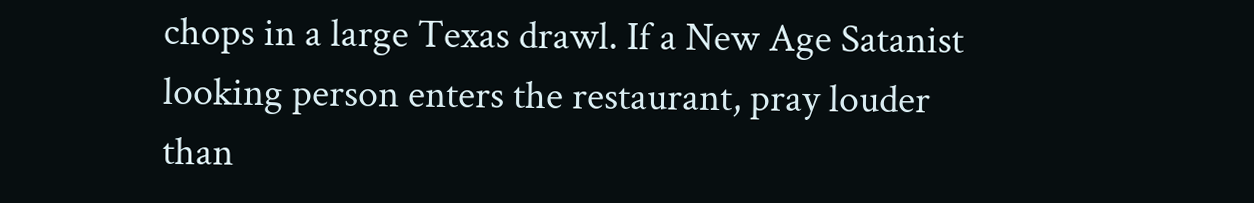chops in a large Texas drawl. If a New Age Satanist looking person enters the restaurant, pray louder than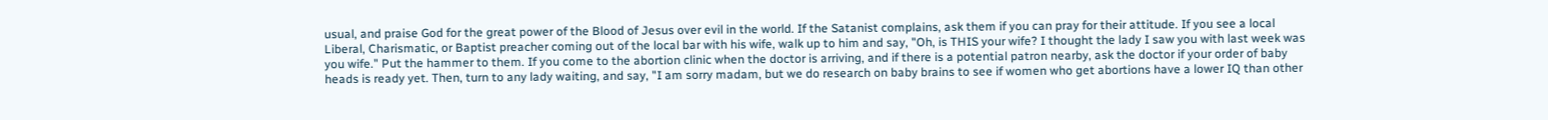usual, and praise God for the great power of the Blood of Jesus over evil in the world. If the Satanist complains, ask them if you can pray for their attitude. If you see a local Liberal, Charismatic, or Baptist preacher coming out of the local bar with his wife, walk up to him and say, "Oh, is THIS your wife? I thought the lady I saw you with last week was you wife." Put the hammer to them. If you come to the abortion clinic when the doctor is arriving, and if there is a potential patron nearby, ask the doctor if your order of baby heads is ready yet. Then, turn to any lady waiting, and say, "I am sorry madam, but we do research on baby brains to see if women who get abortions have a lower IQ than other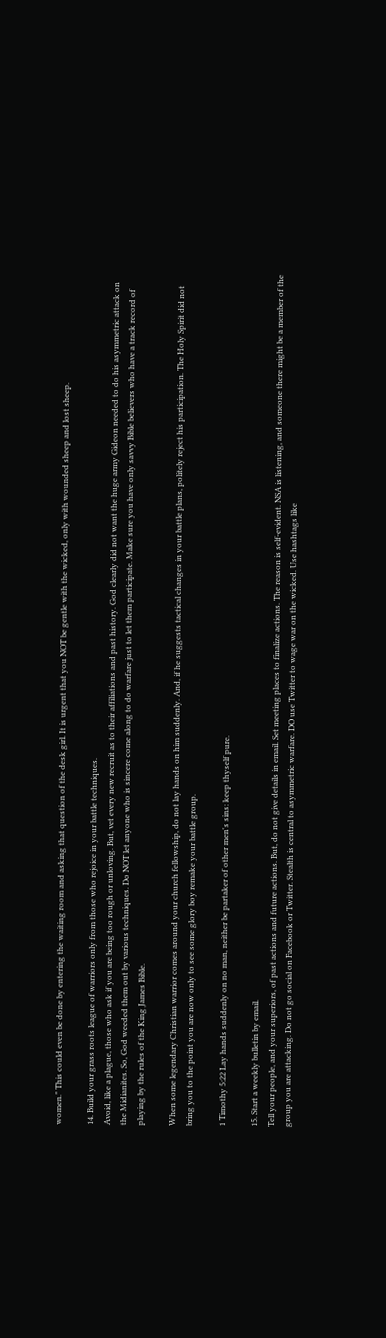women." This could even be done by entering the waiting room and asking that question of the desk girl. It is urgent that you NOT be gentle with the wicked, only with wounded sheep and lost sheep.

14. Build your grass roots league of warriors only from those who rejoice in your battle techniques.
Avoid, like a plague, those who ask if you are being too rough or unloving. But, vet every new recruit as to their affiliations and past history. God clearly did not want the huge army Gideon needed to do his asymmetric attack on the Midianites. So, God weeded them out by various techniques. Do NOT let anyone who is sincere come along to do warfare just to let them participate. Make sure you have only savvy Bible believers who have a track record of playing by the rules of the King James Bible.

When some legendary Christian warrior comes around your church fellowship, do not lay hands on him suddenly. And, if he suggests tactical changes in your battle plans, politely reject his participation. The Holy Spirit did not bring you to the point you are now only to see some glory boy remake your battle group.

1 Timothy 5:22 Lay hands suddenly on no man, neither be partaker of other men's sins: keep thyself pure.

15. Start a weekly bulletin by email.
Tell your people, and your superiors, of past actions and future actions. But, do not give details in email. Set meeting places to finalize actions. The reason is self-evident. NSA is listening, and someone there might be a member of the group you are attacking. Do not go social on Facebook or Twitter. Stealth is central to asymmetric warfare. DO use Twitter to wage war on the wicked. Use hashtags like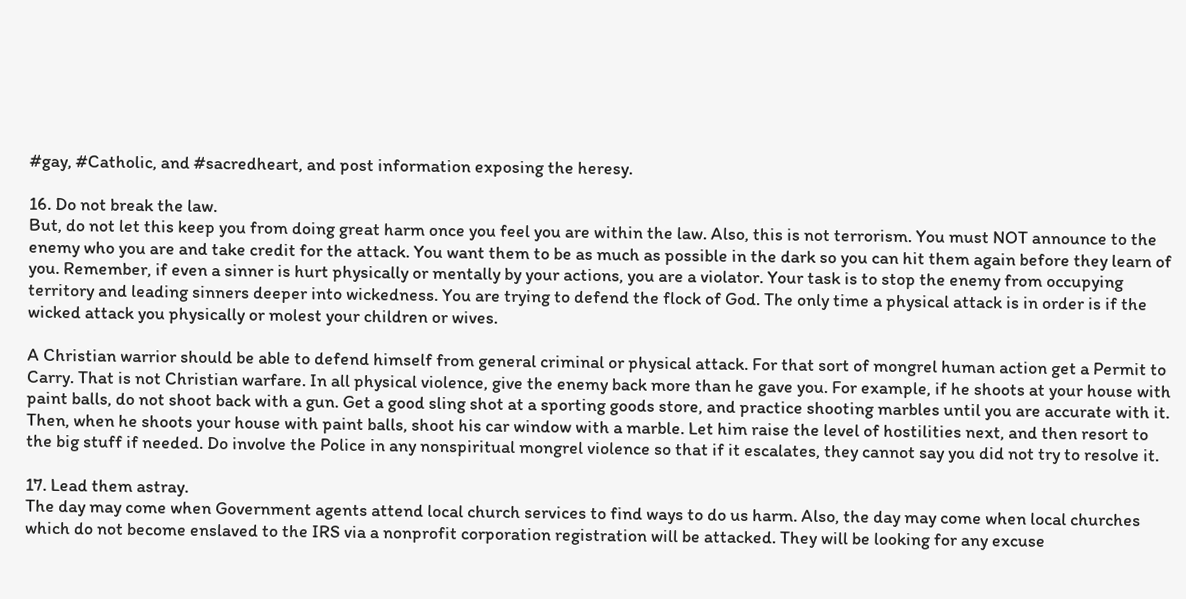#gay, #Catholic, and #sacredheart, and post information exposing the heresy.

16. Do not break the law.
But, do not let this keep you from doing great harm once you feel you are within the law. Also, this is not terrorism. You must NOT announce to the enemy who you are and take credit for the attack. You want them to be as much as possible in the dark so you can hit them again before they learn of you. Remember, if even a sinner is hurt physically or mentally by your actions, you are a violator. Your task is to stop the enemy from occupying territory and leading sinners deeper into wickedness. You are trying to defend the flock of God. The only time a physical attack is in order is if the wicked attack you physically or molest your children or wives.

A Christian warrior should be able to defend himself from general criminal or physical attack. For that sort of mongrel human action get a Permit to Carry. That is not Christian warfare. In all physical violence, give the enemy back more than he gave you. For example, if he shoots at your house with paint balls, do not shoot back with a gun. Get a good sling shot at a sporting goods store, and practice shooting marbles until you are accurate with it. Then, when he shoots your house with paint balls, shoot his car window with a marble. Let him raise the level of hostilities next, and then resort to the big stuff if needed. Do involve the Police in any nonspiritual mongrel violence so that if it escalates, they cannot say you did not try to resolve it.

17. Lead them astray.
The day may come when Government agents attend local church services to find ways to do us harm. Also, the day may come when local churches which do not become enslaved to the IRS via a nonprofit corporation registration will be attacked. They will be looking for any excuse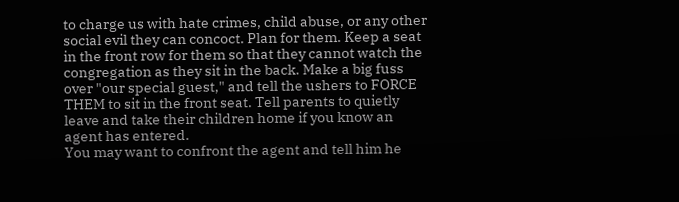to charge us with hate crimes, child abuse, or any other social evil they can concoct. Plan for them. Keep a seat in the front row for them so that they cannot watch the congregation as they sit in the back. Make a big fuss over "our special guest," and tell the ushers to FORCE THEM to sit in the front seat. Tell parents to quietly leave and take their children home if you know an agent has entered.
You may want to confront the agent and tell him he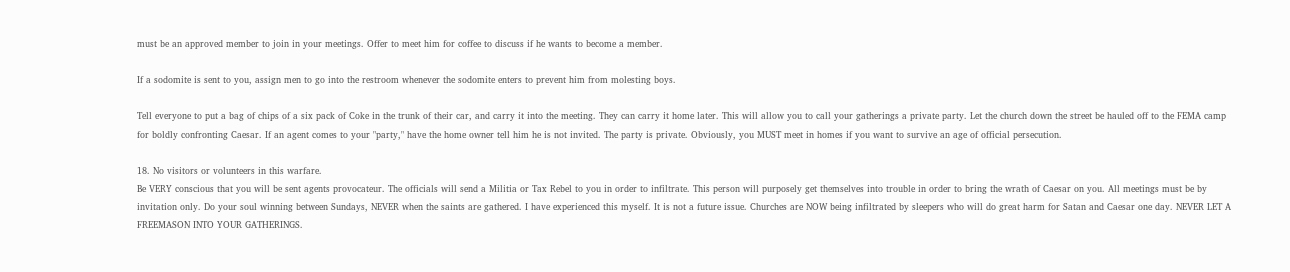must be an approved member to join in your meetings. Offer to meet him for coffee to discuss if he wants to become a member.

If a sodomite is sent to you, assign men to go into the restroom whenever the sodomite enters to prevent him from molesting boys.

Tell everyone to put a bag of chips of a six pack of Coke in the trunk of their car, and carry it into the meeting. They can carry it home later. This will allow you to call your gatherings a private party. Let the church down the street be hauled off to the FEMA camp for boldly confronting Caesar. If an agent comes to your "party," have the home owner tell him he is not invited. The party is private. Obviously, you MUST meet in homes if you want to survive an age of official persecution.

18. No visitors or volunteers in this warfare.
Be VERY conscious that you will be sent agents provocateur. The officials will send a Militia or Tax Rebel to you in order to infiltrate. This person will purposely get themselves into trouble in order to bring the wrath of Caesar on you. All meetings must be by invitation only. Do your soul winning between Sundays, NEVER when the saints are gathered. I have experienced this myself. It is not a future issue. Churches are NOW being infiltrated by sleepers who will do great harm for Satan and Caesar one day. NEVER LET A FREEMASON INTO YOUR GATHERINGS.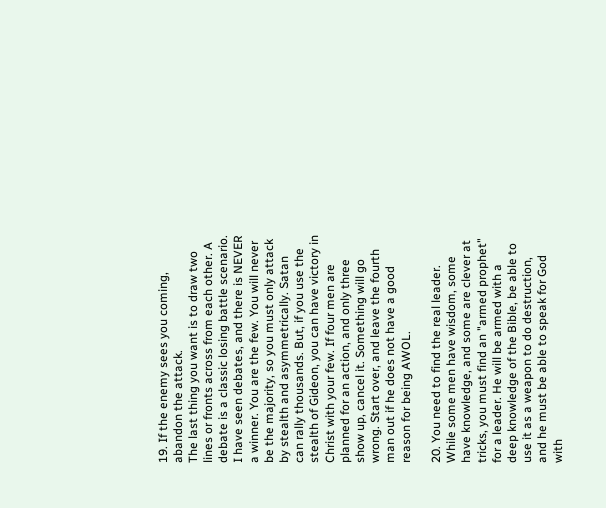19. If the enemy sees you coming, abandon the attack.
The last thing you want is to draw two lines or fronts across from each other. A debate is a classic losing battle scenario. I have seen debates, and there is NEVER a winner. You are the few. You will never be the majority, so you must only attack by stealth and asymmetrically. Satan can rally thousands. But, if you use the stealth of Gideon, you can have victory in Christ with your few. If four men are planned for an action, and only three show up, cancel it. Something will go wrong. Start over, and leave the fourth man out if he does not have a good reason for being AWOL.

20. You need to find the real leader.
While some men have wisdom, some have knowledge, and some are clever at tricks, you must find an "armed prophet" for a leader. He will be armed with a deep knowledge of the Bible, be able to use it as a weapon to do destruction, and he must be able to speak for God with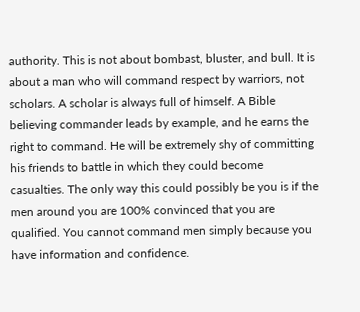authority. This is not about bombast, bluster, and bull. It is about a man who will command respect by warriors, not scholars. A scholar is always full of himself. A Bible believing commander leads by example, and he earns the right to command. He will be extremely shy of committing his friends to battle in which they could become casualties. The only way this could possibly be you is if the men around you are 100% convinced that you are qualified. You cannot command men simply because you have information and confidence.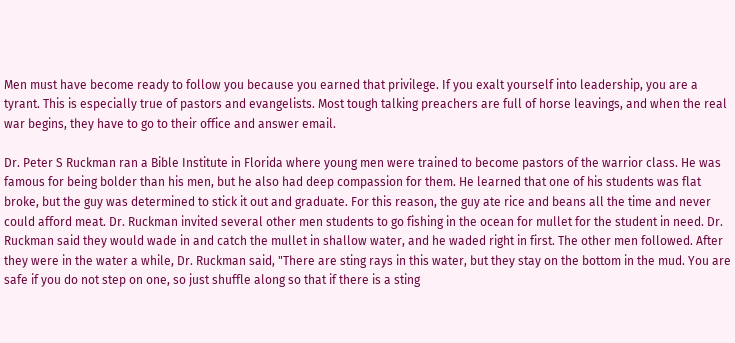Men must have become ready to follow you because you earned that privilege. If you exalt yourself into leadership, you are a tyrant. This is especially true of pastors and evangelists. Most tough talking preachers are full of horse leavings, and when the real war begins, they have to go to their office and answer email.

Dr. Peter S Ruckman ran a Bible Institute in Florida where young men were trained to become pastors of the warrior class. He was famous for being bolder than his men, but he also had deep compassion for them. He learned that one of his students was flat broke, but the guy was determined to stick it out and graduate. For this reason, the guy ate rice and beans all the time and never could afford meat. Dr. Ruckman invited several other men students to go fishing in the ocean for mullet for the student in need. Dr. Ruckman said they would wade in and catch the mullet in shallow water, and he waded right in first. The other men followed. After they were in the water a while, Dr. Ruckman said, "There are sting rays in this water, but they stay on the bottom in the mud. You are safe if you do not step on one, so just shuffle along so that if there is a sting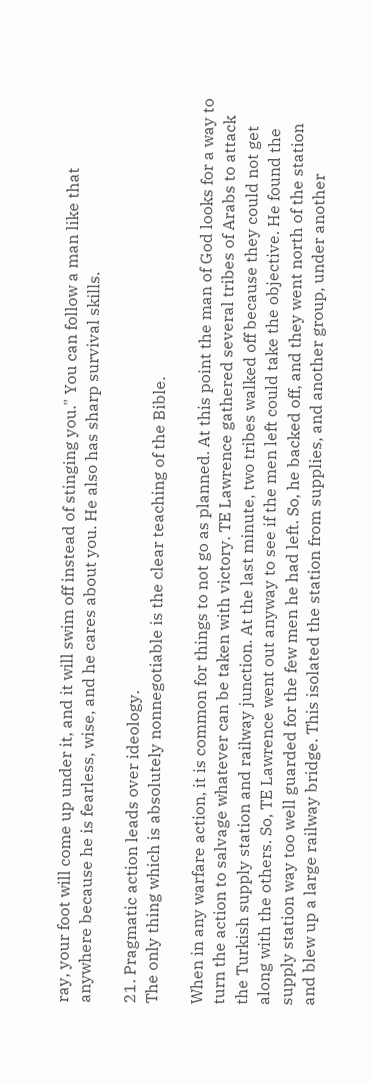ray, your foot will come up under it, and it will swim off instead of stinging you." You can follow a man like that anywhere because he is fearless, wise, and he cares about you. He also has sharp survival skills.

21. Pragmatic action leads over ideology.
The only thing which is absolutely nonnegotiable is the clear teaching of the Bible.

When in any warfare action, it is common for things to not go as planned. At this point the man of God looks for a way to turn the action to salvage whatever can be taken with victory. TE Lawrence gathered several tribes of Arabs to attack the Turkish supply station and railway junction. At the last minute, two tribes walked off because they could not get along with the others. So, TE Lawrence went out anyway to see if the men left could take the objective. He found the supply station way too well guarded for the few men he had left. So, he backed off, and they went north of the station and blew up a large railway bridge. This isolated the station from supplies, and another group, under another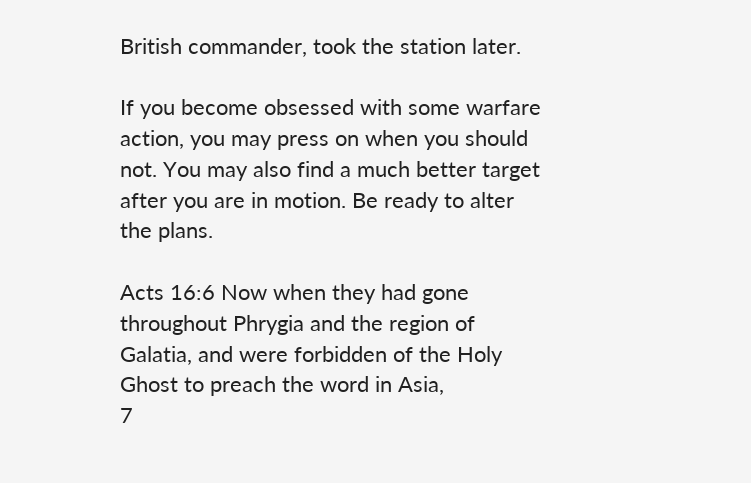British commander, took the station later.

If you become obsessed with some warfare action, you may press on when you should not. You may also find a much better target after you are in motion. Be ready to alter the plans.

Acts 16:6 Now when they had gone throughout Phrygia and the region of Galatia, and were forbidden of the Holy Ghost to preach the word in Asia,
7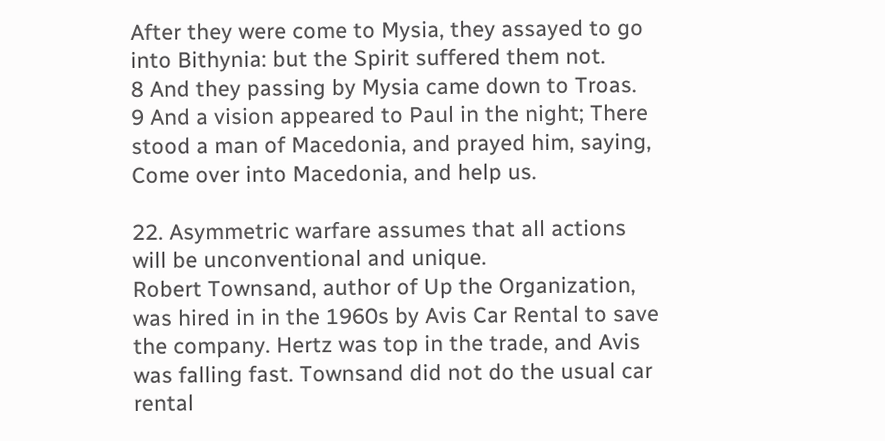After they were come to Mysia, they assayed to go into Bithynia: but the Spirit suffered them not.
8 And they passing by Mysia came down to Troas.
9 And a vision appeared to Paul in the night; There stood a man of Macedonia, and prayed him, saying, Come over into Macedonia, and help us.

22. Asymmetric warfare assumes that all actions will be unconventional and unique.
Robert Townsand, author of Up the Organization, was hired in in the 1960s by Avis Car Rental to save the company. Hertz was top in the trade, and Avis was falling fast. Townsand did not do the usual car rental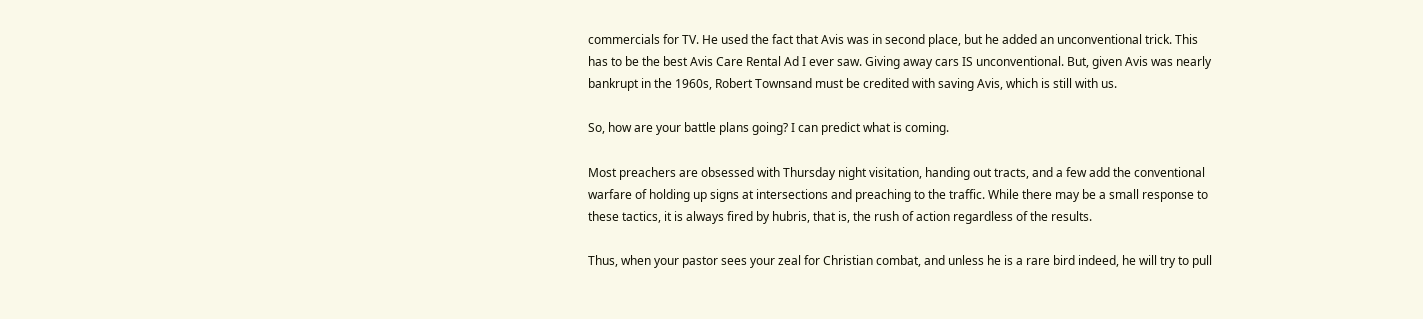commercials for TV. He used the fact that Avis was in second place, but he added an unconventional trick. This has to be the best Avis Care Rental Ad I ever saw. Giving away cars IS unconventional. But, given Avis was nearly bankrupt in the 1960s, Robert Townsand must be credited with saving Avis, which is still with us.

So, how are your battle plans going? I can predict what is coming.

Most preachers are obsessed with Thursday night visitation, handing out tracts, and a few add the conventional warfare of holding up signs at intersections and preaching to the traffic. While there may be a small response to these tactics, it is always fired by hubris, that is, the rush of action regardless of the results.

Thus, when your pastor sees your zeal for Christian combat, and unless he is a rare bird indeed, he will try to pull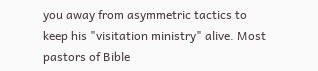you away from asymmetric tactics to keep his "visitation ministry" alive. Most pastors of Bible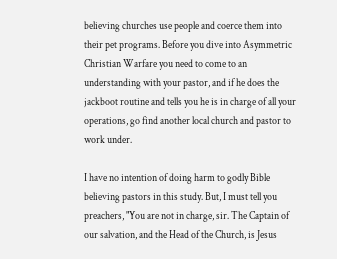believing churches use people and coerce them into their pet programs. Before you dive into Asymmetric Christian Warfare you need to come to an understanding with your pastor, and if he does the jackboot routine and tells you he is in charge of all your operations, go find another local church and pastor to work under.

I have no intention of doing harm to godly Bible believing pastors in this study. But, I must tell you preachers, "You are not in charge, sir. The Captain of our salvation, and the Head of the Church, is Jesus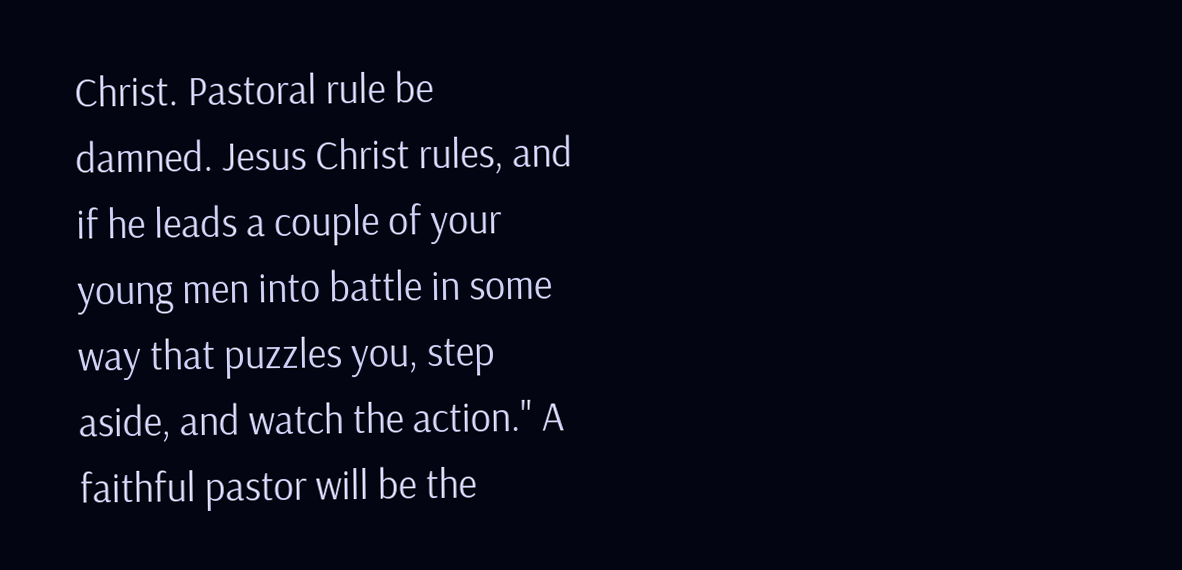Christ. Pastoral rule be damned. Jesus Christ rules, and if he leads a couple of your young men into battle in some way that puzzles you, step aside, and watch the action." A faithful pastor will be the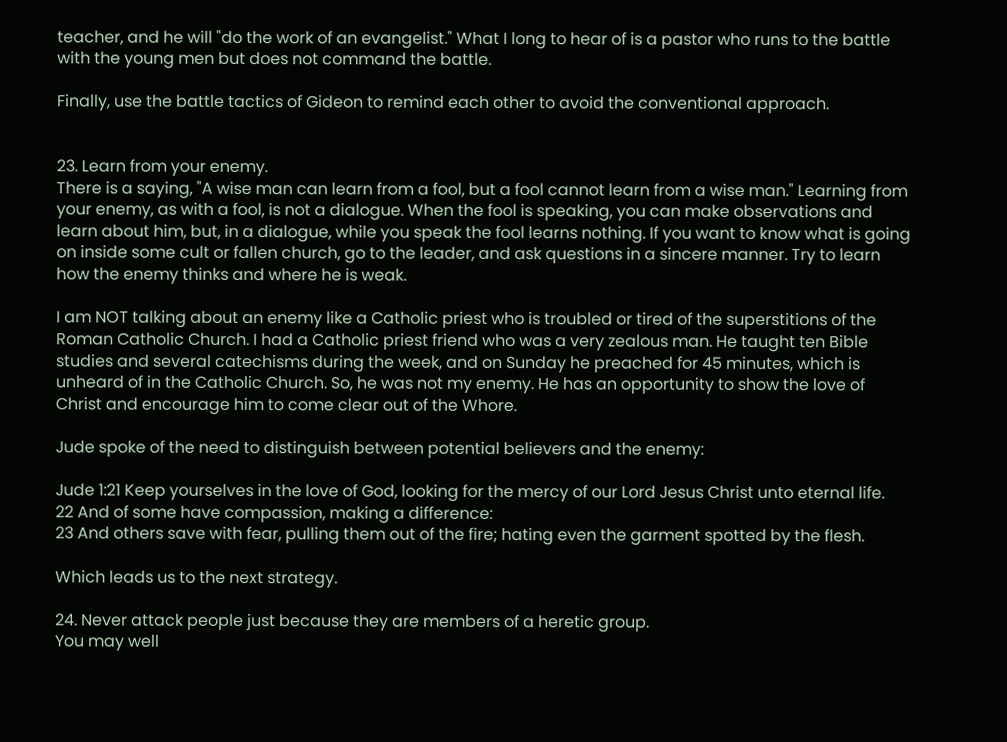teacher, and he will "do the work of an evangelist." What I long to hear of is a pastor who runs to the battle with the young men but does not command the battle.

Finally, use the battle tactics of Gideon to remind each other to avoid the conventional approach.


23. Learn from your enemy.
There is a saying, "A wise man can learn from a fool, but a fool cannot learn from a wise man." Learning from your enemy, as with a fool, is not a dialogue. When the fool is speaking, you can make observations and learn about him, but, in a dialogue, while you speak the fool learns nothing. If you want to know what is going on inside some cult or fallen church, go to the leader, and ask questions in a sincere manner. Try to learn how the enemy thinks and where he is weak.

I am NOT talking about an enemy like a Catholic priest who is troubled or tired of the superstitions of the Roman Catholic Church. I had a Catholic priest friend who was a very zealous man. He taught ten Bible studies and several catechisms during the week, and on Sunday he preached for 45 minutes, which is unheard of in the Catholic Church. So, he was not my enemy. He has an opportunity to show the love of Christ and encourage him to come clear out of the Whore.

Jude spoke of the need to distinguish between potential believers and the enemy:

Jude 1:21 Keep yourselves in the love of God, looking for the mercy of our Lord Jesus Christ unto eternal life.
22 And of some have compassion, making a difference:
23 And others save with fear, pulling them out of the fire; hating even the garment spotted by the flesh.

Which leads us to the next strategy.

24. Never attack people just because they are members of a heretic group.
You may well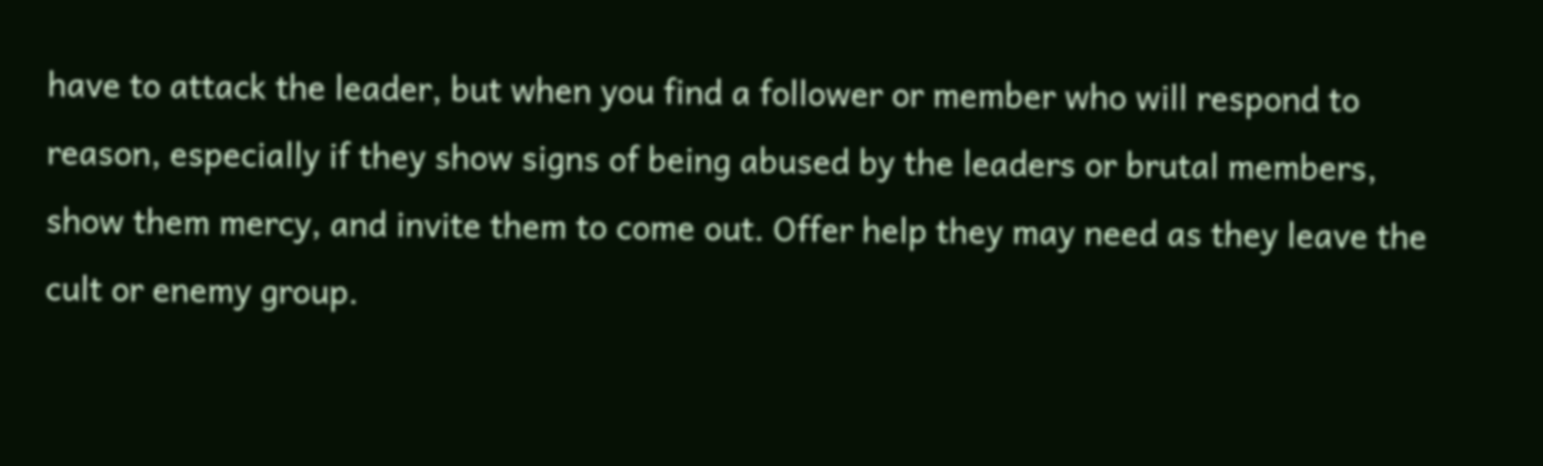have to attack the leader, but when you find a follower or member who will respond to reason, especially if they show signs of being abused by the leaders or brutal members, show them mercy, and invite them to come out. Offer help they may need as they leave the cult or enemy group.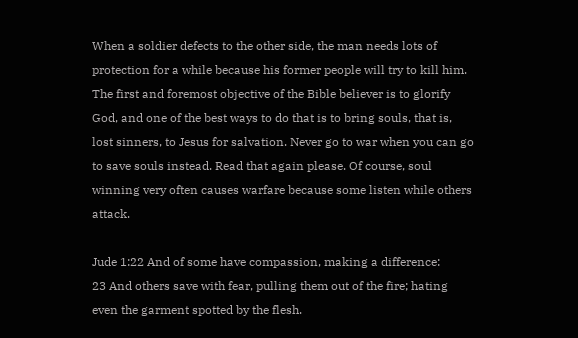When a soldier defects to the other side, the man needs lots of protection for a while because his former people will try to kill him. The first and foremost objective of the Bible believer is to glorify God, and one of the best ways to do that is to bring souls, that is, lost sinners, to Jesus for salvation. Never go to war when you can go to save souls instead. Read that again please. Of course, soul winning very often causes warfare because some listen while others attack.

Jude 1:22 And of some have compassion, making a difference:
23 And others save with fear, pulling them out of the fire; hating even the garment spotted by the flesh.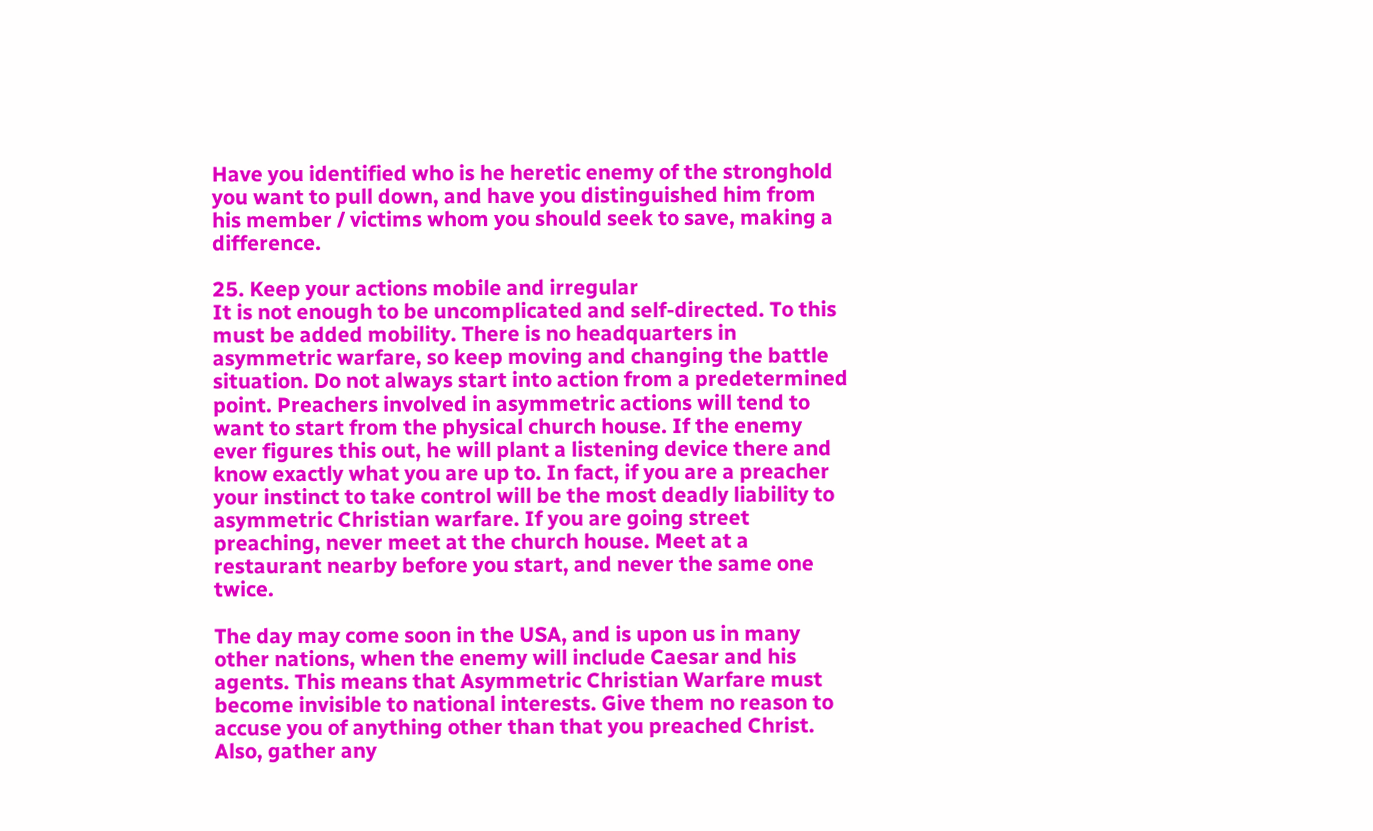Have you identified who is he heretic enemy of the stronghold you want to pull down, and have you distinguished him from his member / victims whom you should seek to save, making a difference.

25. Keep your actions mobile and irregular
It is not enough to be uncomplicated and self-directed. To this must be added mobility. There is no headquarters in asymmetric warfare, so keep moving and changing the battle situation. Do not always start into action from a predetermined point. Preachers involved in asymmetric actions will tend to want to start from the physical church house. If the enemy ever figures this out, he will plant a listening device there and know exactly what you are up to. In fact, if you are a preacher your instinct to take control will be the most deadly liability to asymmetric Christian warfare. If you are going street preaching, never meet at the church house. Meet at a restaurant nearby before you start, and never the same one twice.

The day may come soon in the USA, and is upon us in many other nations, when the enemy will include Caesar and his agents. This means that Asymmetric Christian Warfare must become invisible to national interests. Give them no reason to accuse you of anything other than that you preached Christ. Also, gather any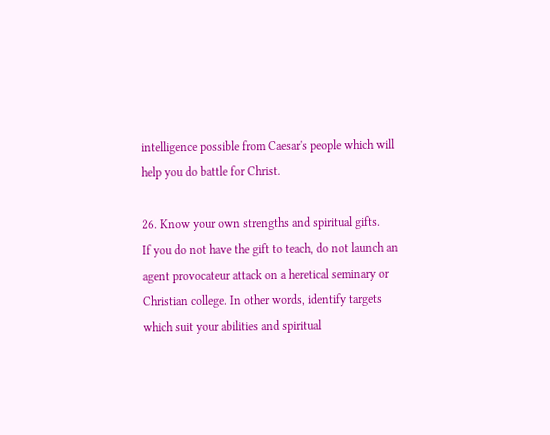intelligence possible from Caesar's people which will help you do battle for Christ.

26. Know your own strengths and spiritual gifts.
If you do not have the gift to teach, do not launch an agent provocateur attack on a heretical seminary or Christian college. In other words, identify targets which suit your abilities and spiritual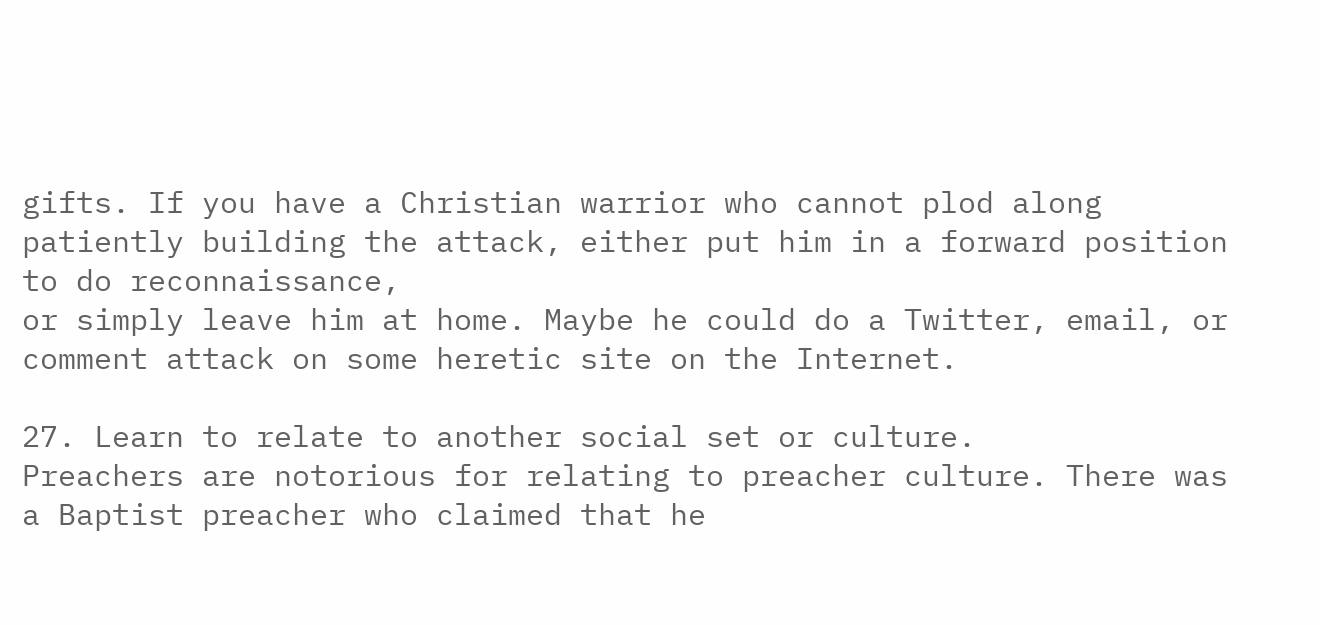gifts. If you have a Christian warrior who cannot plod along patiently building the attack, either put him in a forward position to do reconnaissance,
or simply leave him at home. Maybe he could do a Twitter, email, or comment attack on some heretic site on the Internet.

27. Learn to relate to another social set or culture.
Preachers are notorious for relating to preacher culture. There was a Baptist preacher who claimed that he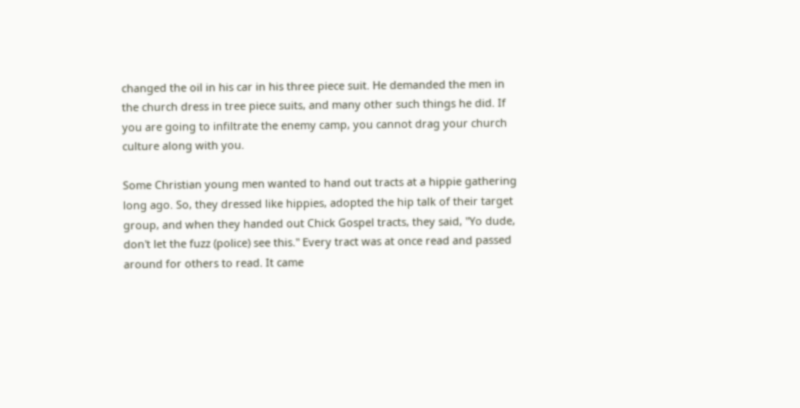changed the oil in his car in his three piece suit. He demanded the men in the church dress in tree piece suits, and many other such things he did. If you are going to infiltrate the enemy camp, you cannot drag your church culture along with you.

Some Christian young men wanted to hand out tracts at a hippie gathering long ago. So, they dressed like hippies, adopted the hip talk of their target group, and when they handed out Chick Gospel tracts, they said, "Yo dude, don't let the fuzz (police) see this." Every tract was at once read and passed around for others to read. It came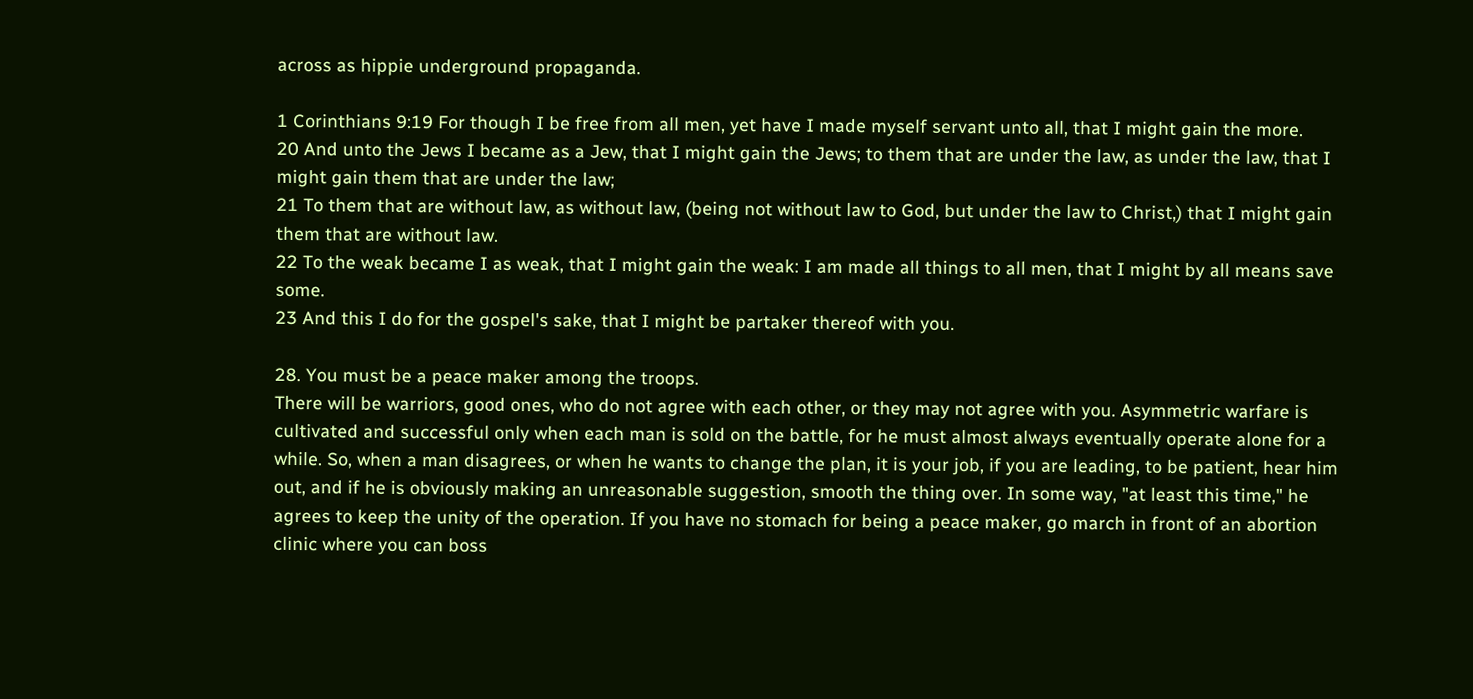across as hippie underground propaganda.

1 Corinthians 9:19 For though I be free from all men, yet have I made myself servant unto all, that I might gain the more.
20 And unto the Jews I became as a Jew, that I might gain the Jews; to them that are under the law, as under the law, that I might gain them that are under the law;
21 To them that are without law, as without law, (being not without law to God, but under the law to Christ,) that I might gain them that are without law.
22 To the weak became I as weak, that I might gain the weak: I am made all things to all men, that I might by all means save some.
23 And this I do for the gospel's sake, that I might be partaker thereof with you.

28. You must be a peace maker among the troops.
There will be warriors, good ones, who do not agree with each other, or they may not agree with you. Asymmetric warfare is cultivated and successful only when each man is sold on the battle, for he must almost always eventually operate alone for a while. So, when a man disagrees, or when he wants to change the plan, it is your job, if you are leading, to be patient, hear him out, and if he is obviously making an unreasonable suggestion, smooth the thing over. In some way, "at least this time," he agrees to keep the unity of the operation. If you have no stomach for being a peace maker, go march in front of an abortion clinic where you can boss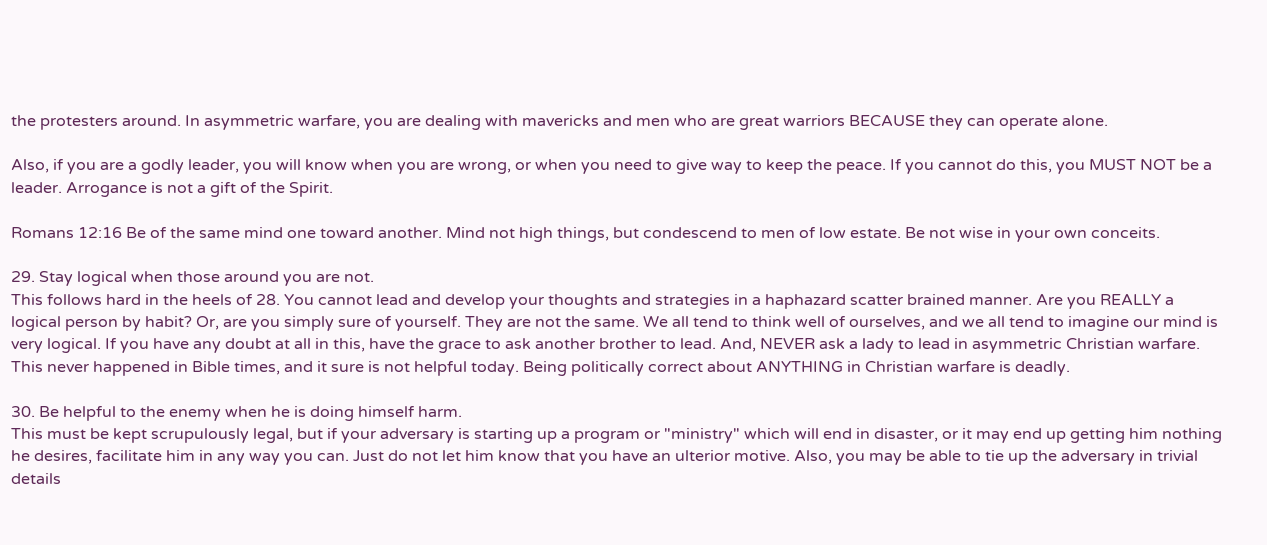the protesters around. In asymmetric warfare, you are dealing with mavericks and men who are great warriors BECAUSE they can operate alone.

Also, if you are a godly leader, you will know when you are wrong, or when you need to give way to keep the peace. If you cannot do this, you MUST NOT be a leader. Arrogance is not a gift of the Spirit.

Romans 12:16 Be of the same mind one toward another. Mind not high things, but condescend to men of low estate. Be not wise in your own conceits.

29. Stay logical when those around you are not.
This follows hard in the heels of 28. You cannot lead and develop your thoughts and strategies in a haphazard scatter brained manner. Are you REALLY a logical person by habit? Or, are you simply sure of yourself. They are not the same. We all tend to think well of ourselves, and we all tend to imagine our mind is very logical. If you have any doubt at all in this, have the grace to ask another brother to lead. And, NEVER ask a lady to lead in asymmetric Christian warfare. This never happened in Bible times, and it sure is not helpful today. Being politically correct about ANYTHING in Christian warfare is deadly.

30. Be helpful to the enemy when he is doing himself harm.
This must be kept scrupulously legal, but if your adversary is starting up a program or "ministry" which will end in disaster, or it may end up getting him nothing he desires, facilitate him in any way you can. Just do not let him know that you have an ulterior motive. Also, you may be able to tie up the adversary in trivial details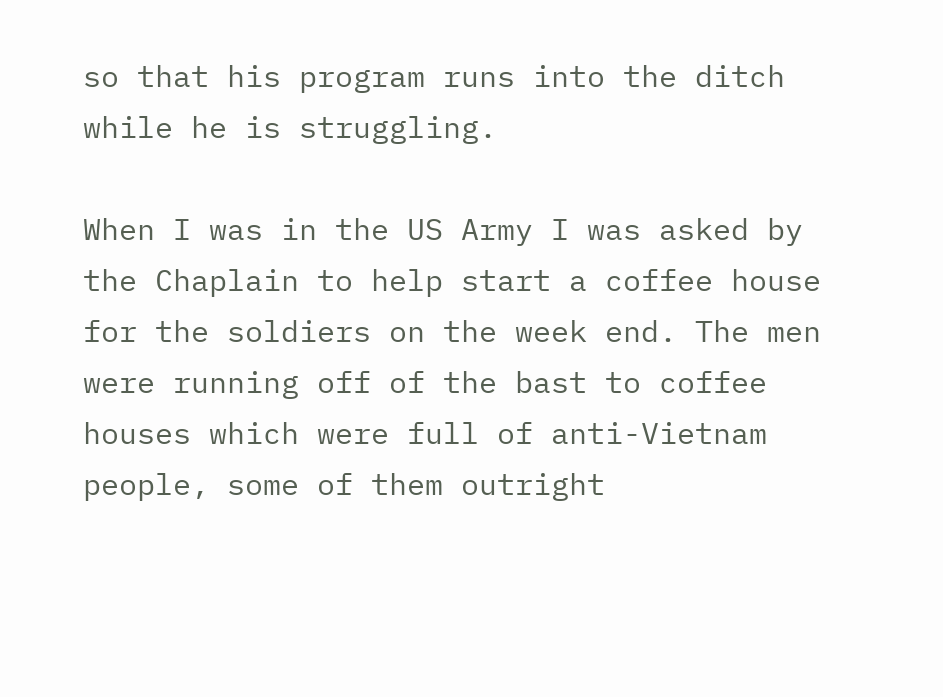so that his program runs into the ditch while he is struggling.

When I was in the US Army I was asked by the Chaplain to help start a coffee house for the soldiers on the week end. The men were running off of the bast to coffee houses which were full of anti-Vietnam people, some of them outright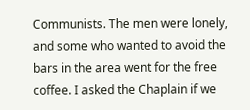Communists. The men were lonely, and some who wanted to avoid the bars in the area went for the free coffee. I asked the Chaplain if we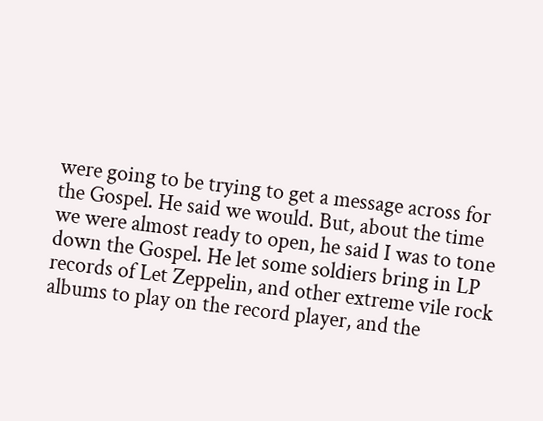were going to be trying to get a message across for the Gospel. He said we would. But, about the time we were almost ready to open, he said I was to tone down the Gospel. He let some soldiers bring in LP records of Let Zeppelin, and other extreme vile rock albums to play on the record player, and the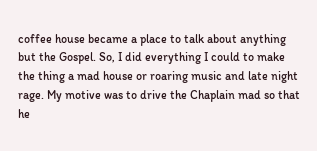coffee house became a place to talk about anything but the Gospel. So, I did everything I could to make the thing a mad house or roaring music and late night rage. My motive was to drive the Chaplain mad so that he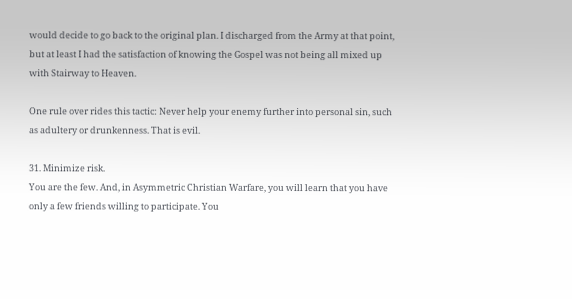would decide to go back to the original plan. I discharged from the Army at that point, but at least I had the satisfaction of knowing the Gospel was not being all mixed up with Stairway to Heaven.

One rule over rides this tactic: Never help your enemy further into personal sin, such as adultery or drunkenness. That is evil.

31. Minimize risk.
You are the few. And, in Asymmetric Christian Warfare, you will learn that you have only a few friends willing to participate. You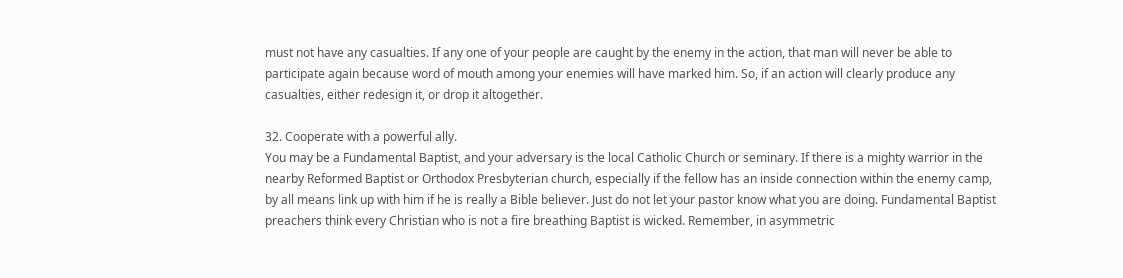must not have any casualties. If any one of your people are caught by the enemy in the action, that man will never be able to participate again because word of mouth among your enemies will have marked him. So, if an action will clearly produce any casualties, either redesign it, or drop it altogether.

32. Cooperate with a powerful ally.
You may be a Fundamental Baptist, and your adversary is the local Catholic Church or seminary. If there is a mighty warrior in the nearby Reformed Baptist or Orthodox Presbyterian church, especially if the fellow has an inside connection within the enemy camp, by all means link up with him if he is really a Bible believer. Just do not let your pastor know what you are doing. Fundamental Baptist preachers think every Christian who is not a fire breathing Baptist is wicked. Remember, in asymmetric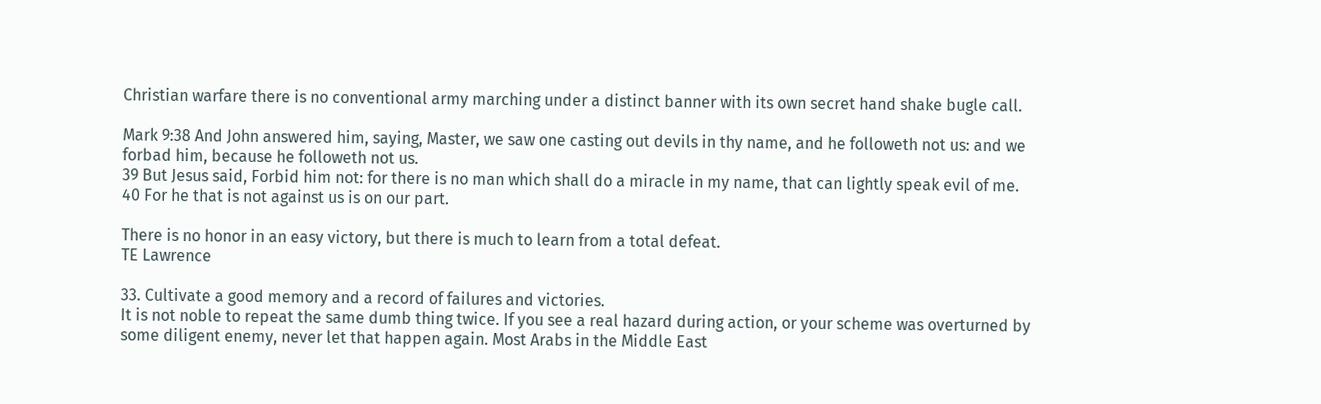Christian warfare there is no conventional army marching under a distinct banner with its own secret hand shake bugle call.

Mark 9:38 And John answered him, saying, Master, we saw one casting out devils in thy name, and he followeth not us: and we forbad him, because he followeth not us.
39 But Jesus said, Forbid him not: for there is no man which shall do a miracle in my name, that can lightly speak evil of me.
40 For he that is not against us is on our part.

There is no honor in an easy victory, but there is much to learn from a total defeat.
TE Lawrence

33. Cultivate a good memory and a record of failures and victories.
It is not noble to repeat the same dumb thing twice. If you see a real hazard during action, or your scheme was overturned by some diligent enemy, never let that happen again. Most Arabs in the Middle East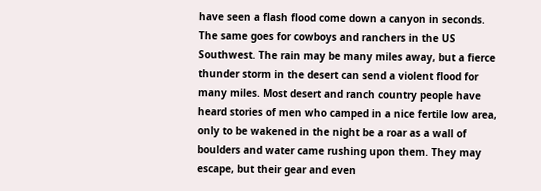have seen a flash flood come down a canyon in seconds. The same goes for cowboys and ranchers in the US Southwest. The rain may be many miles away, but a fierce thunder storm in the desert can send a violent flood for many miles. Most desert and ranch country people have heard stories of men who camped in a nice fertile low area, only to be wakened in the night be a roar as a wall of boulders and water came rushing upon them. They may escape, but their gear and even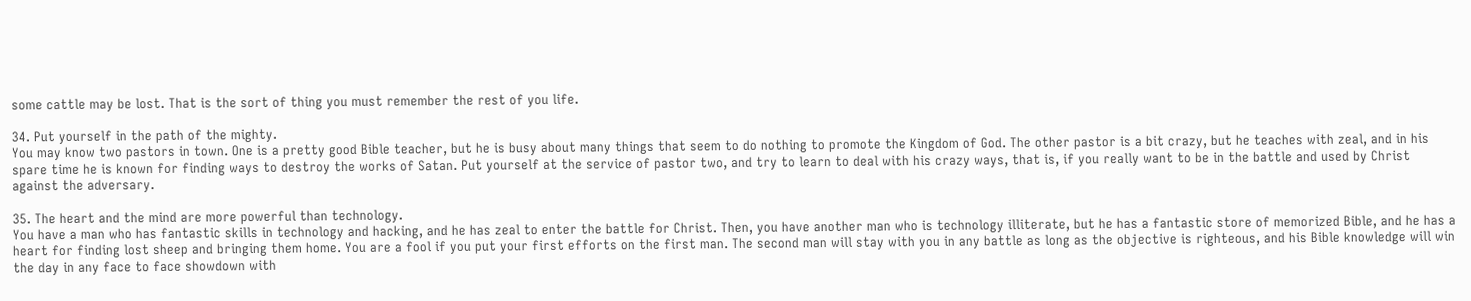some cattle may be lost. That is the sort of thing you must remember the rest of you life.

34. Put yourself in the path of the mighty.
You may know two pastors in town. One is a pretty good Bible teacher, but he is busy about many things that seem to do nothing to promote the Kingdom of God. The other pastor is a bit crazy, but he teaches with zeal, and in his spare time he is known for finding ways to destroy the works of Satan. Put yourself at the service of pastor two, and try to learn to deal with his crazy ways, that is, if you really want to be in the battle and used by Christ against the adversary.

35. The heart and the mind are more powerful than technology.
You have a man who has fantastic skills in technology and hacking, and he has zeal to enter the battle for Christ. Then, you have another man who is technology illiterate, but he has a fantastic store of memorized Bible, and he has a heart for finding lost sheep and bringing them home. You are a fool if you put your first efforts on the first man. The second man will stay with you in any battle as long as the objective is righteous, and his Bible knowledge will win the day in any face to face showdown with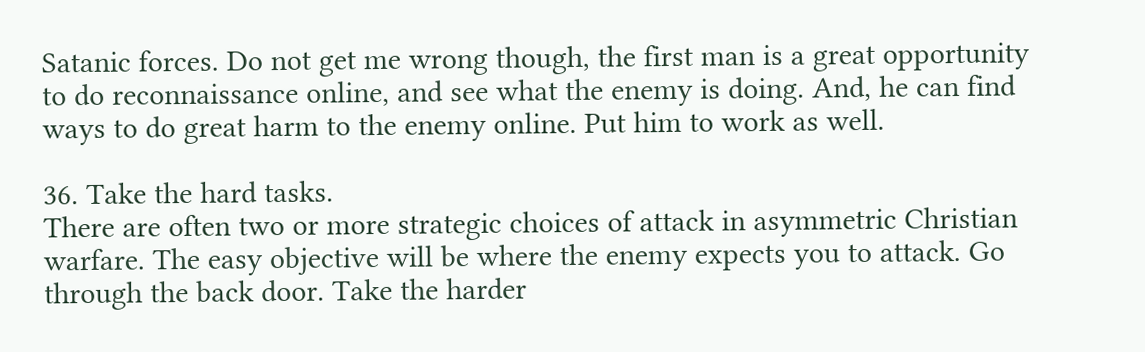Satanic forces. Do not get me wrong though, the first man is a great opportunity to do reconnaissance online, and see what the enemy is doing. And, he can find ways to do great harm to the enemy online. Put him to work as well.

36. Take the hard tasks.
There are often two or more strategic choices of attack in asymmetric Christian warfare. The easy objective will be where the enemy expects you to attack. Go through the back door. Take the harder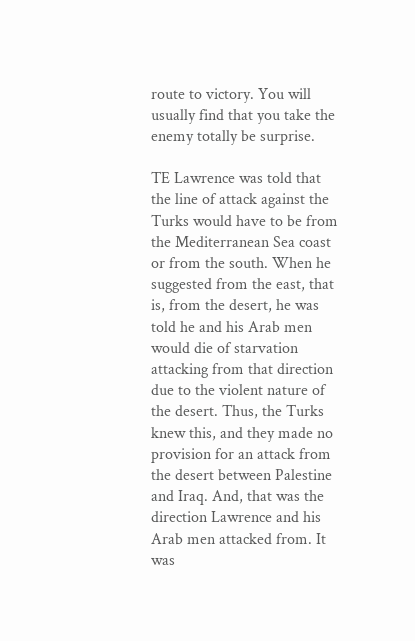route to victory. You will usually find that you take the enemy totally be surprise.

TE Lawrence was told that the line of attack against the Turks would have to be from the Mediterranean Sea coast or from the south. When he suggested from the east, that is, from the desert, he was told he and his Arab men would die of starvation attacking from that direction due to the violent nature of the desert. Thus, the Turks knew this, and they made no provision for an attack from the desert between Palestine and Iraq. And, that was the direction Lawrence and his Arab men attacked from. It was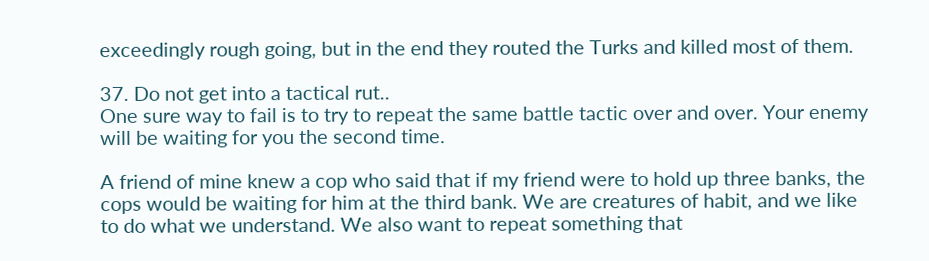exceedingly rough going, but in the end they routed the Turks and killed most of them.

37. Do not get into a tactical rut..
One sure way to fail is to try to repeat the same battle tactic over and over. Your enemy will be waiting for you the second time.

A friend of mine knew a cop who said that if my friend were to hold up three banks, the cops would be waiting for him at the third bank. We are creatures of habit, and we like to do what we understand. We also want to repeat something that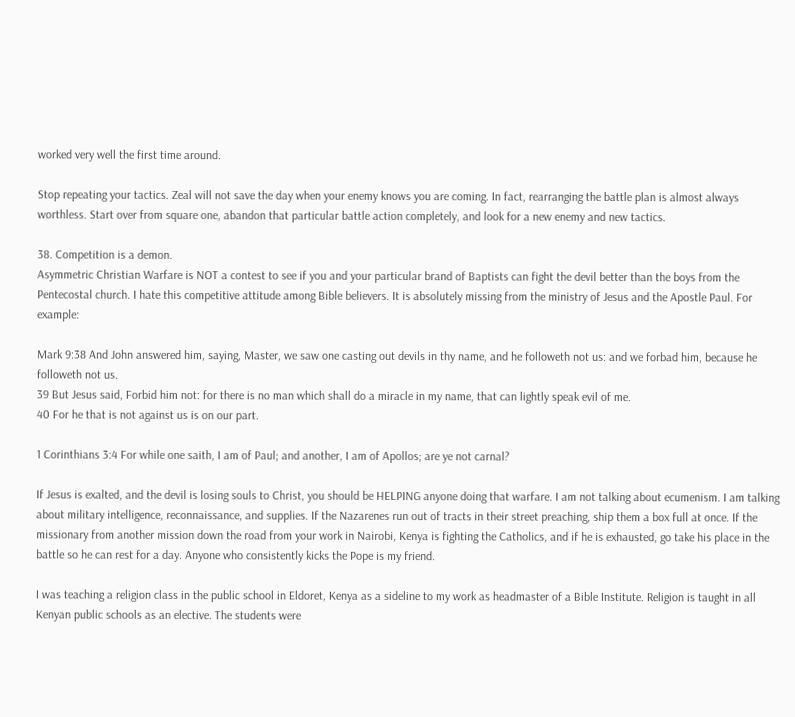worked very well the first time around.

Stop repeating your tactics. Zeal will not save the day when your enemy knows you are coming. In fact, rearranging the battle plan is almost always worthless. Start over from square one, abandon that particular battle action completely, and look for a new enemy and new tactics.

38. Competition is a demon.
Asymmetric Christian Warfare is NOT a contest to see if you and your particular brand of Baptists can fight the devil better than the boys from the Pentecostal church. I hate this competitive attitude among Bible believers. It is absolutely missing from the ministry of Jesus and the Apostle Paul. For example:

Mark 9:38 And John answered him, saying, Master, we saw one casting out devils in thy name, and he followeth not us: and we forbad him, because he followeth not us.
39 But Jesus said, Forbid him not: for there is no man which shall do a miracle in my name, that can lightly speak evil of me.
40 For he that is not against us is on our part.

1 Corinthians 3:4 For while one saith, I am of Paul; and another, I am of Apollos; are ye not carnal?

If Jesus is exalted, and the devil is losing souls to Christ, you should be HELPING anyone doing that warfare. I am not talking about ecumenism. I am talking about military intelligence, reconnaissance, and supplies. If the Nazarenes run out of tracts in their street preaching, ship them a box full at once. If the missionary from another mission down the road from your work in Nairobi, Kenya is fighting the Catholics, and if he is exhausted, go take his place in the battle so he can rest for a day. Anyone who consistently kicks the Pope is my friend.

I was teaching a religion class in the public school in Eldoret, Kenya as a sideline to my work as headmaster of a Bible Institute. Religion is taught in all Kenyan public schools as an elective. The students were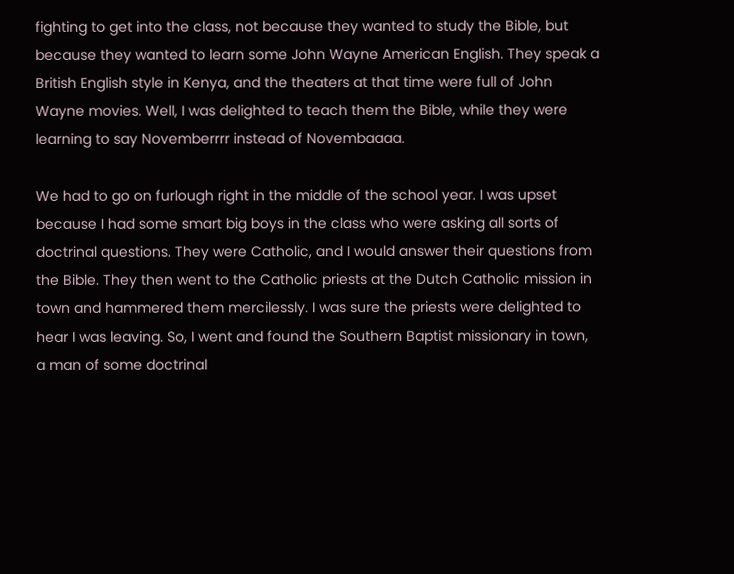fighting to get into the class, not because they wanted to study the Bible, but because they wanted to learn some John Wayne American English. They speak a British English style in Kenya, and the theaters at that time were full of John Wayne movies. Well, I was delighted to teach them the Bible, while they were learning to say Novemberrrr instead of Novembaaaa.

We had to go on furlough right in the middle of the school year. I was upset because I had some smart big boys in the class who were asking all sorts of doctrinal questions. They were Catholic, and I would answer their questions from the Bible. They then went to the Catholic priests at the Dutch Catholic mission in town and hammered them mercilessly. I was sure the priests were delighted to hear I was leaving. So, I went and found the Southern Baptist missionary in town, a man of some doctrinal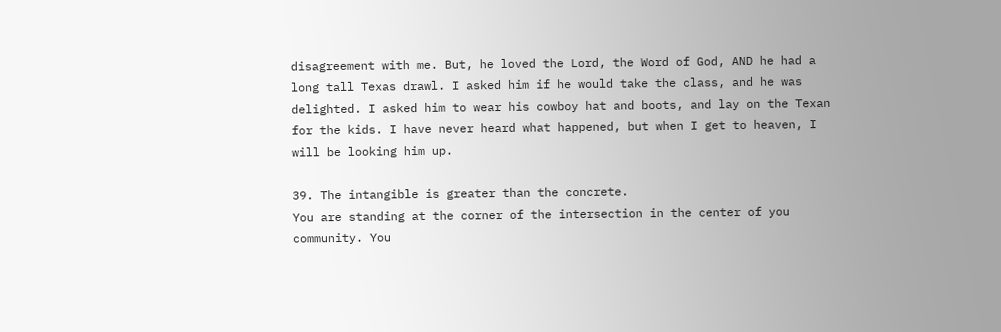disagreement with me. But, he loved the Lord, the Word of God, AND he had a long tall Texas drawl. I asked him if he would take the class, and he was delighted. I asked him to wear his cowboy hat and boots, and lay on the Texan for the kids. I have never heard what happened, but when I get to heaven, I will be looking him up.

39. The intangible is greater than the concrete.
You are standing at the corner of the intersection in the center of you community. You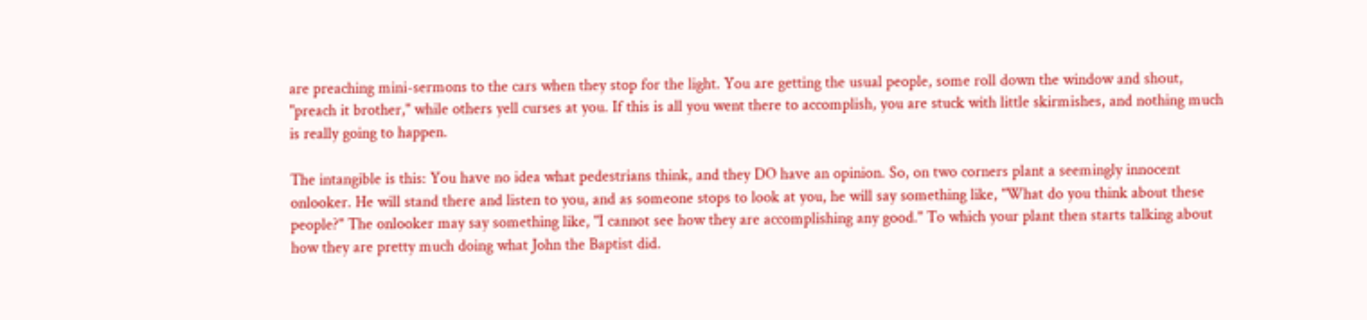are preaching mini-sermons to the cars when they stop for the light. You are getting the usual people, some roll down the window and shout, "preach it brother," while others yell curses at you. If this is all you went there to accomplish, you are stuck with little skirmishes, and nothing much is really going to happen.

The intangible is this: You have no idea what pedestrians think, and they DO have an opinion. So, on two corners plant a seemingly innocent onlooker. He will stand there and listen to you, and as someone stops to look at you, he will say something like, "What do you think about these people?" The onlooker may say something like, "I cannot see how they are accomplishing any good." To which your plant then starts talking about how they are pretty much doing what John the Baptist did.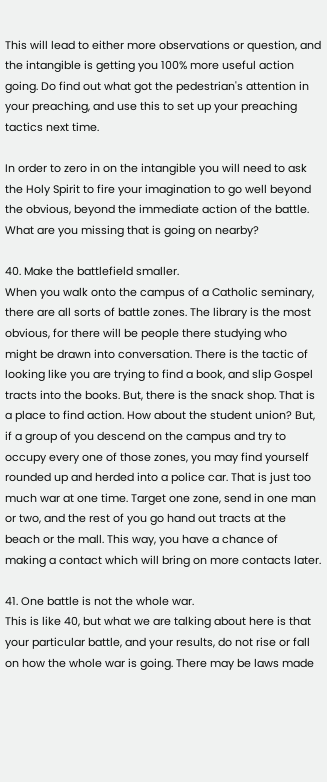This will lead to either more observations or question, and the intangible is getting you 100% more useful action going. Do find out what got the pedestrian's attention in your preaching, and use this to set up your preaching tactics next time.

In order to zero in on the intangible you will need to ask the Holy Spirit to fire your imagination to go well beyond the obvious, beyond the immediate action of the battle. What are you missing that is going on nearby?

40. Make the battlefield smaller.
When you walk onto the campus of a Catholic seminary, there are all sorts of battle zones. The library is the most obvious, for there will be people there studying who might be drawn into conversation. There is the tactic of looking like you are trying to find a book, and slip Gospel tracts into the books. But, there is the snack shop. That is a place to find action. How about the student union? But, if a group of you descend on the campus and try to occupy every one of those zones, you may find yourself rounded up and herded into a police car. That is just too much war at one time. Target one zone, send in one man or two, and the rest of you go hand out tracts at the beach or the mall. This way, you have a chance of making a contact which will bring on more contacts later.

41. One battle is not the whole war.
This is like 40, but what we are talking about here is that your particular battle, and your results, do not rise or fall on how the whole war is going. There may be laws made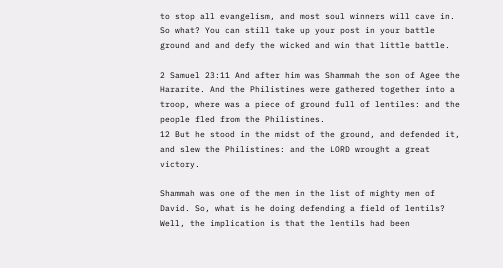to stop all evangelism, and most soul winners will cave in. So what? You can still take up your post in your battle ground and and defy the wicked and win that little battle.

2 Samuel 23:11 And after him was Shammah the son of Agee the Hararite. And the Philistines were gathered together into a troop, where was a piece of ground full of lentiles: and the people fled from the Philistines.
12 But he stood in the midst of the ground, and defended it, and slew the Philistines: and the LORD wrought a great victory.

Shammah was one of the men in the list of mighty men of David. So, what is he doing defending a field of lentils? Well, the implication is that the lentils had been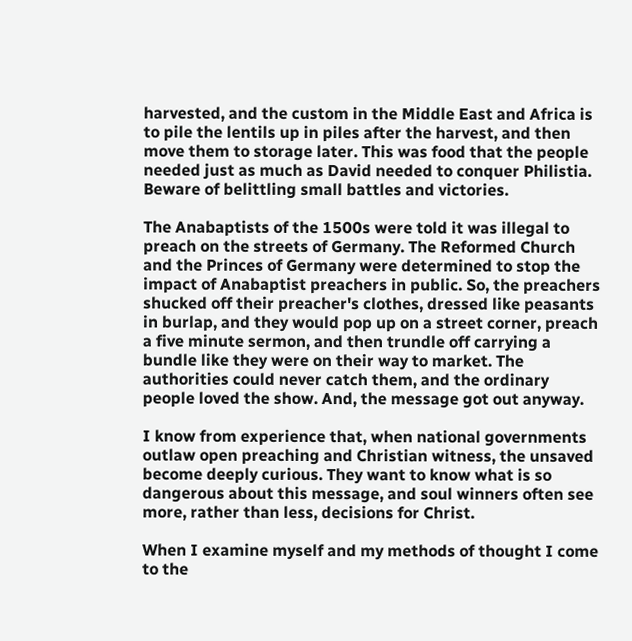harvested, and the custom in the Middle East and Africa is to pile the lentils up in piles after the harvest, and then move them to storage later. This was food that the people needed just as much as David needed to conquer Philistia. Beware of belittling small battles and victories.

The Anabaptists of the 1500s were told it was illegal to preach on the streets of Germany. The Reformed Church and the Princes of Germany were determined to stop the impact of Anabaptist preachers in public. So, the preachers shucked off their preacher's clothes, dressed like peasants in burlap, and they would pop up on a street corner, preach a five minute sermon, and then trundle off carrying a bundle like they were on their way to market. The authorities could never catch them, and the ordinary people loved the show. And, the message got out anyway.

I know from experience that, when national governments outlaw open preaching and Christian witness, the unsaved become deeply curious. They want to know what is so dangerous about this message, and soul winners often see more, rather than less, decisions for Christ.

When I examine myself and my methods of thought I come to the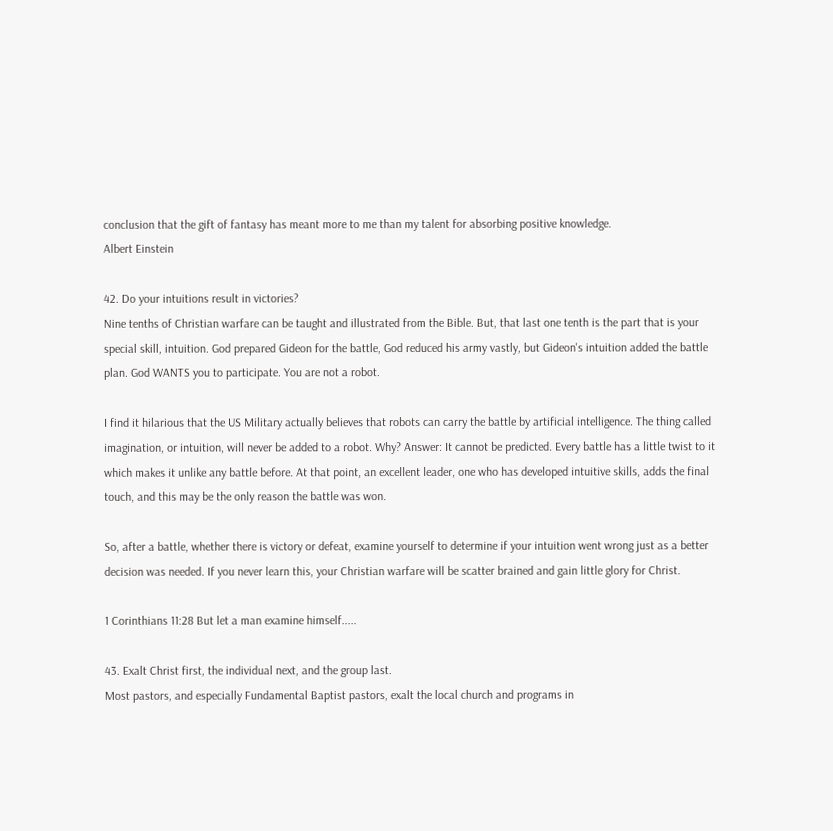conclusion that the gift of fantasy has meant more to me than my talent for absorbing positive knowledge.
Albert Einstein

42. Do your intuitions result in victories?
Nine tenths of Christian warfare can be taught and illustrated from the Bible. But, that last one tenth is the part that is your special skill, intuition. God prepared Gideon for the battle, God reduced his army vastly, but Gideon's intuition added the battle plan. God WANTS you to participate. You are not a robot.

I find it hilarious that the US Military actually believes that robots can carry the battle by artificial intelligence. The thing called imagination, or intuition, will never be added to a robot. Why? Answer: It cannot be predicted. Every battle has a little twist to it which makes it unlike any battle before. At that point, an excellent leader, one who has developed intuitive skills, adds the final touch, and this may be the only reason the battle was won.

So, after a battle, whether there is victory or defeat, examine yourself to determine if your intuition went wrong just as a better decision was needed. If you never learn this, your Christian warfare will be scatter brained and gain little glory for Christ.

1 Corinthians 11:28 But let a man examine himself.....

43. Exalt Christ first, the individual next, and the group last.
Most pastors, and especially Fundamental Baptist pastors, exalt the local church and programs in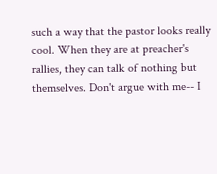such a way that the pastor looks really cool. When they are at preacher's rallies, they can talk of nothing but themselves. Don't argue with me-- I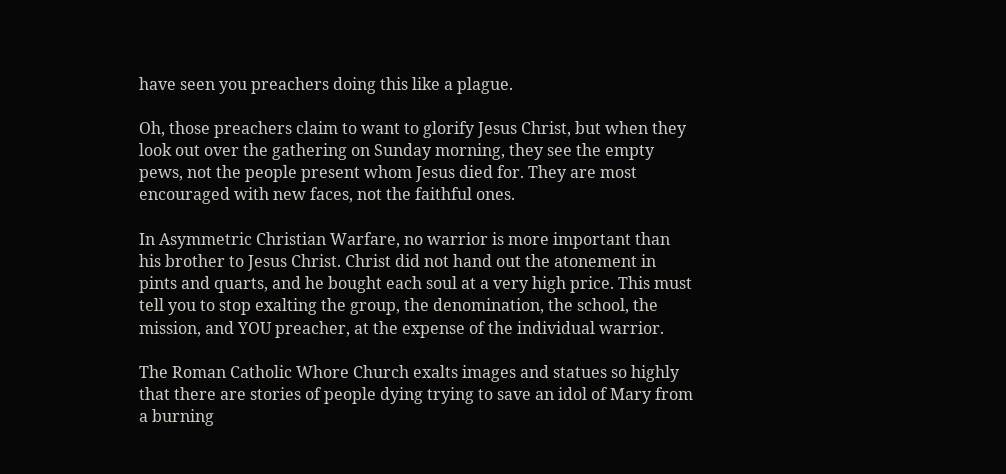have seen you preachers doing this like a plague.

Oh, those preachers claim to want to glorify Jesus Christ, but when they look out over the gathering on Sunday morning, they see the empty pews, not the people present whom Jesus died for. They are most encouraged with new faces, not the faithful ones.

In Asymmetric Christian Warfare, no warrior is more important than his brother to Jesus Christ. Christ did not hand out the atonement in pints and quarts, and he bought each soul at a very high price. This must tell you to stop exalting the group, the denomination, the school, the mission, and YOU preacher, at the expense of the individual warrior.

The Roman Catholic Whore Church exalts images and statues so highly that there are stories of people dying trying to save an idol of Mary from a burning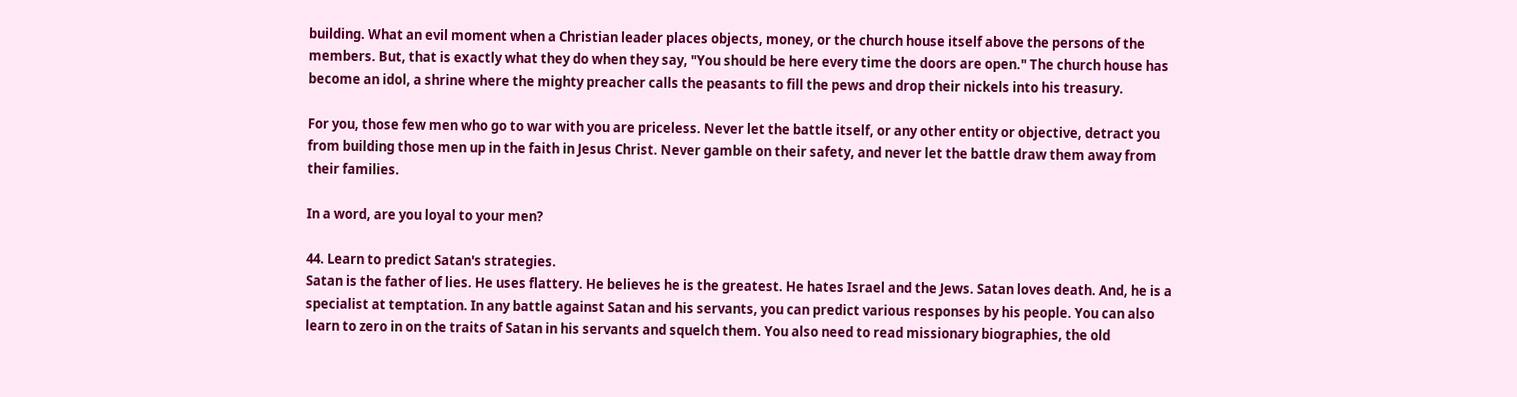building. What an evil moment when a Christian leader places objects, money, or the church house itself above the persons of the members. But, that is exactly what they do when they say, "You should be here every time the doors are open." The church house has become an idol, a shrine where the mighty preacher calls the peasants to fill the pews and drop their nickels into his treasury.

For you, those few men who go to war with you are priceless. Never let the battle itself, or any other entity or objective, detract you from building those men up in the faith in Jesus Christ. Never gamble on their safety, and never let the battle draw them away from their families.

In a word, are you loyal to your men?

44. Learn to predict Satan's strategies.
Satan is the father of lies. He uses flattery. He believes he is the greatest. He hates Israel and the Jews. Satan loves death. And, he is a specialist at temptation. In any battle against Satan and his servants, you can predict various responses by his people. You can also learn to zero in on the traits of Satan in his servants and squelch them. You also need to read missionary biographies, the old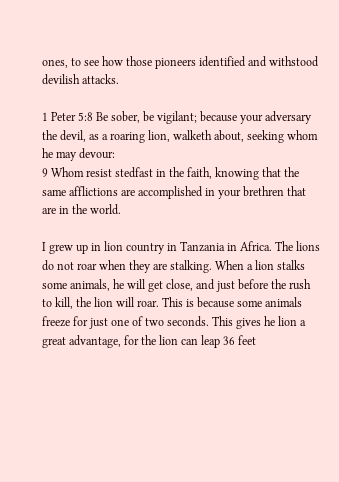ones, to see how those pioneers identified and withstood devilish attacks.

1 Peter 5:8 Be sober, be vigilant; because your adversary the devil, as a roaring lion, walketh about, seeking whom he may devour:
9 Whom resist stedfast in the faith, knowing that the same afflictions are accomplished in your brethren that are in the world.

I grew up in lion country in Tanzania in Africa. The lions do not roar when they are stalking. When a lion stalks some animals, he will get close, and just before the rush to kill, the lion will roar. This is because some animals freeze for just one of two seconds. This gives he lion a great advantage, for the lion can leap 36 feet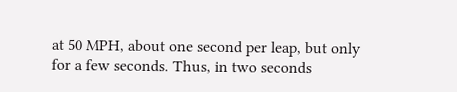at 50 MPH, about one second per leap, but only for a few seconds. Thus, in two seconds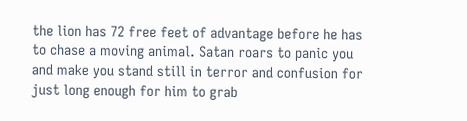the lion has 72 free feet of advantage before he has to chase a moving animal. Satan roars to panic you and make you stand still in terror and confusion for just long enough for him to grab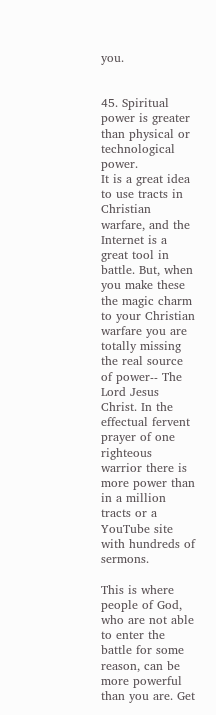you.


45. Spiritual power is greater than physical or technological power.
It is a great idea to use tracts in Christian warfare, and the Internet is a great tool in battle. But, when you make these the magic charm to your Christian warfare you are totally missing the real source of power-- The Lord Jesus Christ. In the effectual fervent prayer of one righteous warrior there is more power than in a million tracts or a YouTube site with hundreds of sermons.

This is where people of God, who are not able to enter the battle for some reason, can be more powerful than you are. Get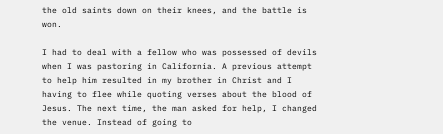the old saints down on their knees, and the battle is won.

I had to deal with a fellow who was possessed of devils when I was pastoring in California. A previous attempt to help him resulted in my brother in Christ and I having to flee while quoting verses about the blood of Jesus. The next time, the man asked for help, I changed the venue. Instead of going to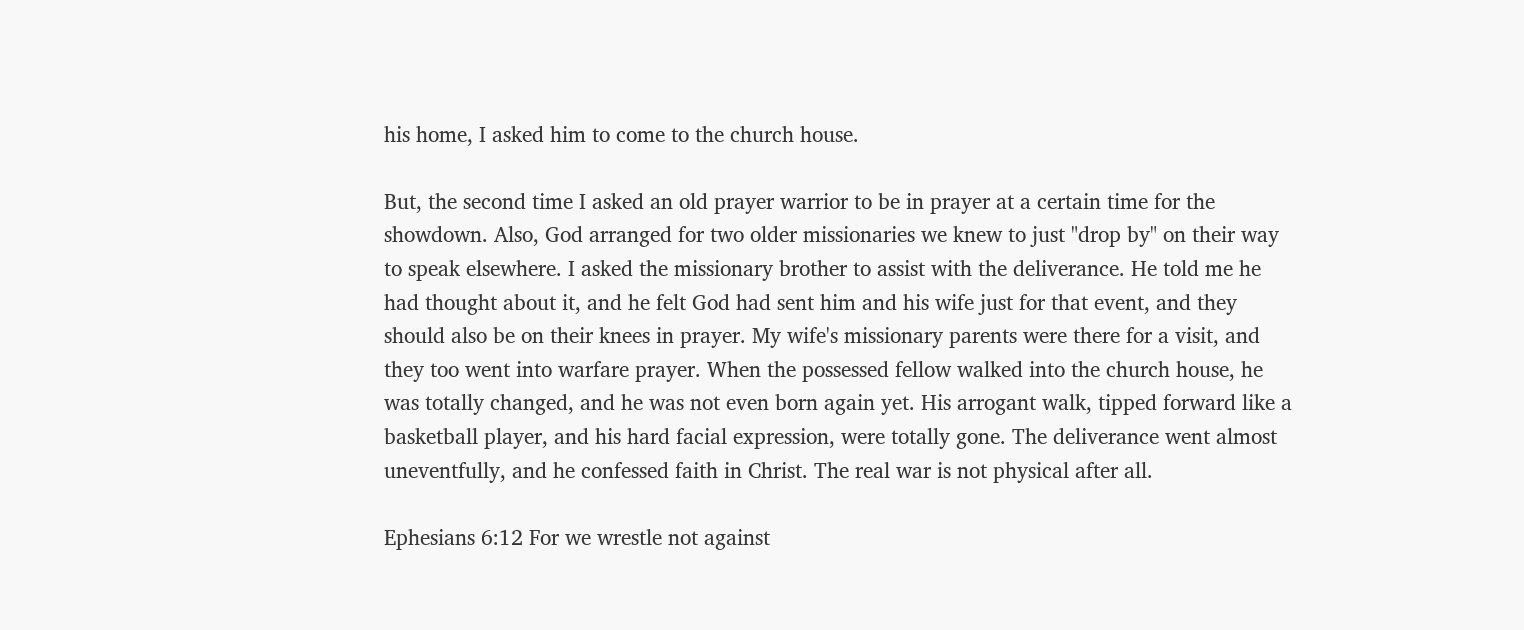his home, I asked him to come to the church house.

But, the second time I asked an old prayer warrior to be in prayer at a certain time for the showdown. Also, God arranged for two older missionaries we knew to just "drop by" on their way to speak elsewhere. I asked the missionary brother to assist with the deliverance. He told me he had thought about it, and he felt God had sent him and his wife just for that event, and they should also be on their knees in prayer. My wife's missionary parents were there for a visit, and they too went into warfare prayer. When the possessed fellow walked into the church house, he was totally changed, and he was not even born again yet. His arrogant walk, tipped forward like a basketball player, and his hard facial expression, were totally gone. The deliverance went almost uneventfully, and he confessed faith in Christ. The real war is not physical after all.

Ephesians 6:12 For we wrestle not against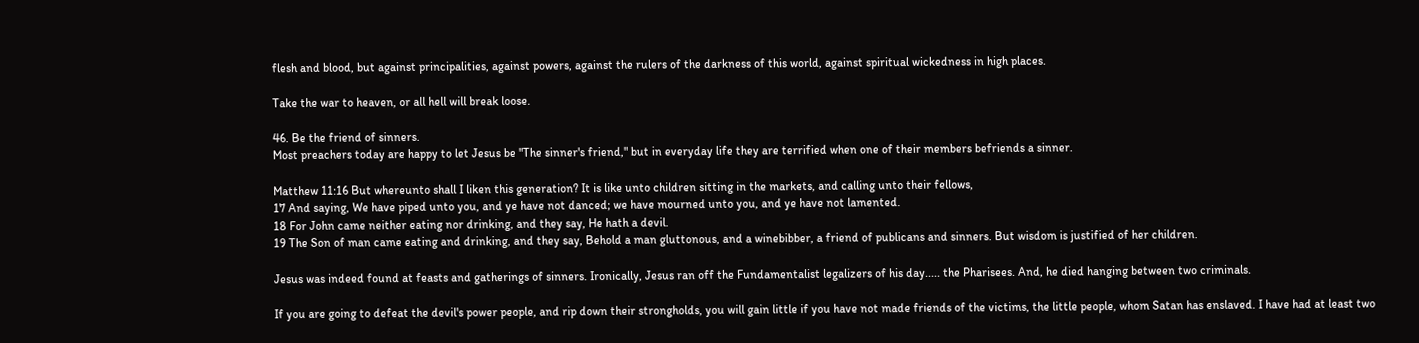flesh and blood, but against principalities, against powers, against the rulers of the darkness of this world, against spiritual wickedness in high places.

Take the war to heaven, or all hell will break loose.

46. Be the friend of sinners.
Most preachers today are happy to let Jesus be "The sinner's friend," but in everyday life they are terrified when one of their members befriends a sinner.

Matthew 11:16 But whereunto shall I liken this generation? It is like unto children sitting in the markets, and calling unto their fellows,
17 And saying, We have piped unto you, and ye have not danced; we have mourned unto you, and ye have not lamented.
18 For John came neither eating nor drinking, and they say, He hath a devil.
19 The Son of man came eating and drinking, and they say, Behold a man gluttonous, and a winebibber, a friend of publicans and sinners. But wisdom is justified of her children.

Jesus was indeed found at feasts and gatherings of sinners. Ironically, Jesus ran off the Fundamentalist legalizers of his day..... the Pharisees. And, he died hanging between two criminals.

If you are going to defeat the devil's power people, and rip down their strongholds, you will gain little if you have not made friends of the victims, the little people, whom Satan has enslaved. I have had at least two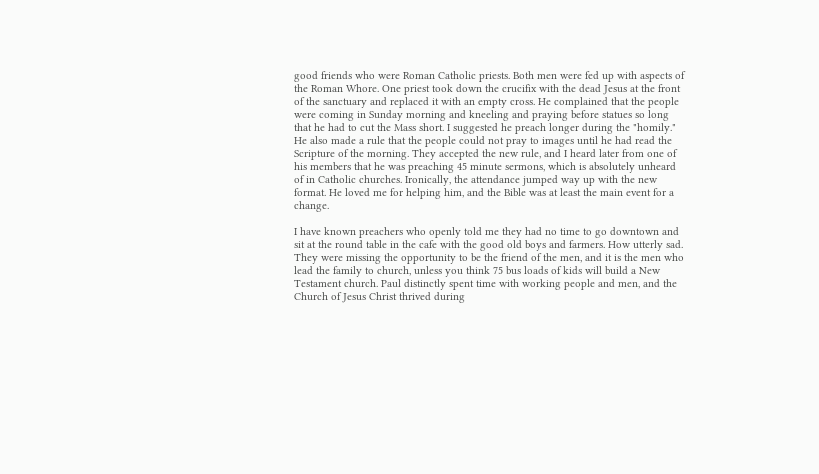good friends who were Roman Catholic priests. Both men were fed up with aspects of the Roman Whore. One priest took down the crucifix with the dead Jesus at the front of the sanctuary and replaced it with an empty cross. He complained that the people were coming in Sunday morning and kneeling and praying before statues so long that he had to cut the Mass short. I suggested he preach longer during the "homily." He also made a rule that the people could not pray to images until he had read the Scripture of the morning. They accepted the new rule, and I heard later from one of his members that he was preaching 45 minute sermons, which is absolutely unheard of in Catholic churches. Ironically, the attendance jumped way up with the new format. He loved me for helping him, and the Bible was at least the main event for a change.

I have known preachers who openly told me they had no time to go downtown and sit at the round table in the cafe with the good old boys and farmers. How utterly sad. They were missing the opportunity to be the friend of the men, and it is the men who lead the family to church, unless you think 75 bus loads of kids will build a New Testament church. Paul distinctly spent time with working people and men, and the Church of Jesus Christ thrived during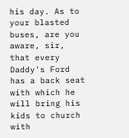his day. As to your blasted buses, are you aware, sir, that every Daddy's Ford has a back seat with which he will bring his kids to church with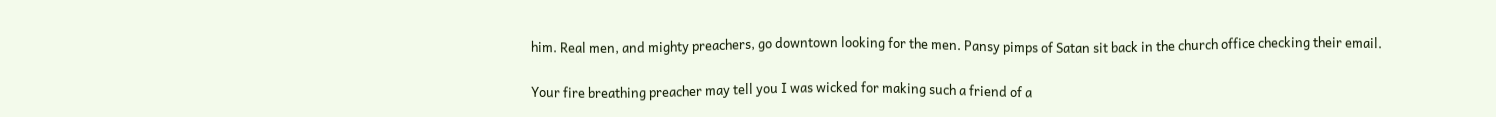him. Real men, and mighty preachers, go downtown looking for the men. Pansy pimps of Satan sit back in the church office checking their email.

Your fire breathing preacher may tell you I was wicked for making such a friend of a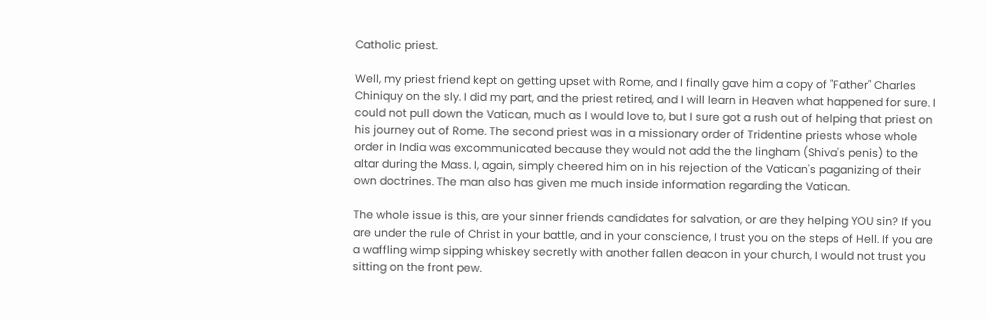Catholic priest.

Well, my priest friend kept on getting upset with Rome, and I finally gave him a copy of "Father" Charles Chiniquy on the sly. I did my part, and the priest retired, and I will learn in Heaven what happened for sure. I could not pull down the Vatican, much as I would love to, but I sure got a rush out of helping that priest on his journey out of Rome. The second priest was in a missionary order of Tridentine priests whose whole order in India was excommunicated because they would not add the the lingham (Shiva's penis) to the altar during the Mass. I, again, simply cheered him on in his rejection of the Vatican's paganizing of their own doctrines. The man also has given me much inside information regarding the Vatican.

The whole issue is this, are your sinner friends candidates for salvation, or are they helping YOU sin? If you are under the rule of Christ in your battle, and in your conscience, I trust you on the steps of Hell. If you are a waffling wimp sipping whiskey secretly with another fallen deacon in your church, I would not trust you sitting on the front pew.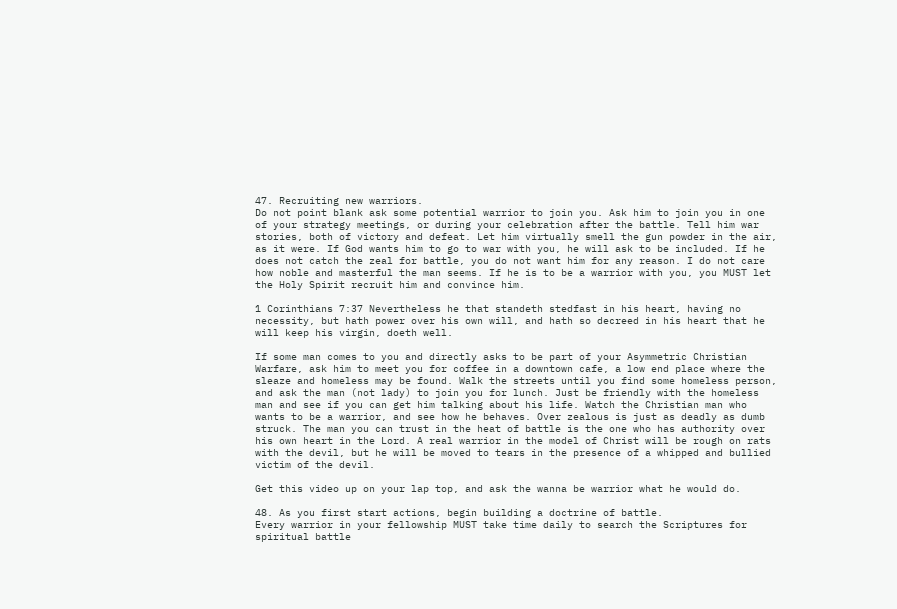47. Recruiting new warriors.
Do not point blank ask some potential warrior to join you. Ask him to join you in one of your strategy meetings, or during your celebration after the battle. Tell him war stories, both of victory and defeat. Let him virtually smell the gun powder in the air, as it were. If God wants him to go to war with you, he will ask to be included. If he does not catch the zeal for battle, you do not want him for any reason. I do not care how noble and masterful the man seems. If he is to be a warrior with you, you MUST let the Holy Spirit recruit him and convince him.

1 Corinthians 7:37 Nevertheless he that standeth stedfast in his heart, having no necessity, but hath power over his own will, and hath so decreed in his heart that he will keep his virgin, doeth well.

If some man comes to you and directly asks to be part of your Asymmetric Christian Warfare, ask him to meet you for coffee in a downtown cafe, a low end place where the sleaze and homeless may be found. Walk the streets until you find some homeless person, and ask the man (not lady) to join you for lunch. Just be friendly with the homeless man and see if you can get him talking about his life. Watch the Christian man who wants to be a warrior, and see how he behaves. Over zealous is just as deadly as dumb struck. The man you can trust in the heat of battle is the one who has authority over his own heart in the Lord. A real warrior in the model of Christ will be rough on rats with the devil, but he will be moved to tears in the presence of a whipped and bullied victim of the devil.

Get this video up on your lap top, and ask the wanna be warrior what he would do.

48. As you first start actions, begin building a doctrine of battle.
Every warrior in your fellowship MUST take time daily to search the Scriptures for spiritual battle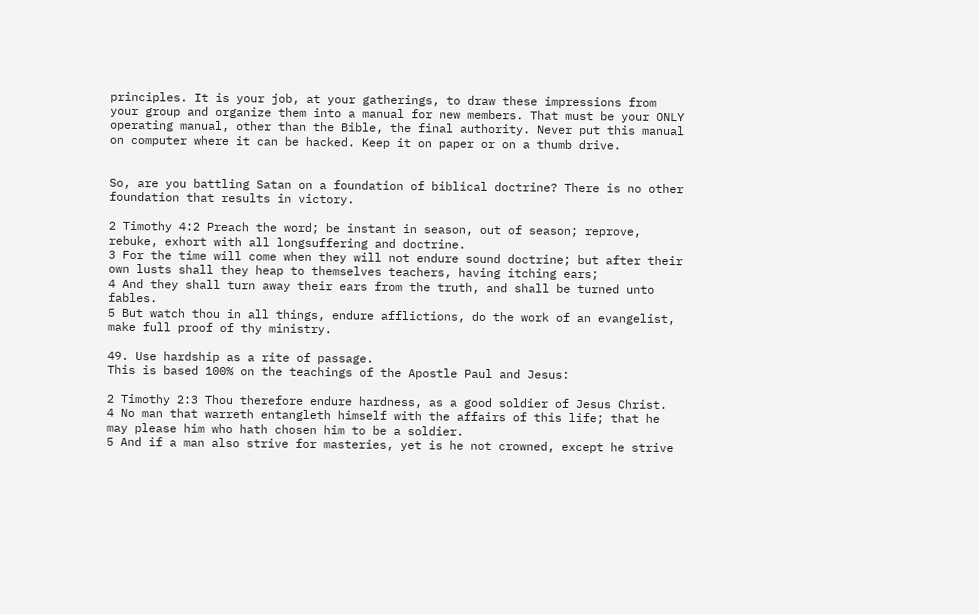principles. It is your job, at your gatherings, to draw these impressions from your group and organize them into a manual for new members. That must be your ONLY operating manual, other than the Bible, the final authority. Never put this manual on computer where it can be hacked. Keep it on paper or on a thumb drive.


So, are you battling Satan on a foundation of biblical doctrine? There is no other foundation that results in victory.

2 Timothy 4:2 Preach the word; be instant in season, out of season; reprove, rebuke, exhort with all longsuffering and doctrine.
3 For the time will come when they will not endure sound doctrine; but after their own lusts shall they heap to themselves teachers, having itching ears;
4 And they shall turn away their ears from the truth, and shall be turned unto fables.
5 But watch thou in all things, endure afflictions, do the work of an evangelist, make full proof of thy ministry.

49. Use hardship as a rite of passage.
This is based 100% on the teachings of the Apostle Paul and Jesus:

2 Timothy 2:3 Thou therefore endure hardness, as a good soldier of Jesus Christ.
4 No man that warreth entangleth himself with the affairs of this life; that he may please him who hath chosen him to be a soldier.
5 And if a man also strive for masteries, yet is he not crowned, except he strive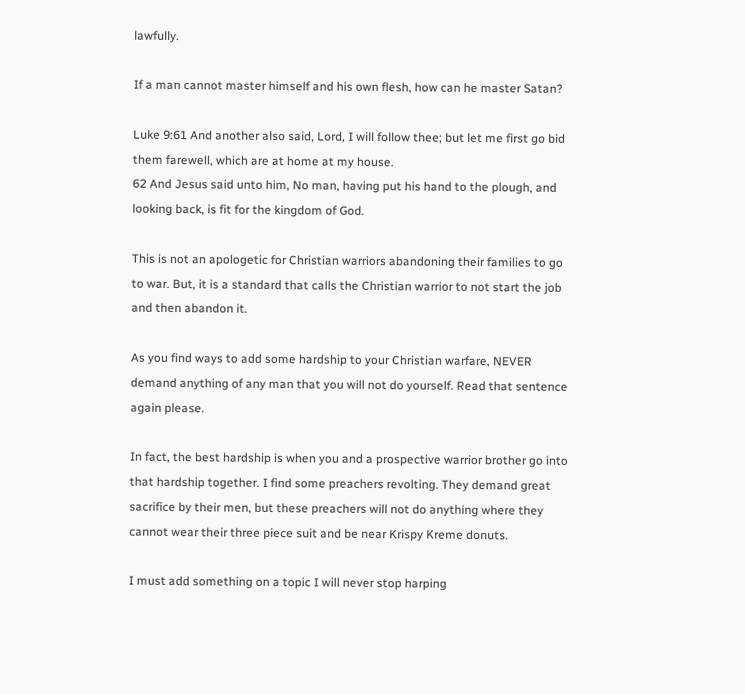lawfully.

If a man cannot master himself and his own flesh, how can he master Satan?

Luke 9:61 And another also said, Lord, I will follow thee; but let me first go bid them farewell, which are at home at my house.
62 And Jesus said unto him, No man, having put his hand to the plough, and looking back, is fit for the kingdom of God.

This is not an apologetic for Christian warriors abandoning their families to go to war. But, it is a standard that calls the Christian warrior to not start the job and then abandon it.

As you find ways to add some hardship to your Christian warfare, NEVER demand anything of any man that you will not do yourself. Read that sentence again please.

In fact, the best hardship is when you and a prospective warrior brother go into that hardship together. I find some preachers revolting. They demand great sacrifice by their men, but these preachers will not do anything where they cannot wear their three piece suit and be near Krispy Kreme donuts.

I must add something on a topic I will never stop harping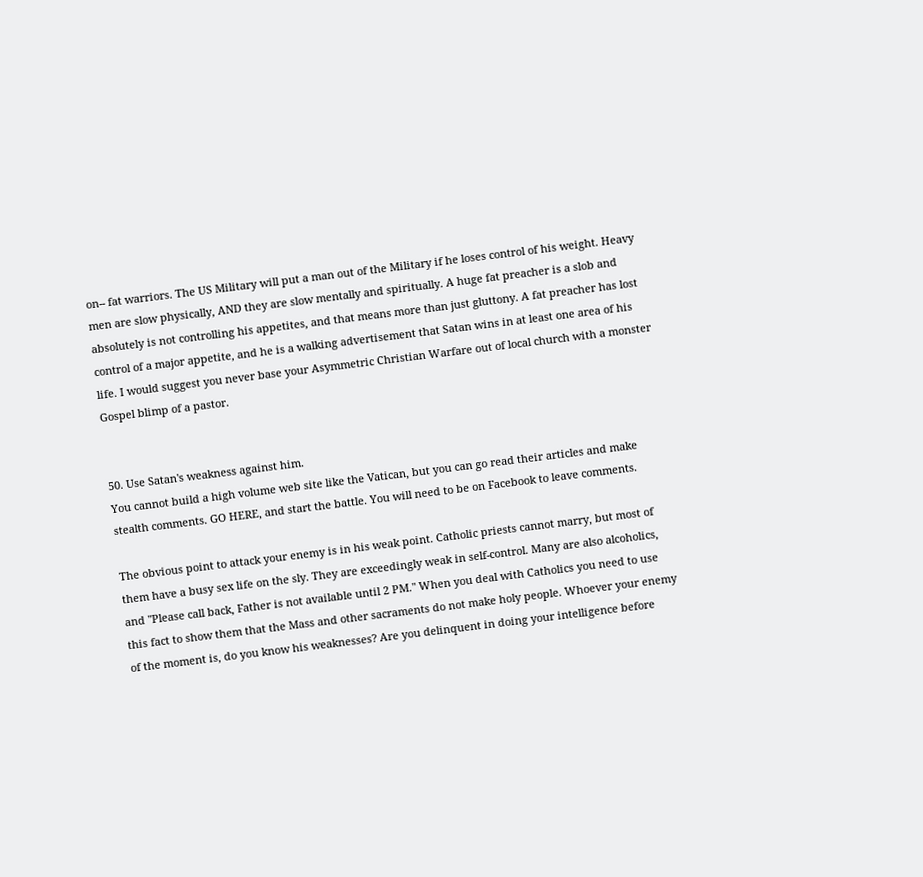on-- fat warriors. The US Military will put a man out of the Military if he loses control of his weight. Heavy men are slow physically, AND they are slow mentally and spiritually. A huge fat preacher is a slob and absolutely is not controlling his appetites, and that means more than just gluttony. A fat preacher has lost control of a major appetite, and he is a walking advertisement that Satan wins in at least one area of his life. I would suggest you never base your Asymmetric Christian Warfare out of local church with a monster Gospel blimp of a pastor.


50. Use Satan's weakness against him.
You cannot build a high volume web site like the Vatican, but you can go read their articles and make stealth comments. GO HERE, and start the battle. You will need to be on Facebook to leave comments.

The obvious point to attack your enemy is in his weak point. Catholic priests cannot marry, but most of them have a busy sex life on the sly. They are exceedingly weak in self-control. Many are also alcoholics, and "Please call back, Father is not available until 2 PM." When you deal with Catholics you need to use this fact to show them that the Mass and other sacraments do not make holy people. Whoever your enemy of the moment is, do you know his weaknesses? Are you delinquent in doing your intelligence before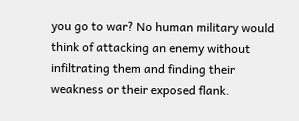you go to war? No human military would think of attacking an enemy without infiltrating them and finding their weakness or their exposed flank.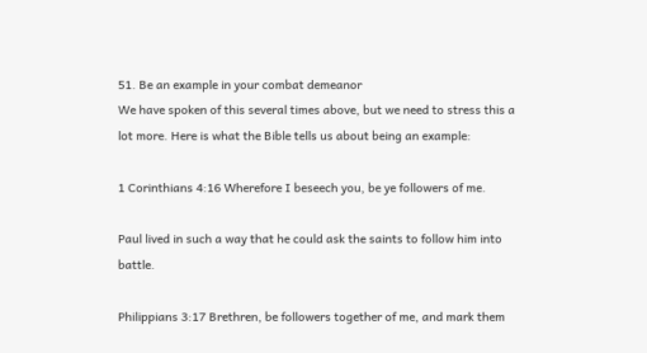51. Be an example in your combat demeanor
We have spoken of this several times above, but we need to stress this a lot more. Here is what the Bible tells us about being an example:

1 Corinthians 4:16 Wherefore I beseech you, be ye followers of me.

Paul lived in such a way that he could ask the saints to follow him into battle.

Philippians 3:17 Brethren, be followers together of me, and mark them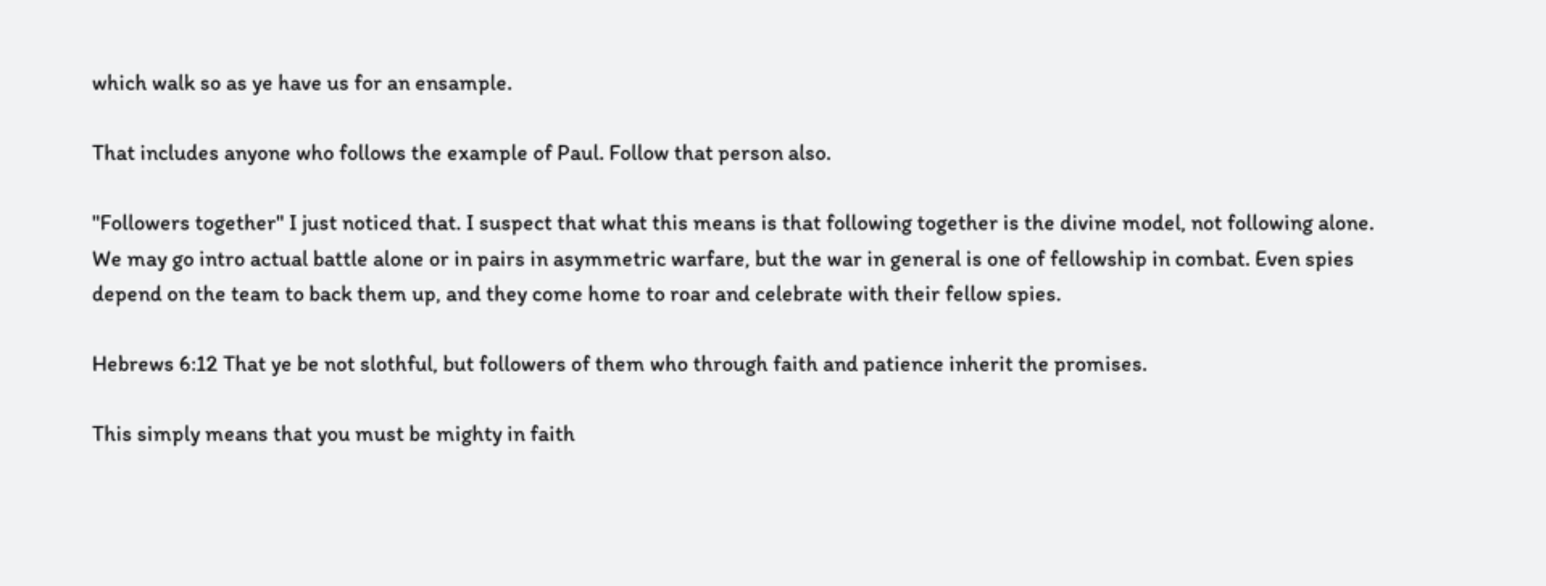which walk so as ye have us for an ensample.

That includes anyone who follows the example of Paul. Follow that person also.

"Followers together" I just noticed that. I suspect that what this means is that following together is the divine model, not following alone. We may go intro actual battle alone or in pairs in asymmetric warfare, but the war in general is one of fellowship in combat. Even spies depend on the team to back them up, and they come home to roar and celebrate with their fellow spies.

Hebrews 6:12 That ye be not slothful, but followers of them who through faith and patience inherit the promises.

This simply means that you must be mighty in faith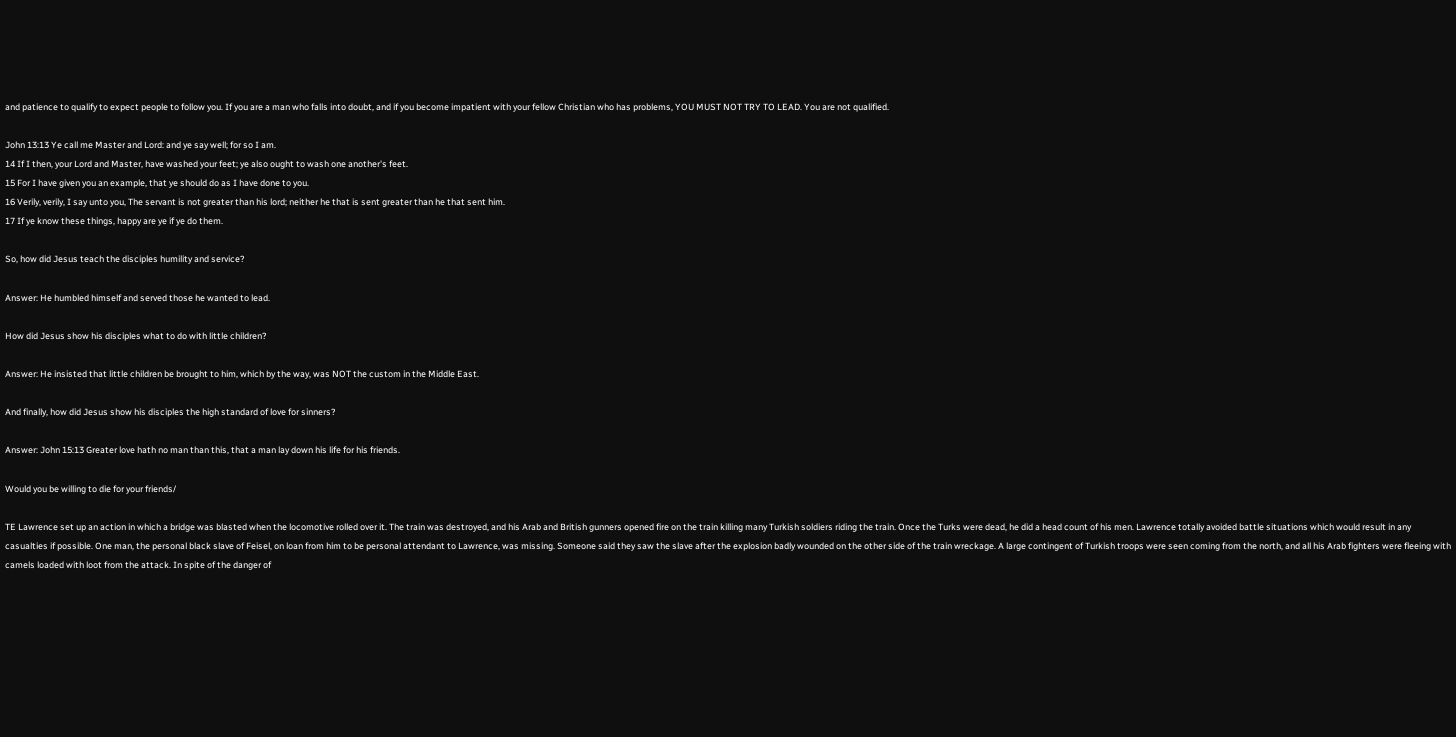and patience to qualify to expect people to follow you. If you are a man who falls into doubt, and if you become impatient with your fellow Christian who has problems, YOU MUST NOT TRY TO LEAD. You are not qualified.

John 13:13 Ye call me Master and Lord: and ye say well; for so I am.
14 If I then, your Lord and Master, have washed your feet; ye also ought to wash one another's feet.
15 For I have given you an example, that ye should do as I have done to you.
16 Verily, verily, I say unto you, The servant is not greater than his lord; neither he that is sent greater than he that sent him.
17 If ye know these things, happy are ye if ye do them.

So, how did Jesus teach the disciples humility and service?

Answer: He humbled himself and served those he wanted to lead.

How did Jesus show his disciples what to do with little children?

Answer: He insisted that little children be brought to him, which by the way, was NOT the custom in the Middle East.

And finally, how did Jesus show his disciples the high standard of love for sinners?

Answer: John 15:13 Greater love hath no man than this, that a man lay down his life for his friends.

Would you be willing to die for your friends/

TE Lawrence set up an action in which a bridge was blasted when the locomotive rolled over it. The train was destroyed, and his Arab and British gunners opened fire on the train killing many Turkish soldiers riding the train. Once the Turks were dead, he did a head count of his men. Lawrence totally avoided battle situations which would result in any casualties if possible. One man, the personal black slave of Feisel, on loan from him to be personal attendant to Lawrence, was missing. Someone said they saw the slave after the explosion badly wounded on the other side of the train wreckage. A large contingent of Turkish troops were seen coming from the north, and all his Arab fighters were fleeing with camels loaded with loot from the attack. In spite of the danger of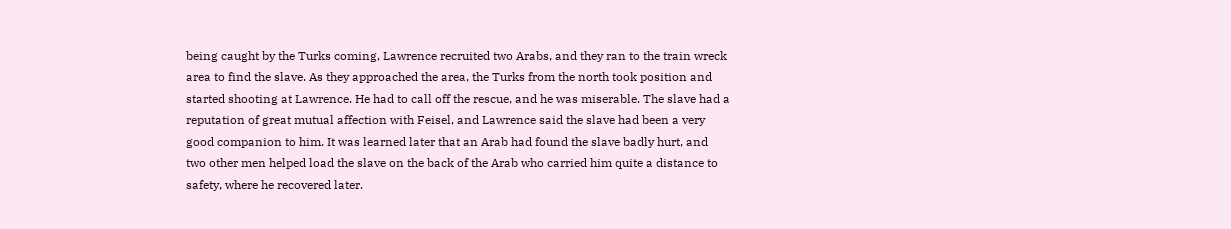being caught by the Turks coming, Lawrence recruited two Arabs, and they ran to the train wreck area to find the slave. As they approached the area, the Turks from the north took position and started shooting at Lawrence. He had to call off the rescue, and he was miserable. The slave had a reputation of great mutual affection with Feisel, and Lawrence said the slave had been a very good companion to him. It was learned later that an Arab had found the slave badly hurt, and two other men helped load the slave on the back of the Arab who carried him quite a distance to safety, where he recovered later.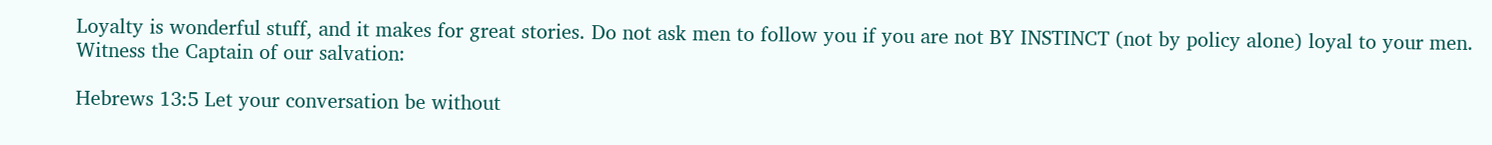Loyalty is wonderful stuff, and it makes for great stories. Do not ask men to follow you if you are not BY INSTINCT (not by policy alone) loyal to your men. Witness the Captain of our salvation:

Hebrews 13:5 Let your conversation be without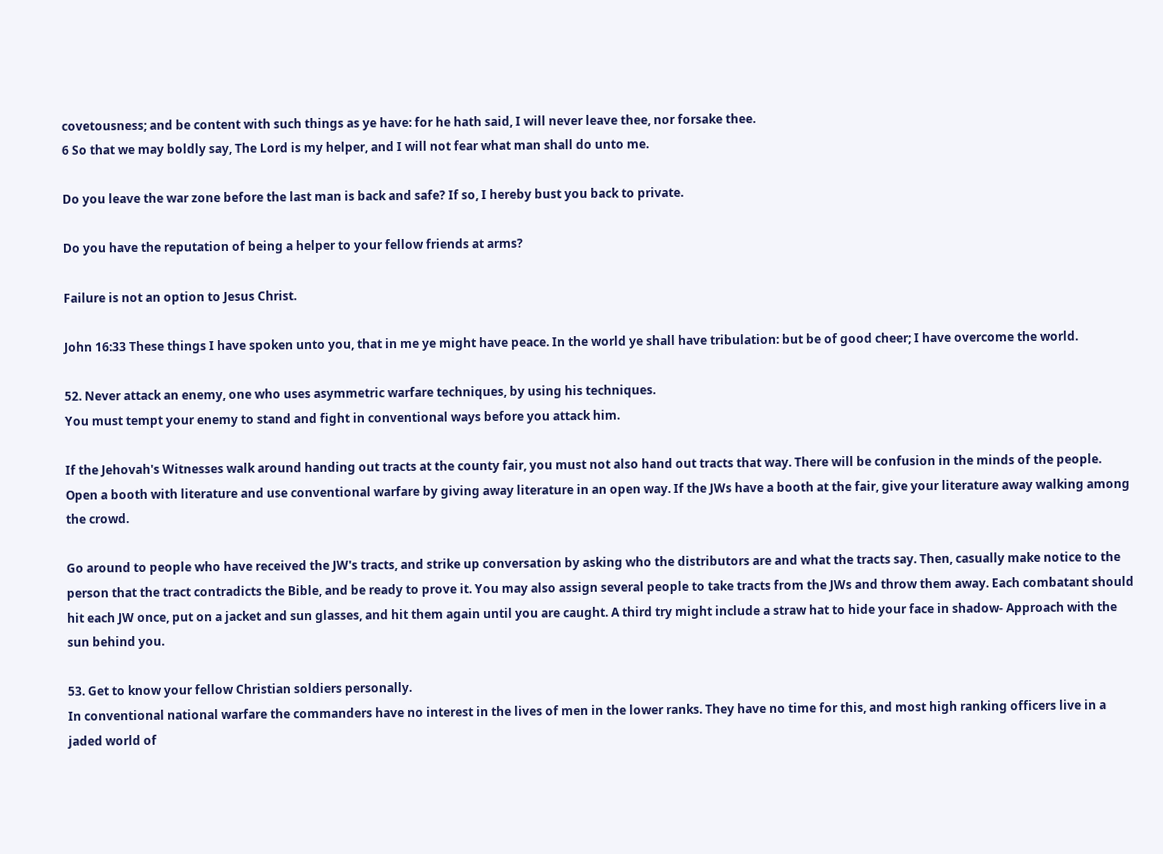covetousness; and be content with such things as ye have: for he hath said, I will never leave thee, nor forsake thee.
6 So that we may boldly say, The Lord is my helper, and I will not fear what man shall do unto me.

Do you leave the war zone before the last man is back and safe? If so, I hereby bust you back to private.

Do you have the reputation of being a helper to your fellow friends at arms?

Failure is not an option to Jesus Christ.

John 16:33 These things I have spoken unto you, that in me ye might have peace. In the world ye shall have tribulation: but be of good cheer; I have overcome the world.

52. Never attack an enemy, one who uses asymmetric warfare techniques, by using his techniques.
You must tempt your enemy to stand and fight in conventional ways before you attack him.

If the Jehovah's Witnesses walk around handing out tracts at the county fair, you must not also hand out tracts that way. There will be confusion in the minds of the people. Open a booth with literature and use conventional warfare by giving away literature in an open way. If the JWs have a booth at the fair, give your literature away walking among the crowd.

Go around to people who have received the JW's tracts, and strike up conversation by asking who the distributors are and what the tracts say. Then, casually make notice to the person that the tract contradicts the Bible, and be ready to prove it. You may also assign several people to take tracts from the JWs and throw them away. Each combatant should hit each JW once, put on a jacket and sun glasses, and hit them again until you are caught. A third try might include a straw hat to hide your face in shadow- Approach with the sun behind you.

53. Get to know your fellow Christian soldiers personally.
In conventional national warfare the commanders have no interest in the lives of men in the lower ranks. They have no time for this, and most high ranking officers live in a jaded world of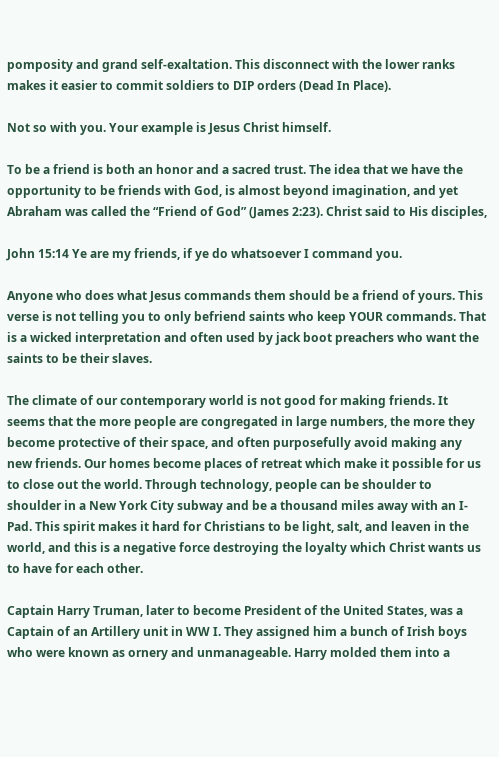pomposity and grand self-exaltation. This disconnect with the lower ranks makes it easier to commit soldiers to DIP orders (Dead In Place).

Not so with you. Your example is Jesus Christ himself.

To be a friend is both an honor and a sacred trust. The idea that we have the opportunity to be friends with God, is almost beyond imagination, and yet Abraham was called the “Friend of God” (James 2:23). Christ said to His disciples,

John 15:14 Ye are my friends, if ye do whatsoever I command you.

Anyone who does what Jesus commands them should be a friend of yours. This verse is not telling you to only befriend saints who keep YOUR commands. That is a wicked interpretation and often used by jack boot preachers who want the saints to be their slaves.

The climate of our contemporary world is not good for making friends. It seems that the more people are congregated in large numbers, the more they become protective of their space, and often purposefully avoid making any new friends. Our homes become places of retreat which make it possible for us to close out the world. Through technology, people can be shoulder to shoulder in a New York City subway and be a thousand miles away with an I-Pad. This spirit makes it hard for Christians to be light, salt, and leaven in the world, and this is a negative force destroying the loyalty which Christ wants us to have for each other.

Captain Harry Truman, later to become President of the United States, was a Captain of an Artillery unit in WW I. They assigned him a bunch of Irish boys who were known as ornery and unmanageable. Harry molded them into a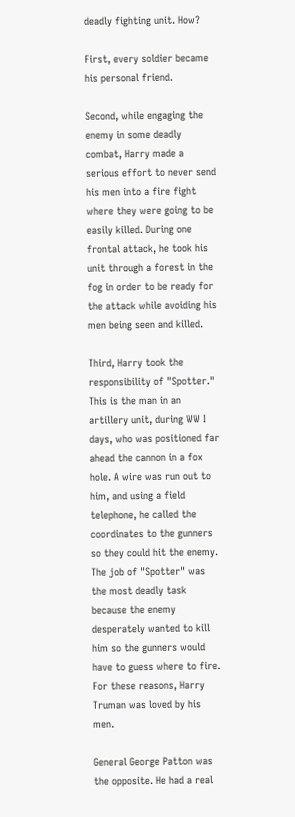deadly fighting unit. How?

First, every soldier became his personal friend.

Second, while engaging the enemy in some deadly combat, Harry made a serious effort to never send his men into a fire fight where they were going to be easily killed. During one frontal attack, he took his unit through a forest in the fog in order to be ready for the attack while avoiding his men being seen and killed.

Third, Harry took the responsibility of "Spotter." This is the man in an artillery unit, during WW I days, who was positioned far ahead the cannon in a fox hole. A wire was run out to him, and using a field telephone, he called the coordinates to the gunners so they could hit the enemy. The job of "Spotter" was the most deadly task because the enemy desperately wanted to kill him so the gunners would have to guess where to fire. For these reasons, Harry Truman was loved by his men.

General George Patton was the opposite. He had a real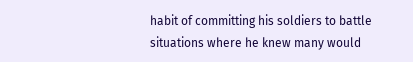habit of committing his soldiers to battle situations where he knew many would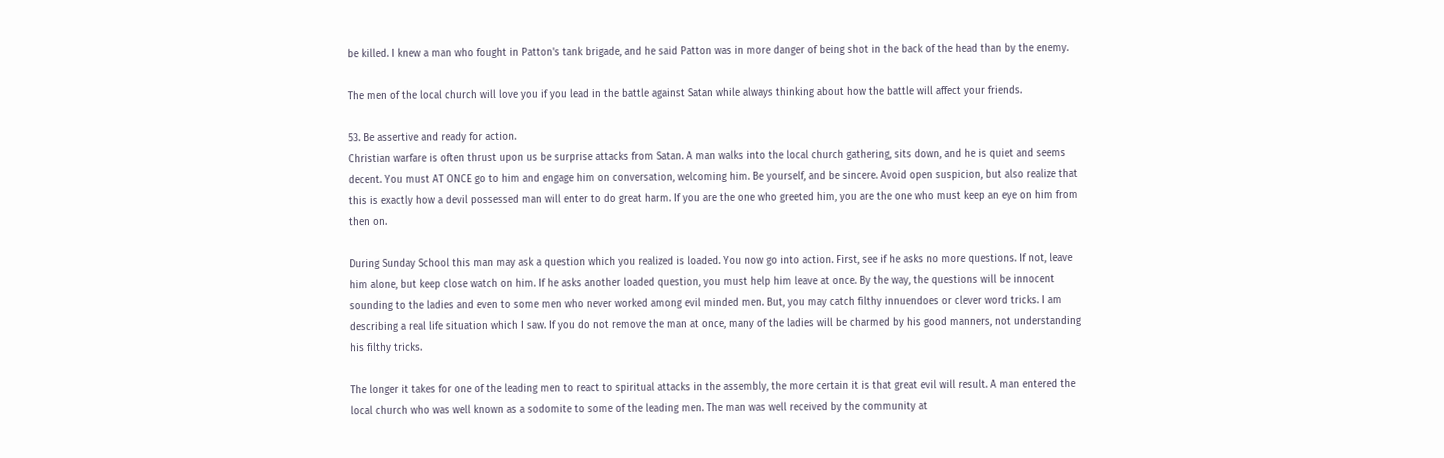be killed. I knew a man who fought in Patton's tank brigade, and he said Patton was in more danger of being shot in the back of the head than by the enemy.

The men of the local church will love you if you lead in the battle against Satan while always thinking about how the battle will affect your friends.

53. Be assertive and ready for action.
Christian warfare is often thrust upon us be surprise attacks from Satan. A man walks into the local church gathering, sits down, and he is quiet and seems decent. You must AT ONCE go to him and engage him on conversation, welcoming him. Be yourself, and be sincere. Avoid open suspicion, but also realize that this is exactly how a devil possessed man will enter to do great harm. If you are the one who greeted him, you are the one who must keep an eye on him from then on.

During Sunday School this man may ask a question which you realized is loaded. You now go into action. First, see if he asks no more questions. If not, leave him alone, but keep close watch on him. If he asks another loaded question, you must help him leave at once. By the way, the questions will be innocent sounding to the ladies and even to some men who never worked among evil minded men. But, you may catch filthy innuendoes or clever word tricks. I am describing a real life situation which I saw. If you do not remove the man at once, many of the ladies will be charmed by his good manners, not understanding his filthy tricks.

The longer it takes for one of the leading men to react to spiritual attacks in the assembly, the more certain it is that great evil will result. A man entered the local church who was well known as a sodomite to some of the leading men. The man was well received by the community at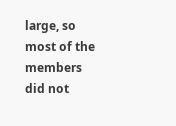large, so most of the members did not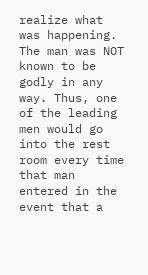realize what was happening. The man was NOT known to be godly in any way. Thus, one of the leading men would go into the rest room every time that man entered in the event that a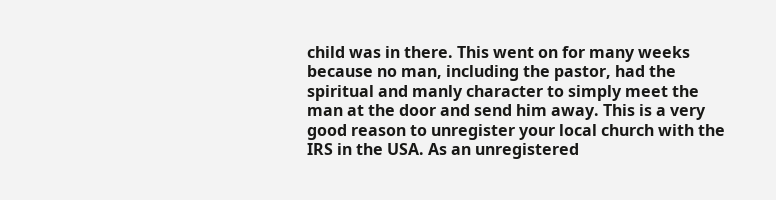child was in there. This went on for many weeks because no man, including the pastor, had the spiritual and manly character to simply meet the man at the door and send him away. This is a very good reason to unregister your local church with the IRS in the USA. As an unregistered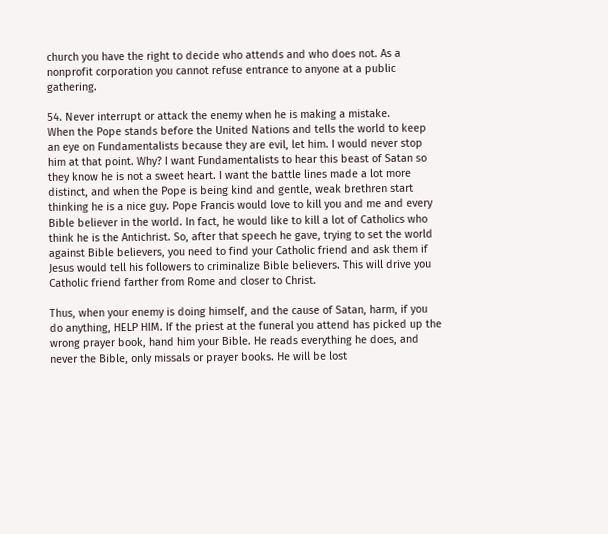church you have the right to decide who attends and who does not. As a nonprofit corporation you cannot refuse entrance to anyone at a public gathering.

54. Never interrupt or attack the enemy when he is making a mistake.
When the Pope stands before the United Nations and tells the world to keep an eye on Fundamentalists because they are evil, let him. I would never stop him at that point. Why? I want Fundamentalists to hear this beast of Satan so they know he is not a sweet heart. I want the battle lines made a lot more distinct, and when the Pope is being kind and gentle, weak brethren start thinking he is a nice guy. Pope Francis would love to kill you and me and every Bible believer in the world. In fact, he would like to kill a lot of Catholics who think he is the Antichrist. So, after that speech he gave, trying to set the world against Bible believers, you need to find your Catholic friend and ask them if Jesus would tell his followers to criminalize Bible believers. This will drive you Catholic friend farther from Rome and closer to Christ.

Thus, when your enemy is doing himself, and the cause of Satan, harm, if you do anything, HELP HIM. If the priest at the funeral you attend has picked up the wrong prayer book, hand him your Bible. He reads everything he does, and never the Bible, only missals or prayer books. He will be lost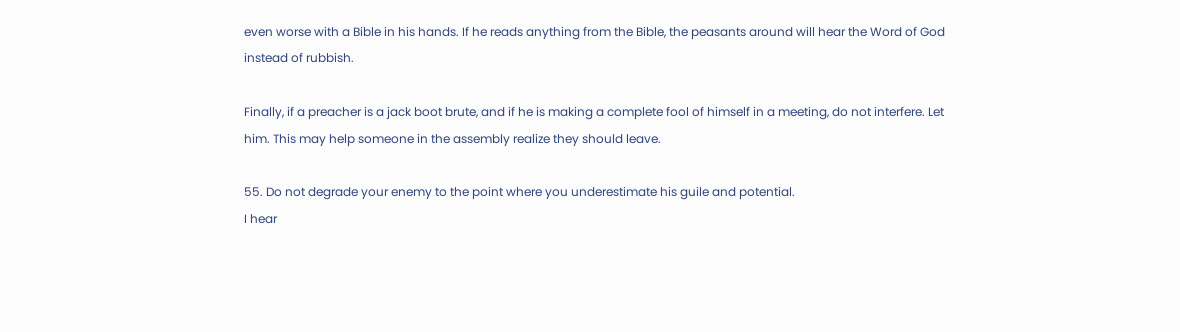even worse with a Bible in his hands. If he reads anything from the Bible, the peasants around will hear the Word of God instead of rubbish.

Finally, if a preacher is a jack boot brute, and if he is making a complete fool of himself in a meeting, do not interfere. Let him. This may help someone in the assembly realize they should leave.

55. Do not degrade your enemy to the point where you underestimate his guile and potential.
I hear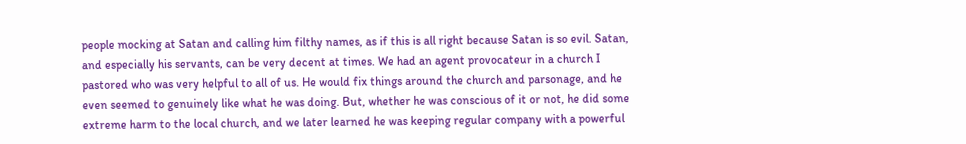people mocking at Satan and calling him filthy names, as if this is all right because Satan is so evil. Satan, and especially his servants, can be very decent at times. We had an agent provocateur in a church I pastored who was very helpful to all of us. He would fix things around the church and parsonage, and he even seemed to genuinely like what he was doing. But, whether he was conscious of it or not, he did some extreme harm to the local church, and we later learned he was keeping regular company with a powerful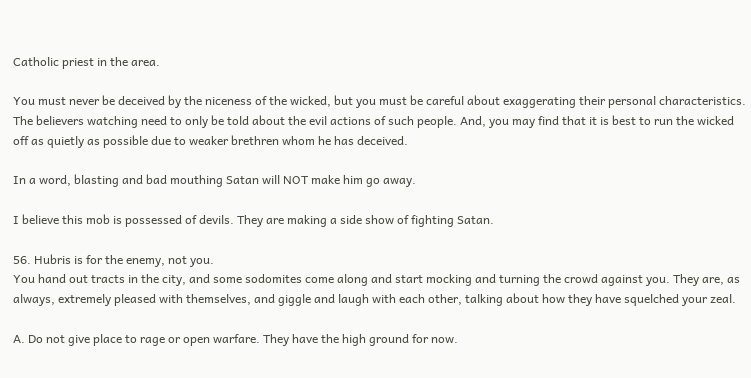Catholic priest in the area.

You must never be deceived by the niceness of the wicked, but you must be careful about exaggerating their personal characteristics. The believers watching need to only be told about the evil actions of such people. And, you may find that it is best to run the wicked off as quietly as possible due to weaker brethren whom he has deceived.

In a word, blasting and bad mouthing Satan will NOT make him go away.

I believe this mob is possessed of devils. They are making a side show of fighting Satan.

56. Hubris is for the enemy, not you.
You hand out tracts in the city, and some sodomites come along and start mocking and turning the crowd against you. They are, as always, extremely pleased with themselves, and giggle and laugh with each other, talking about how they have squelched your zeal.

A. Do not give place to rage or open warfare. They have the high ground for now.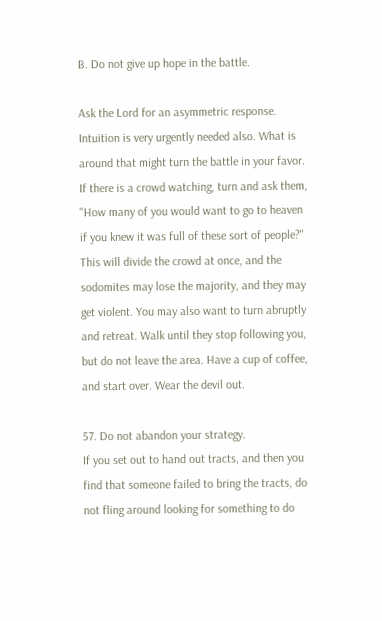B. Do not give up hope in the battle.

Ask the Lord for an asymmetric response. Intuition is very urgently needed also. What is around that might turn the battle in your favor. If there is a crowd watching, turn and ask them, "How many of you would want to go to heaven if you knew it was full of these sort of people?" This will divide the crowd at once, and the sodomites may lose the majority, and they may get violent. You may also want to turn abruptly and retreat. Walk until they stop following you, but do not leave the area. Have a cup of coffee, and start over. Wear the devil out.

57. Do not abandon your strategy.
If you set out to hand out tracts, and then you find that someone failed to bring the tracts, do not fling around looking for something to do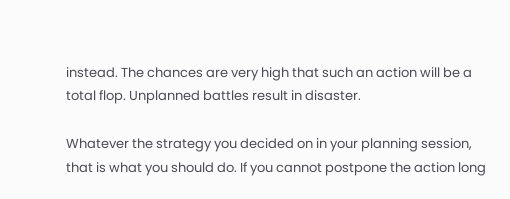instead. The chances are very high that such an action will be a total flop. Unplanned battles result in disaster.

Whatever the strategy you decided on in your planning session, that is what you should do. If you cannot postpone the action long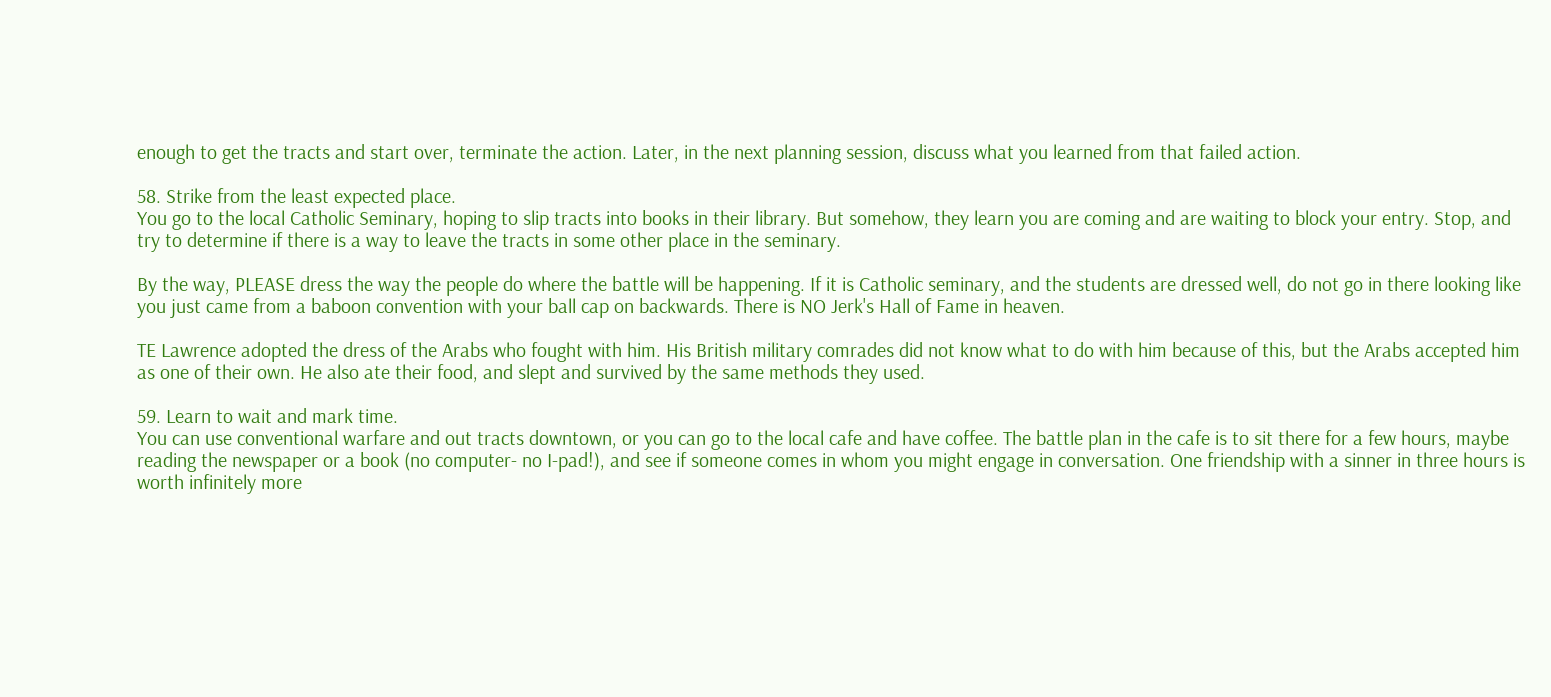enough to get the tracts and start over, terminate the action. Later, in the next planning session, discuss what you learned from that failed action.

58. Strike from the least expected place.
You go to the local Catholic Seminary, hoping to slip tracts into books in their library. But somehow, they learn you are coming and are waiting to block your entry. Stop, and try to determine if there is a way to leave the tracts in some other place in the seminary.

By the way, PLEASE dress the way the people do where the battle will be happening. If it is Catholic seminary, and the students are dressed well, do not go in there looking like you just came from a baboon convention with your ball cap on backwards. There is NO Jerk's Hall of Fame in heaven.

TE Lawrence adopted the dress of the Arabs who fought with him. His British military comrades did not know what to do with him because of this, but the Arabs accepted him as one of their own. He also ate their food, and slept and survived by the same methods they used.

59. Learn to wait and mark time.
You can use conventional warfare and out tracts downtown, or you can go to the local cafe and have coffee. The battle plan in the cafe is to sit there for a few hours, maybe reading the newspaper or a book (no computer- no I-pad!), and see if someone comes in whom you might engage in conversation. One friendship with a sinner in three hours is worth infinitely more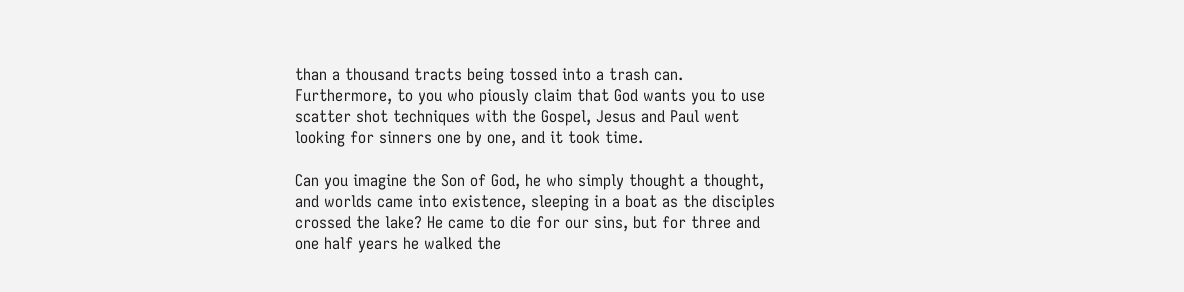than a thousand tracts being tossed into a trash can. Furthermore, to you who piously claim that God wants you to use scatter shot techniques with the Gospel, Jesus and Paul went looking for sinners one by one, and it took time.

Can you imagine the Son of God, he who simply thought a thought, and worlds came into existence, sleeping in a boat as the disciples crossed the lake? He came to die for our sins, but for three and one half years he walked the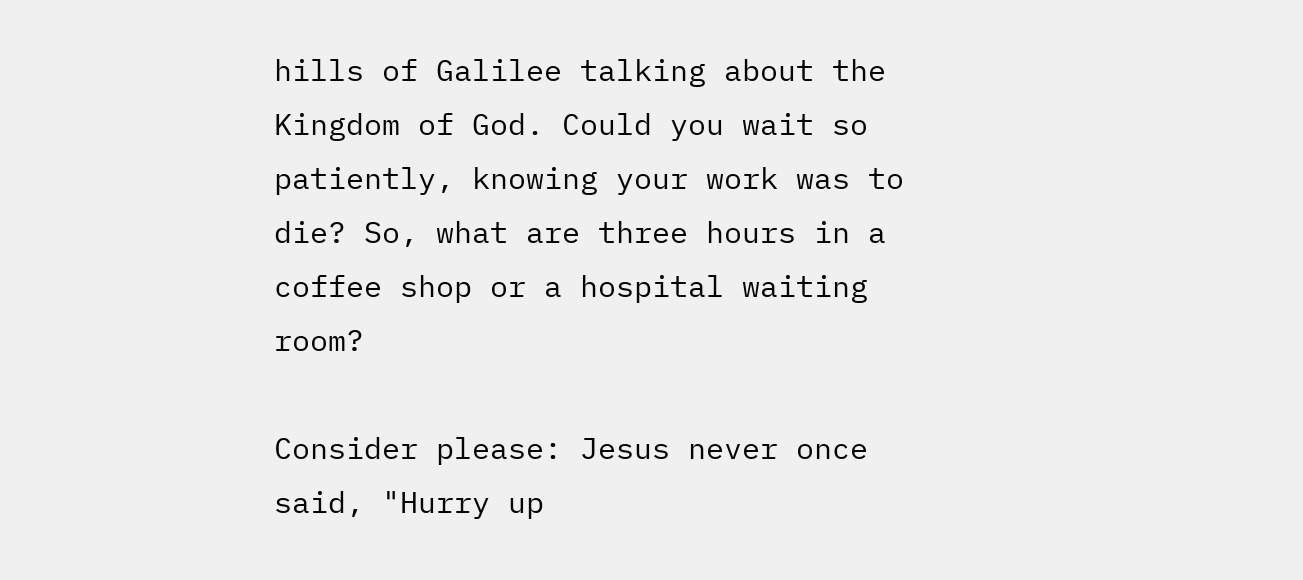hills of Galilee talking about the Kingdom of God. Could you wait so patiently, knowing your work was to die? So, what are three hours in a coffee shop or a hospital waiting room?

Consider please: Jesus never once said, "Hurry up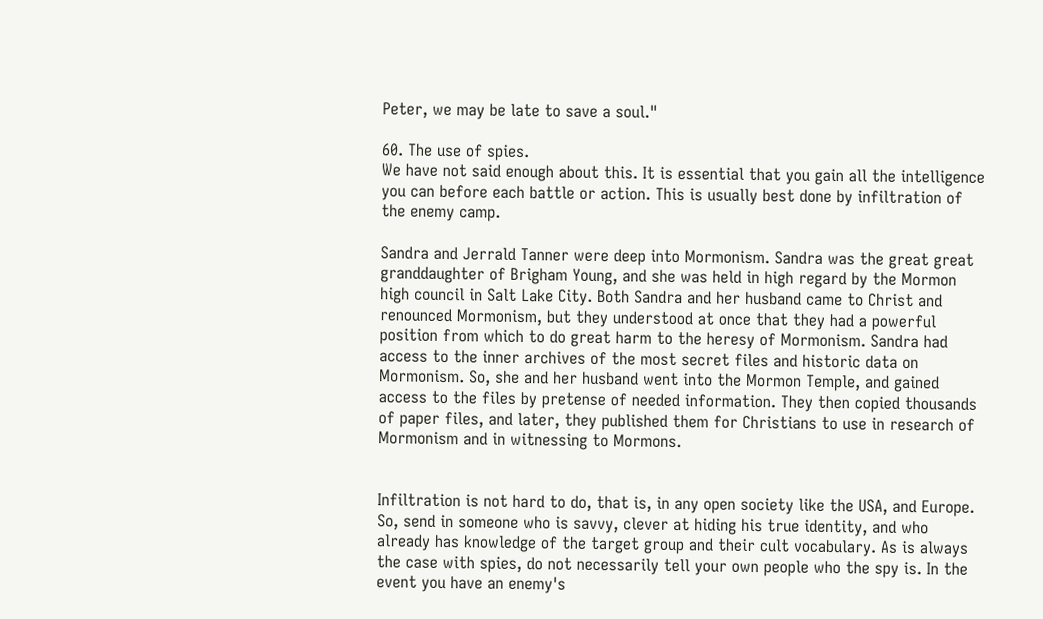Peter, we may be late to save a soul."

60. The use of spies.
We have not said enough about this. It is essential that you gain all the intelligence you can before each battle or action. This is usually best done by infiltration of the enemy camp.

Sandra and Jerrald Tanner were deep into Mormonism. Sandra was the great great granddaughter of Brigham Young, and she was held in high regard by the Mormon high council in Salt Lake City. Both Sandra and her husband came to Christ and renounced Mormonism, but they understood at once that they had a powerful position from which to do great harm to the heresy of Mormonism. Sandra had access to the inner archives of the most secret files and historic data on Mormonism. So, she and her husband went into the Mormon Temple, and gained access to the files by pretense of needed information. They then copied thousands of paper files, and later, they published them for Christians to use in research of Mormonism and in witnessing to Mormons.


Infiltration is not hard to do, that is, in any open society like the USA, and Europe. So, send in someone who is savvy, clever at hiding his true identity, and who already has knowledge of the target group and their cult vocabulary. As is always the case with spies, do not necessarily tell your own people who the spy is. In the event you have an enemy's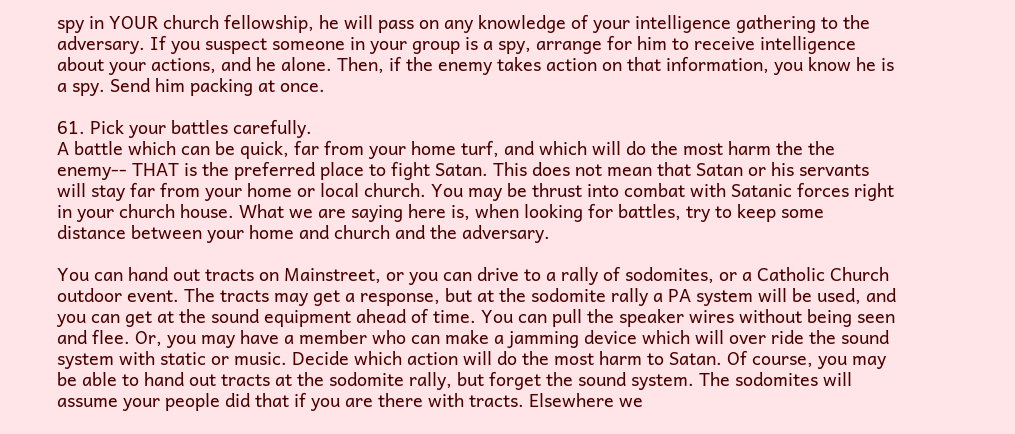spy in YOUR church fellowship, he will pass on any knowledge of your intelligence gathering to the adversary. If you suspect someone in your group is a spy, arrange for him to receive intelligence about your actions, and he alone. Then, if the enemy takes action on that information, you know he is a spy. Send him packing at once.

61. Pick your battles carefully.
A battle which can be quick, far from your home turf, and which will do the most harm the the enemy-- THAT is the preferred place to fight Satan. This does not mean that Satan or his servants will stay far from your home or local church. You may be thrust into combat with Satanic forces right in your church house. What we are saying here is, when looking for battles, try to keep some distance between your home and church and the adversary.

You can hand out tracts on Mainstreet, or you can drive to a rally of sodomites, or a Catholic Church outdoor event. The tracts may get a response, but at the sodomite rally a PA system will be used, and you can get at the sound equipment ahead of time. You can pull the speaker wires without being seen and flee. Or, you may have a member who can make a jamming device which will over ride the sound system with static or music. Decide which action will do the most harm to Satan. Of course, you may be able to hand out tracts at the sodomite rally, but forget the sound system. The sodomites will assume your people did that if you are there with tracts. Elsewhere we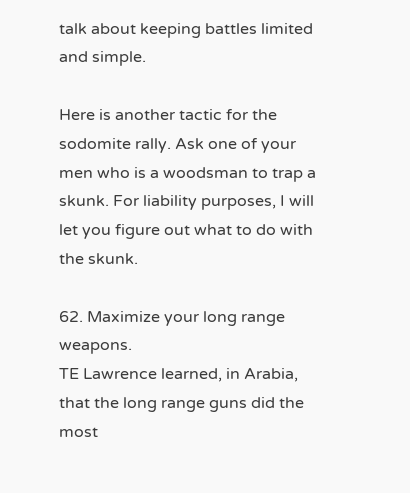talk about keeping battles limited and simple.

Here is another tactic for the sodomite rally. Ask one of your men who is a woodsman to trap a skunk. For liability purposes, I will let you figure out what to do with the skunk.

62. Maximize your long range weapons.
TE Lawrence learned, in Arabia, that the long range guns did the most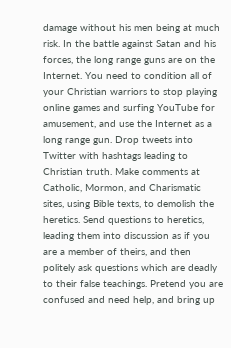damage without his men being at much risk. In the battle against Satan and his forces, the long range guns are on the Internet. You need to condition all of your Christian warriors to stop playing online games and surfing YouTube for amusement, and use the Internet as a long range gun. Drop tweets into Twitter with hashtags leading to Christian truth. Make comments at Catholic, Mormon, and Charismatic sites, using Bible texts, to demolish the heretics. Send questions to heretics, leading them into discussion as if you are a member of theirs, and then politely ask questions which are deadly to their false teachings. Pretend you are confused and need help, and bring up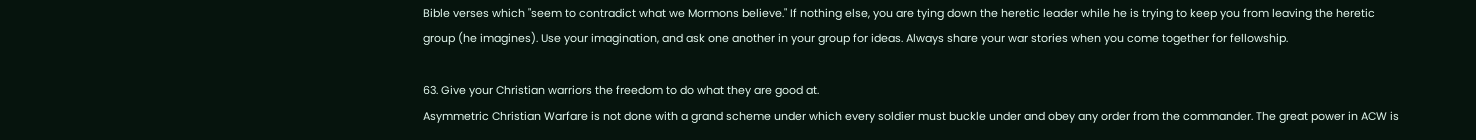Bible verses which "seem to contradict what we Mormons believe." If nothing else, you are tying down the heretic leader while he is trying to keep you from leaving the heretic group (he imagines). Use your imagination, and ask one another in your group for ideas. Always share your war stories when you come together for fellowship.

63. Give your Christian warriors the freedom to do what they are good at.
Asymmetric Christian Warfare is not done with a grand scheme under which every soldier must buckle under and obey any order from the commander. The great power in ACW is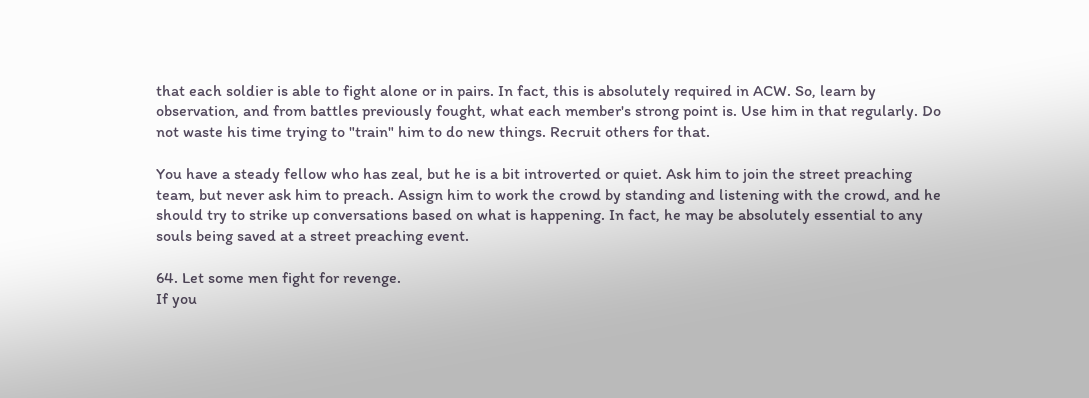that each soldier is able to fight alone or in pairs. In fact, this is absolutely required in ACW. So, learn by observation, and from battles previously fought, what each member's strong point is. Use him in that regularly. Do not waste his time trying to "train" him to do new things. Recruit others for that.

You have a steady fellow who has zeal, but he is a bit introverted or quiet. Ask him to join the street preaching team, but never ask him to preach. Assign him to work the crowd by standing and listening with the crowd, and he should try to strike up conversations based on what is happening. In fact, he may be absolutely essential to any souls being saved at a street preaching event.

64. Let some men fight for revenge.
If you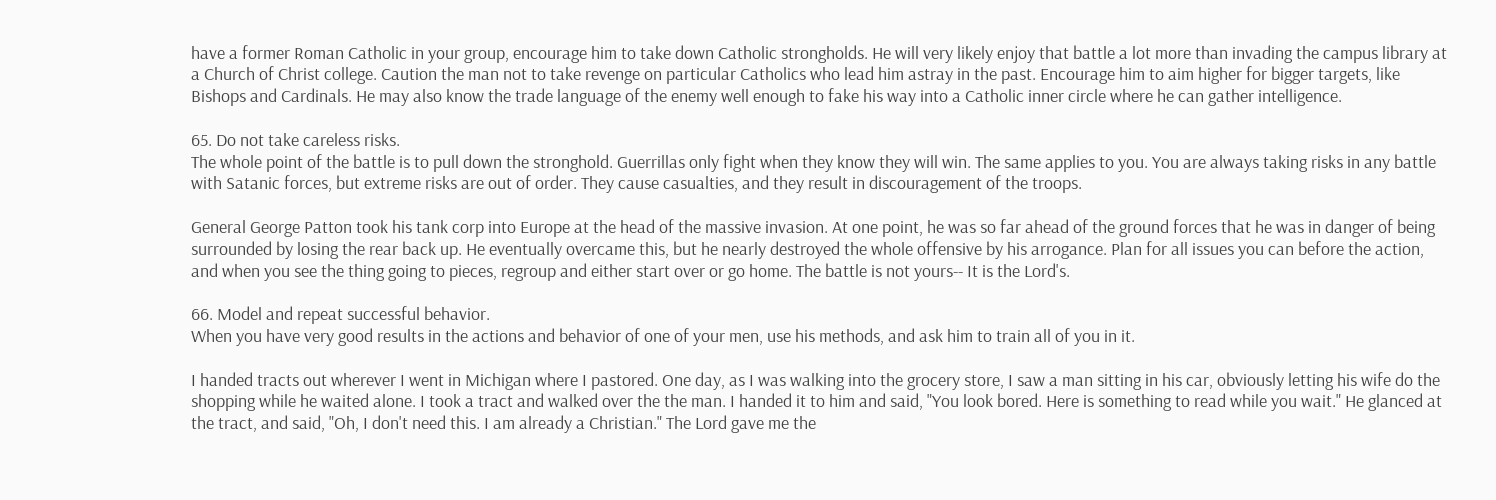have a former Roman Catholic in your group, encourage him to take down Catholic strongholds. He will very likely enjoy that battle a lot more than invading the campus library at a Church of Christ college. Caution the man not to take revenge on particular Catholics who lead him astray in the past. Encourage him to aim higher for bigger targets, like Bishops and Cardinals. He may also know the trade language of the enemy well enough to fake his way into a Catholic inner circle where he can gather intelligence.

65. Do not take careless risks.
The whole point of the battle is to pull down the stronghold. Guerrillas only fight when they know they will win. The same applies to you. You are always taking risks in any battle with Satanic forces, but extreme risks are out of order. They cause casualties, and they result in discouragement of the troops.

General George Patton took his tank corp into Europe at the head of the massive invasion. At one point, he was so far ahead of the ground forces that he was in danger of being surrounded by losing the rear back up. He eventually overcame this, but he nearly destroyed the whole offensive by his arrogance. Plan for all issues you can before the action, and when you see the thing going to pieces, regroup and either start over or go home. The battle is not yours-- It is the Lord's.

66. Model and repeat successful behavior.
When you have very good results in the actions and behavior of one of your men, use his methods, and ask him to train all of you in it.

I handed tracts out wherever I went in Michigan where I pastored. One day, as I was walking into the grocery store, I saw a man sitting in his car, obviously letting his wife do the shopping while he waited alone. I took a tract and walked over the the man. I handed it to him and said, "You look bored. Here is something to read while you wait." He glanced at the tract, and said, "Oh, I don't need this. I am already a Christian." The Lord gave me the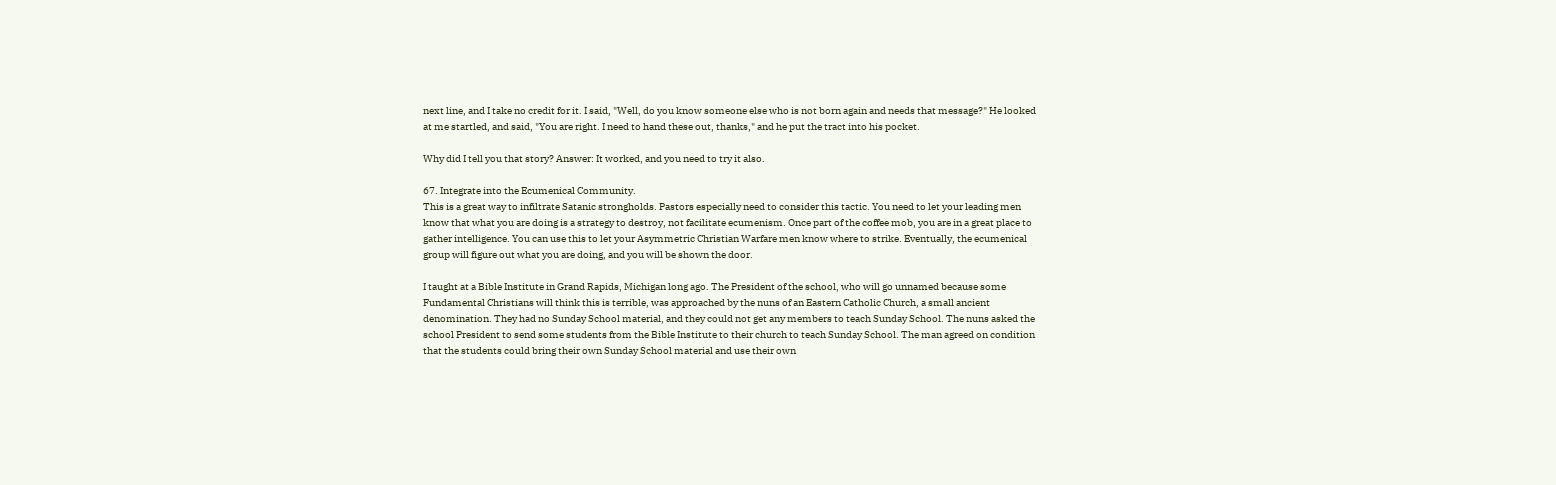next line, and I take no credit for it. I said, "Well, do you know someone else who is not born again and needs that message?" He looked at me startled, and said, "You are right. I need to hand these out, thanks," and he put the tract into his pocket.

Why did I tell you that story? Answer: It worked, and you need to try it also.

67. Integrate into the Ecumenical Community.
This is a great way to infiltrate Satanic strongholds. Pastors especially need to consider this tactic. You need to let your leading men know that what you are doing is a strategy to destroy, not facilitate ecumenism. Once part of the coffee mob, you are in a great place to gather intelligence. You can use this to let your Asymmetric Christian Warfare men know where to strike. Eventually, the ecumenical group will figure out what you are doing, and you will be shown the door.

I taught at a Bible Institute in Grand Rapids, Michigan long ago. The President of the school, who will go unnamed because some Fundamental Christians will think this is terrible, was approached by the nuns of an Eastern Catholic Church, a small ancient denomination. They had no Sunday School material, and they could not get any members to teach Sunday School. The nuns asked the school President to send some students from the Bible Institute to their church to teach Sunday School. The man agreed on condition that the students could bring their own Sunday School material and use their own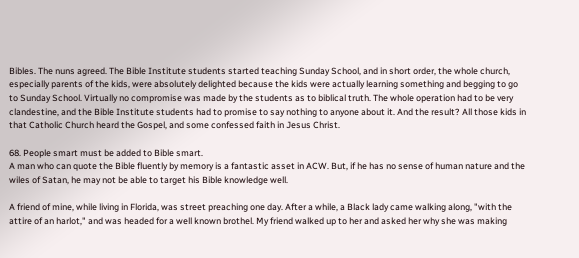Bibles. The nuns agreed. The Bible Institute students started teaching Sunday School, and in short order, the whole church, especially parents of the kids, were absolutely delighted because the kids were actually learning something and begging to go to Sunday School. Virtually no compromise was made by the students as to biblical truth. The whole operation had to be very clandestine, and the Bible Institute students had to promise to say nothing to anyone about it. And the result? All those kids in that Catholic Church heard the Gospel, and some confessed faith in Jesus Christ.

68. People smart must be added to Bible smart.
A man who can quote the Bible fluently by memory is a fantastic asset in ACW. But, if he has no sense of human nature and the wiles of Satan, he may not be able to target his Bible knowledge well.

A friend of mine, while living in Florida, was street preaching one day. After a while, a Black lady came walking along, "with the attire of an harlot," and was headed for a well known brothel. My friend walked up to her and asked her why she was making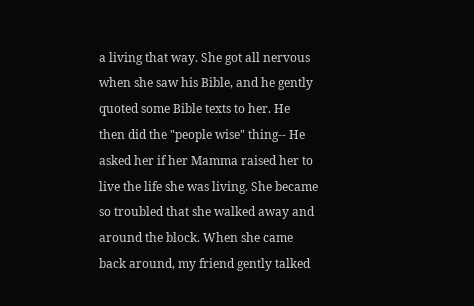a living that way. She got all nervous when she saw his Bible, and he gently quoted some Bible texts to her. He then did the "people wise" thing-- He asked her if her Mamma raised her to live the life she was living. She became so troubled that she walked away and around the block. When she came back around, my friend gently talked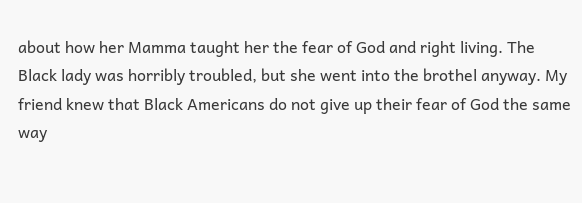about how her Mamma taught her the fear of God and right living. The Black lady was horribly troubled, but she went into the brothel anyway. My friend knew that Black Americans do not give up their fear of God the same way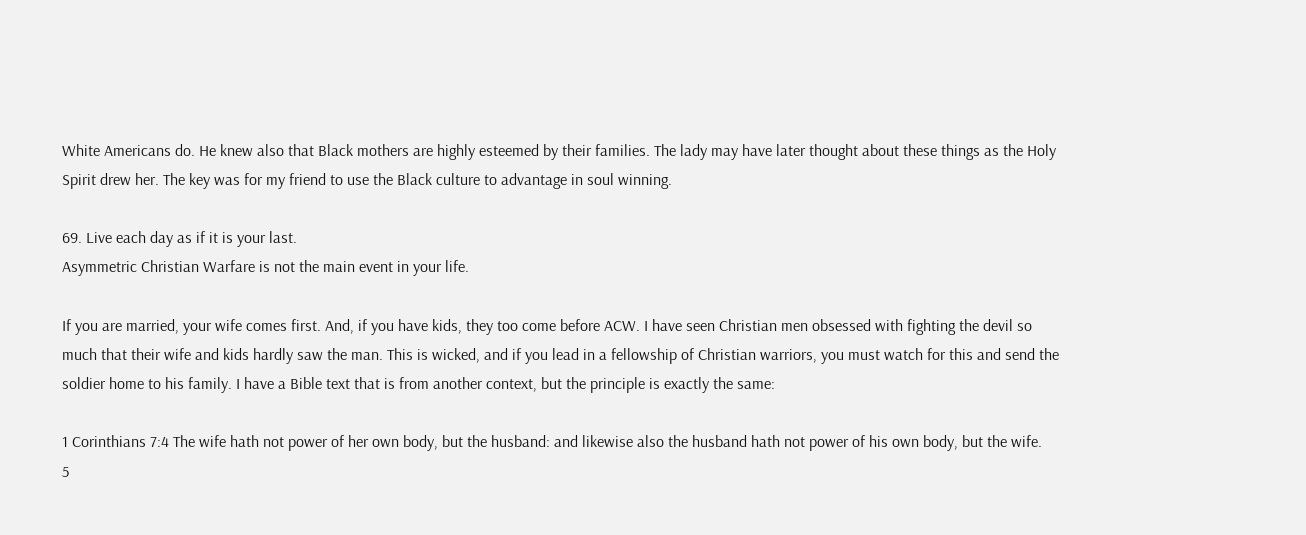White Americans do. He knew also that Black mothers are highly esteemed by their families. The lady may have later thought about these things as the Holy Spirit drew her. The key was for my friend to use the Black culture to advantage in soul winning.

69. Live each day as if it is your last.
Asymmetric Christian Warfare is not the main event in your life.

If you are married, your wife comes first. And, if you have kids, they too come before ACW. I have seen Christian men obsessed with fighting the devil so much that their wife and kids hardly saw the man. This is wicked, and if you lead in a fellowship of Christian warriors, you must watch for this and send the soldier home to his family. I have a Bible text that is from another context, but the principle is exactly the same:

1 Corinthians 7:4 The wife hath not power of her own body, but the husband: and likewise also the husband hath not power of his own body, but the wife.
5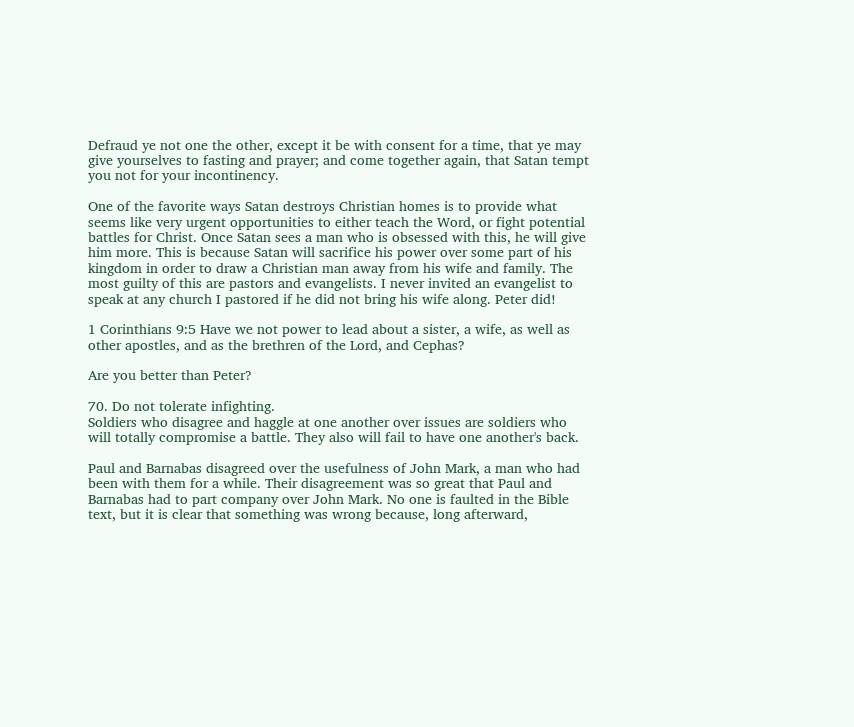Defraud ye not one the other, except it be with consent for a time, that ye may give yourselves to fasting and prayer; and come together again, that Satan tempt you not for your incontinency.

One of the favorite ways Satan destroys Christian homes is to provide what seems like very urgent opportunities to either teach the Word, or fight potential battles for Christ. Once Satan sees a man who is obsessed with this, he will give him more. This is because Satan will sacrifice his power over some part of his kingdom in order to draw a Christian man away from his wife and family. The most guilty of this are pastors and evangelists. I never invited an evangelist to speak at any church I pastored if he did not bring his wife along. Peter did!

1 Corinthians 9:5 Have we not power to lead about a sister, a wife, as well as other apostles, and as the brethren of the Lord, and Cephas?

Are you better than Peter?

70. Do not tolerate infighting.
Soldiers who disagree and haggle at one another over issues are soldiers who will totally compromise a battle. They also will fail to have one another's back.

Paul and Barnabas disagreed over the usefulness of John Mark, a man who had been with them for a while. Their disagreement was so great that Paul and Barnabas had to part company over John Mark. No one is faulted in the Bible text, but it is clear that something was wrong because, long afterward,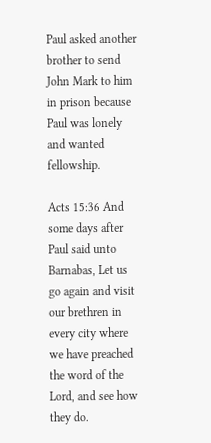Paul asked another brother to send John Mark to him in prison because Paul was lonely and wanted fellowship.

Acts 15:36 And some days after Paul said unto Barnabas, Let us go again and visit our brethren in every city where we have preached the word of the Lord, and see how they do.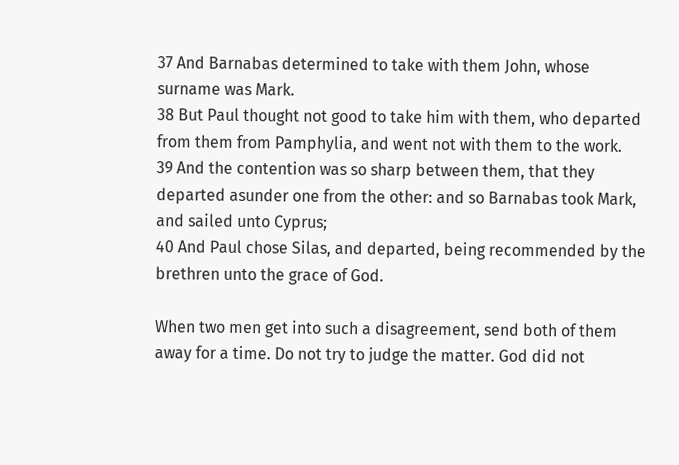37 And Barnabas determined to take with them John, whose surname was Mark.
38 But Paul thought not good to take him with them, who departed from them from Pamphylia, and went not with them to the work.
39 And the contention was so sharp between them, that they departed asunder one from the other: and so Barnabas took Mark, and sailed unto Cyprus;
40 And Paul chose Silas, and departed, being recommended by the brethren unto the grace of God.

When two men get into such a disagreement, send both of them away for a time. Do not try to judge the matter. God did not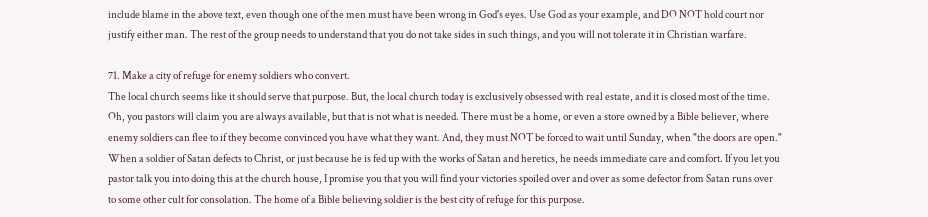include blame in the above text, even though one of the men must have been wrong in God's eyes. Use God as your example, and DO NOT hold court nor justify either man. The rest of the group needs to understand that you do not take sides in such things, and you will not tolerate it in Christian warfare.

71. Make a city of refuge for enemy soldiers who convert.
The local church seems like it should serve that purpose. But, the local church today is exclusively obsessed with real estate, and it is closed most of the time. Oh, you pastors will claim you are always available, but that is not what is needed. There must be a home, or even a store owned by a Bible believer, where enemy soldiers can flee to if they become convinced you have what they want. And, they must NOT be forced to wait until Sunday, when "the doors are open." When a soldier of Satan defects to Christ, or just because he is fed up with the works of Satan and heretics, he needs immediate care and comfort. If you let you pastor talk you into doing this at the church house, I promise you that you will find your victories spoiled over and over as some defector from Satan runs over to some other cult for consolation. The home of a Bible believing soldier is the best city of refuge for this purpose.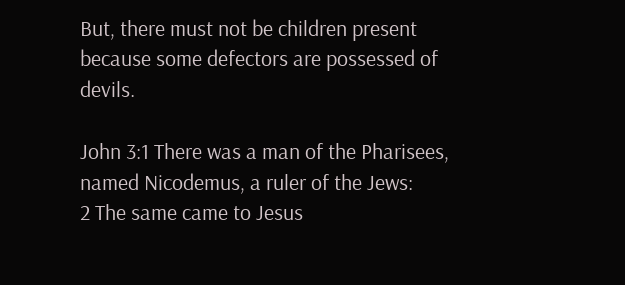But, there must not be children present because some defectors are possessed of devils.

John 3:1 There was a man of the Pharisees, named Nicodemus, a ruler of the Jews:
2 The same came to Jesus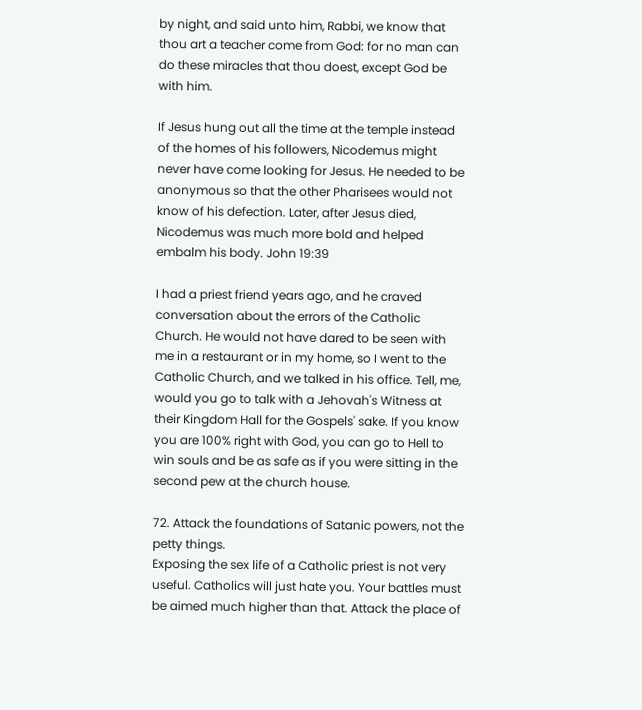by night, and said unto him, Rabbi, we know that thou art a teacher come from God: for no man can do these miracles that thou doest, except God be with him.

If Jesus hung out all the time at the temple instead of the homes of his followers, Nicodemus might never have come looking for Jesus. He needed to be anonymous so that the other Pharisees would not know of his defection. Later, after Jesus died, Nicodemus was much more bold and helped embalm his body. John 19:39

I had a priest friend years ago, and he craved conversation about the errors of the Catholic Church. He would not have dared to be seen with me in a restaurant or in my home, so I went to the Catholic Church, and we talked in his office. Tell, me, would you go to talk with a Jehovah's Witness at their Kingdom Hall for the Gospels' sake. If you know you are 100% right with God, you can go to Hell to win souls and be as safe as if you were sitting in the second pew at the church house.

72. Attack the foundations of Satanic powers, not the petty things.
Exposing the sex life of a Catholic priest is not very useful. Catholics will just hate you. Your battles must be aimed much higher than that. Attack the place of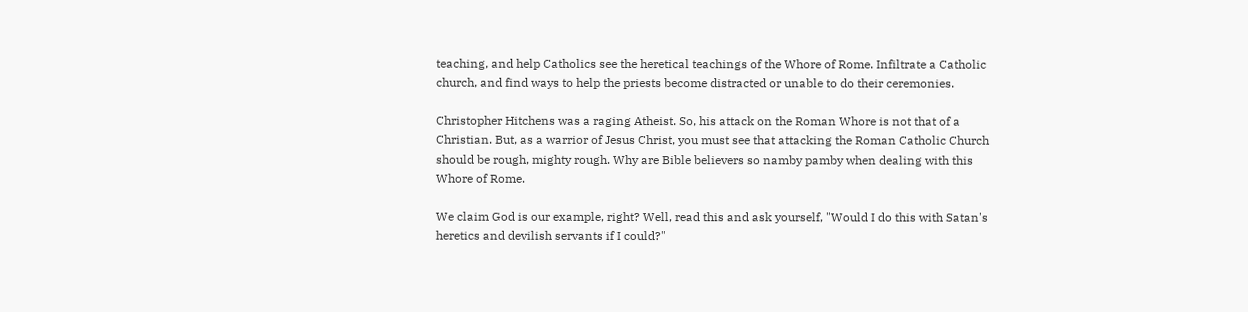teaching, and help Catholics see the heretical teachings of the Whore of Rome. Infiltrate a Catholic church, and find ways to help the priests become distracted or unable to do their ceremonies.

Christopher Hitchens was a raging Atheist. So, his attack on the Roman Whore is not that of a Christian. But, as a warrior of Jesus Christ, you must see that attacking the Roman Catholic Church should be rough, mighty rough. Why are Bible believers so namby pamby when dealing with this Whore of Rome.

We claim God is our example, right? Well, read this and ask yourself, "Would I do this with Satan's heretics and devilish servants if I could?"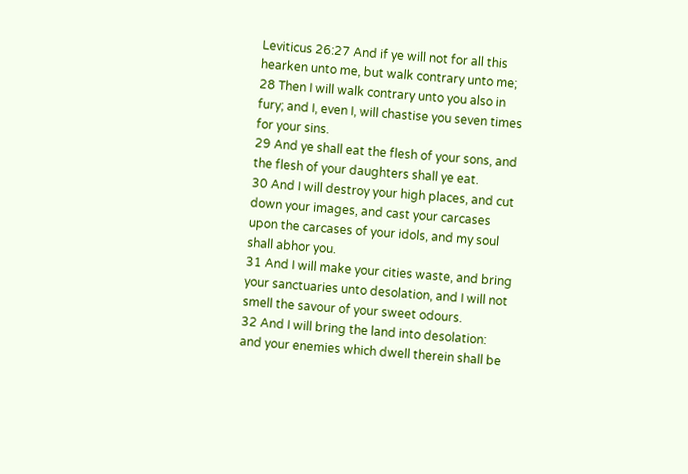Leviticus 26:27 And if ye will not for all this hearken unto me, but walk contrary unto me;
28 Then I will walk contrary unto you also in fury; and I, even I, will chastise you seven times for your sins.
29 And ye shall eat the flesh of your sons, and the flesh of your daughters shall ye eat.
30 And I will destroy your high places, and cut down your images, and cast your carcases upon the carcases of your idols, and my soul shall abhor you.
31 And I will make your cities waste, and bring your sanctuaries unto desolation, and I will not smell the savour of your sweet odours.
32 And I will bring the land into desolation: and your enemies which dwell therein shall be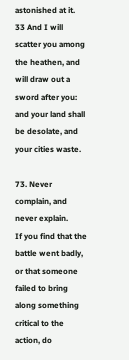astonished at it.
33 And I will scatter you among the heathen, and will draw out a sword after you: and your land shall be desolate, and your cities waste.

73. Never complain, and never explain.
If you find that the battle went badly, or that someone failed to bring along something critical to the action, do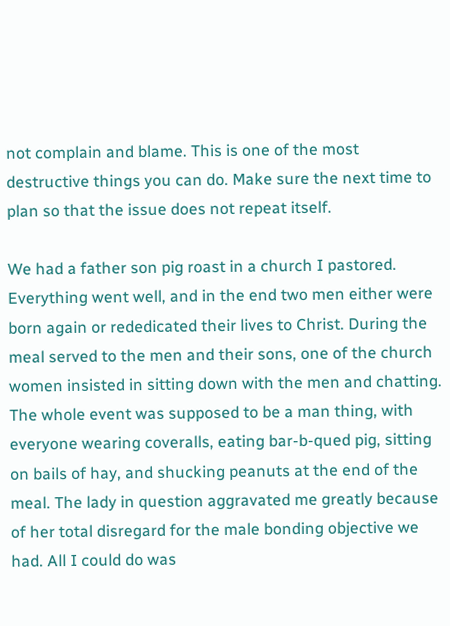not complain and blame. This is one of the most destructive things you can do. Make sure the next time to plan so that the issue does not repeat itself.

We had a father son pig roast in a church I pastored. Everything went well, and in the end two men either were born again or rededicated their lives to Christ. During the meal served to the men and their sons, one of the church women insisted in sitting down with the men and chatting. The whole event was supposed to be a man thing, with everyone wearing coveralls, eating bar-b-qued pig, sitting on bails of hay, and shucking peanuts at the end of the meal. The lady in question aggravated me greatly because of her total disregard for the male bonding objective we had. All I could do was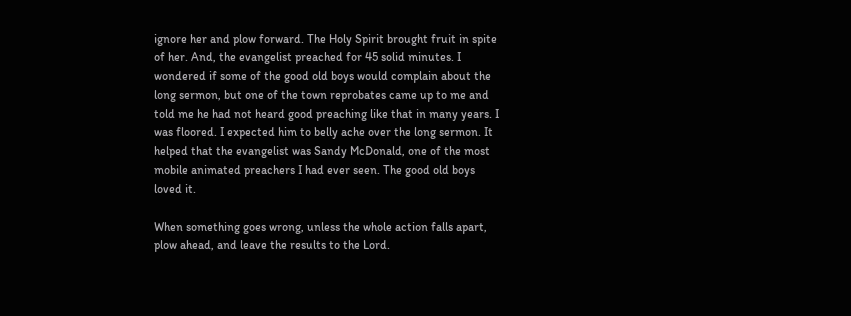ignore her and plow forward. The Holy Spirit brought fruit in spite of her. And, the evangelist preached for 45 solid minutes. I wondered if some of the good old boys would complain about the long sermon, but one of the town reprobates came up to me and told me he had not heard good preaching like that in many years. I was floored. I expected him to belly ache over the long sermon. It helped that the evangelist was Sandy McDonald, one of the most mobile animated preachers I had ever seen. The good old boys loved it.

When something goes wrong, unless the whole action falls apart, plow ahead, and leave the results to the Lord.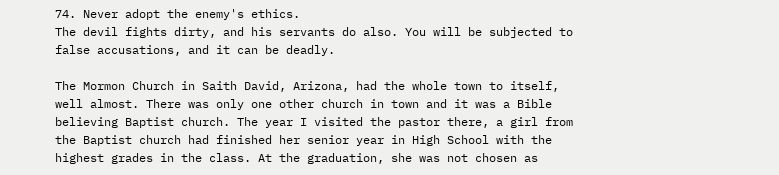74. Never adopt the enemy's ethics.
The devil fights dirty, and his servants do also. You will be subjected to false accusations, and it can be deadly.

The Mormon Church in Saith David, Arizona, had the whole town to itself, well almost. There was only one other church in town and it was a Bible believing Baptist church. The year I visited the pastor there, a girl from the Baptist church had finished her senior year in High School with the highest grades in the class. At the graduation, she was not chosen as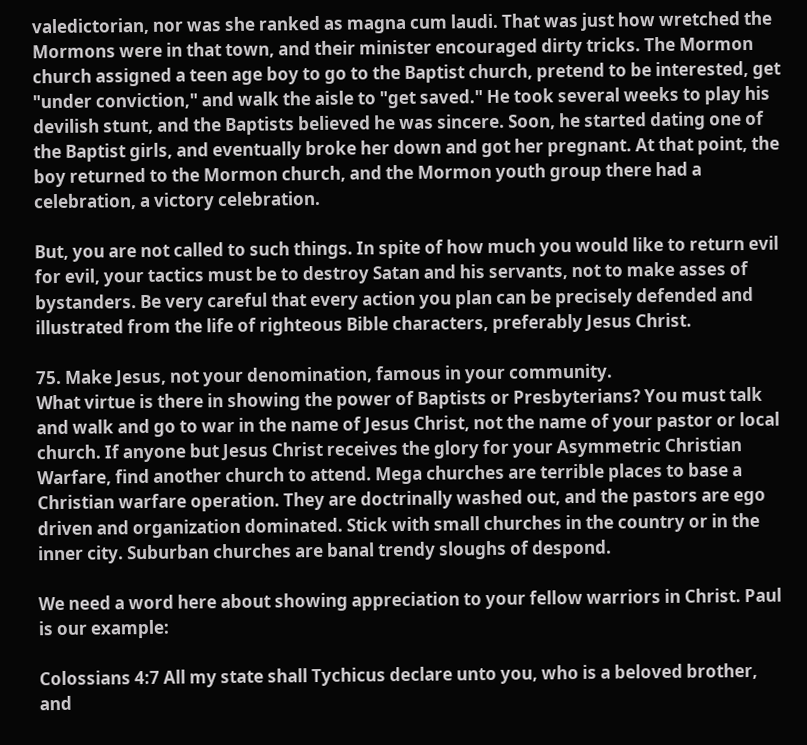valedictorian, nor was she ranked as magna cum laudi. That was just how wretched the Mormons were in that town, and their minister encouraged dirty tricks. The Mormon church assigned a teen age boy to go to the Baptist church, pretend to be interested, get "under conviction," and walk the aisle to "get saved." He took several weeks to play his devilish stunt, and the Baptists believed he was sincere. Soon, he started dating one of the Baptist girls, and eventually broke her down and got her pregnant. At that point, the boy returned to the Mormon church, and the Mormon youth group there had a celebration, a victory celebration.

But, you are not called to such things. In spite of how much you would like to return evil for evil, your tactics must be to destroy Satan and his servants, not to make asses of bystanders. Be very careful that every action you plan can be precisely defended and illustrated from the life of righteous Bible characters, preferably Jesus Christ.

75. Make Jesus, not your denomination, famous in your community.
What virtue is there in showing the power of Baptists or Presbyterians? You must talk and walk and go to war in the name of Jesus Christ, not the name of your pastor or local church. If anyone but Jesus Christ receives the glory for your Asymmetric Christian Warfare, find another church to attend. Mega churches are terrible places to base a Christian warfare operation. They are doctrinally washed out, and the pastors are ego driven and organization dominated. Stick with small churches in the country or in the inner city. Suburban churches are banal trendy sloughs of despond.

We need a word here about showing appreciation to your fellow warriors in Christ. Paul is our example:

Colossians 4:7 All my state shall Tychicus declare unto you, who is a beloved brother, and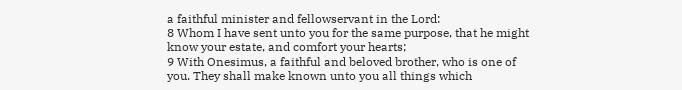a faithful minister and fellowservant in the Lord:
8 Whom I have sent unto you for the same purpose, that he might know your estate, and comfort your hearts;
9 With Onesimus, a faithful and beloved brother, who is one of you. They shall make known unto you all things which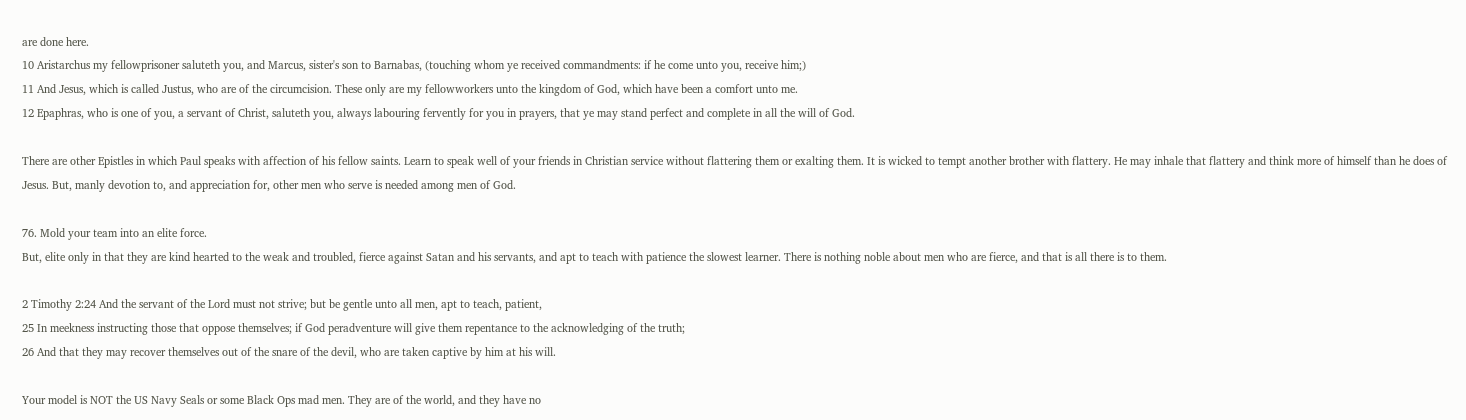are done here.
10 Aristarchus my fellowprisoner saluteth you, and Marcus, sister's son to Barnabas, (touching whom ye received commandments: if he come unto you, receive him;)
11 And Jesus, which is called Justus, who are of the circumcision. These only are my fellowworkers unto the kingdom of God, which have been a comfort unto me.
12 Epaphras, who is one of you, a servant of Christ, saluteth you, always labouring fervently for you in prayers, that ye may stand perfect and complete in all the will of God.

There are other Epistles in which Paul speaks with affection of his fellow saints. Learn to speak well of your friends in Christian service without flattering them or exalting them. It is wicked to tempt another brother with flattery. He may inhale that flattery and think more of himself than he does of Jesus. But, manly devotion to, and appreciation for, other men who serve is needed among men of God.

76. Mold your team into an elite force.
But, elite only in that they are kind hearted to the weak and troubled, fierce against Satan and his servants, and apt to teach with patience the slowest learner. There is nothing noble about men who are fierce, and that is all there is to them.

2 Timothy 2:24 And the servant of the Lord must not strive; but be gentle unto all men, apt to teach, patient,
25 In meekness instructing those that oppose themselves; if God peradventure will give them repentance to the acknowledging of the truth;
26 And that they may recover themselves out of the snare of the devil, who are taken captive by him at his will.

Your model is NOT the US Navy Seals or some Black Ops mad men. They are of the world, and they have no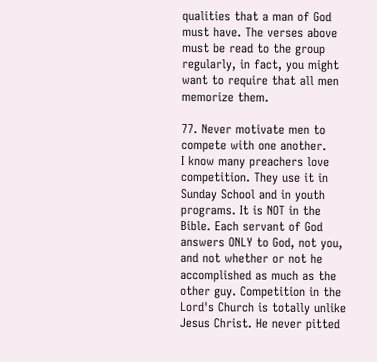qualities that a man of God must have. The verses above must be read to the group regularly, in fact, you might want to require that all men memorize them.

77. Never motivate men to compete with one another.
I know many preachers love competition. They use it in Sunday School and in youth programs. It is NOT in the Bible. Each servant of God answers ONLY to God, not you, and not whether or not he accomplished as much as the other guy. Competition in the Lord's Church is totally unlike Jesus Christ. He never pitted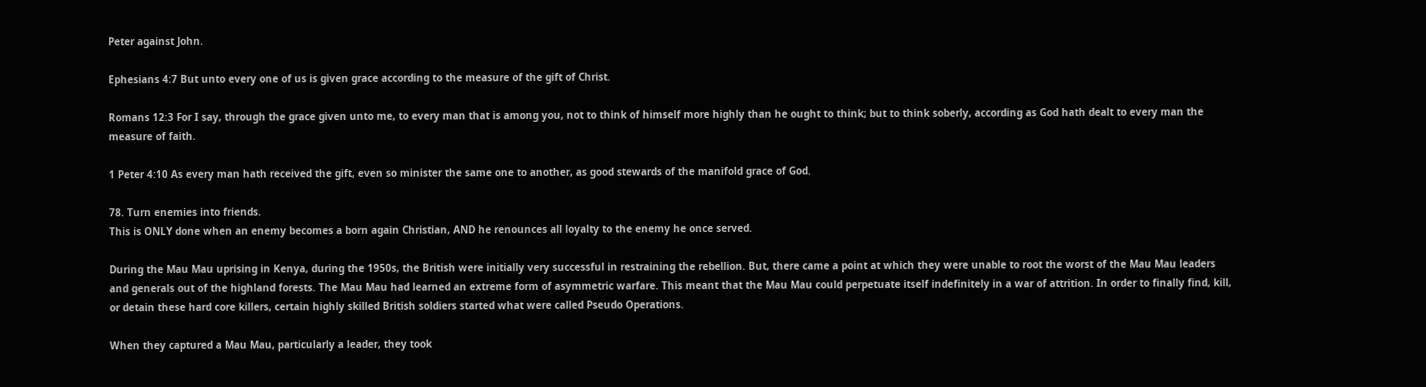Peter against John.

Ephesians 4:7 But unto every one of us is given grace according to the measure of the gift of Christ.

Romans 12:3 For I say, through the grace given unto me, to every man that is among you, not to think of himself more highly than he ought to think; but to think soberly, according as God hath dealt to every man the measure of faith.

1 Peter 4:10 As every man hath received the gift, even so minister the same one to another, as good stewards of the manifold grace of God.

78. Turn enemies into friends.
This is ONLY done when an enemy becomes a born again Christian, AND he renounces all loyalty to the enemy he once served.

During the Mau Mau uprising in Kenya, during the 1950s, the British were initially very successful in restraining the rebellion. But, there came a point at which they were unable to root the worst of the Mau Mau leaders and generals out of the highland forests. The Mau Mau had learned an extreme form of asymmetric warfare. This meant that the Mau Mau could perpetuate itself indefinitely in a war of attrition. In order to finally find, kill, or detain these hard core killers, certain highly skilled British soldiers started what were called Pseudo Operations.

When they captured a Mau Mau, particularly a leader, they took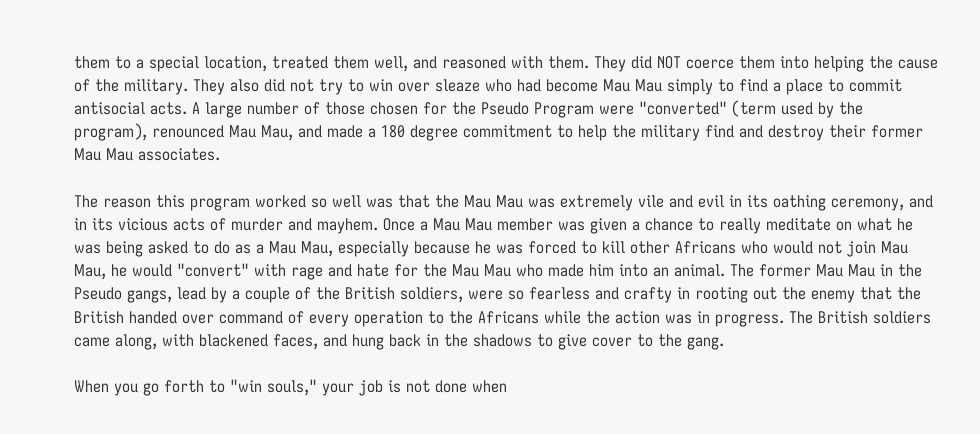them to a special location, treated them well, and reasoned with them. They did NOT coerce them into helping the cause of the military. They also did not try to win over sleaze who had become Mau Mau simply to find a place to commit antisocial acts. A large number of those chosen for the Pseudo Program were "converted" (term used by the program), renounced Mau Mau, and made a 180 degree commitment to help the military find and destroy their former Mau Mau associates.

The reason this program worked so well was that the Mau Mau was extremely vile and evil in its oathing ceremony, and in its vicious acts of murder and mayhem. Once a Mau Mau member was given a chance to really meditate on what he was being asked to do as a Mau Mau, especially because he was forced to kill other Africans who would not join Mau Mau, he would "convert" with rage and hate for the Mau Mau who made him into an animal. The former Mau Mau in the Pseudo gangs, lead by a couple of the British soldiers, were so fearless and crafty in rooting out the enemy that the British handed over command of every operation to the Africans while the action was in progress. The British soldiers came along, with blackened faces, and hung back in the shadows to give cover to the gang.

When you go forth to "win souls," your job is not done when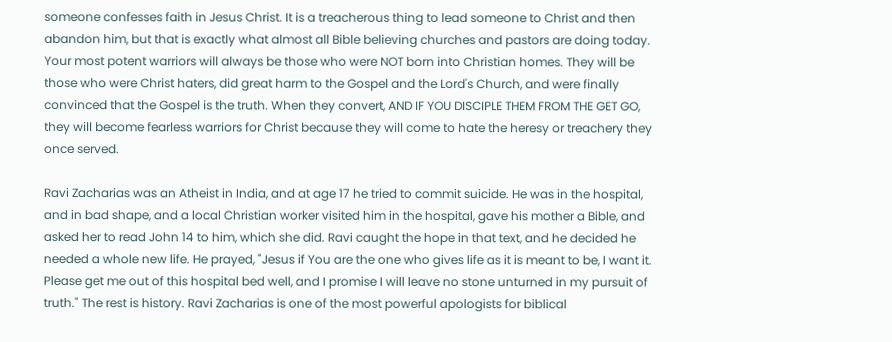someone confesses faith in Jesus Christ. It is a treacherous thing to lead someone to Christ and then abandon him, but that is exactly what almost all Bible believing churches and pastors are doing today. Your most potent warriors will always be those who were NOT born into Christian homes. They will be those who were Christ haters, did great harm to the Gospel and the Lord's Church, and were finally convinced that the Gospel is the truth. When they convert, AND IF YOU DISCIPLE THEM FROM THE GET GO, they will become fearless warriors for Christ because they will come to hate the heresy or treachery they once served.

Ravi Zacharias was an Atheist in India, and at age 17 he tried to commit suicide. He was in the hospital, and in bad shape, and a local Christian worker visited him in the hospital, gave his mother a Bible, and asked her to read John 14 to him, which she did. Ravi caught the hope in that text, and he decided he needed a whole new life. He prayed, "Jesus if You are the one who gives life as it is meant to be, I want it. Please get me out of this hospital bed well, and I promise I will leave no stone unturned in my pursuit of truth." The rest is history. Ravi Zacharias is one of the most powerful apologists for biblical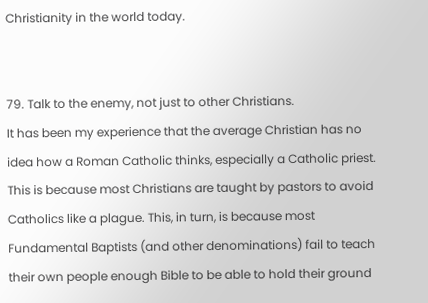Christianity in the world today.


79. Talk to the enemy, not just to other Christians.
It has been my experience that the average Christian has no idea how a Roman Catholic thinks, especially a Catholic priest. This is because most Christians are taught by pastors to avoid Catholics like a plague. This, in turn, is because most Fundamental Baptists (and other denominations) fail to teach their own people enough Bible to be able to hold their ground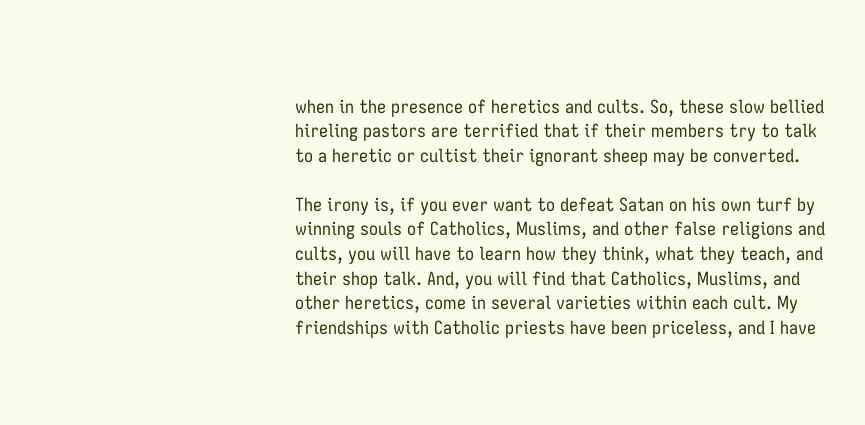when in the presence of heretics and cults. So, these slow bellied hireling pastors are terrified that if their members try to talk to a heretic or cultist their ignorant sheep may be converted.

The irony is, if you ever want to defeat Satan on his own turf by winning souls of Catholics, Muslims, and other false religions and cults, you will have to learn how they think, what they teach, and their shop talk. And, you will find that Catholics, Muslims, and other heretics, come in several varieties within each cult. My friendships with Catholic priests have been priceless, and I have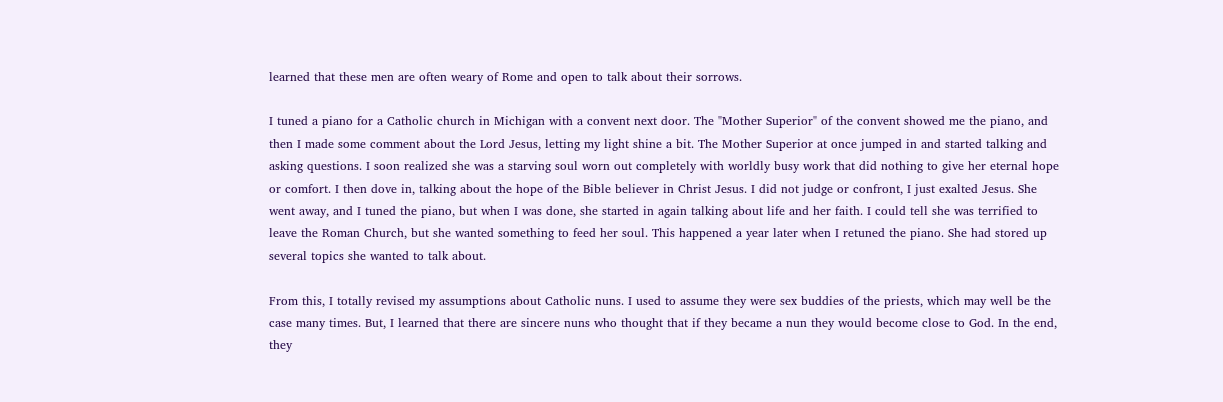learned that these men are often weary of Rome and open to talk about their sorrows.

I tuned a piano for a Catholic church in Michigan with a convent next door. The "Mother Superior" of the convent showed me the piano, and then I made some comment about the Lord Jesus, letting my light shine a bit. The Mother Superior at once jumped in and started talking and asking questions. I soon realized she was a starving soul worn out completely with worldly busy work that did nothing to give her eternal hope or comfort. I then dove in, talking about the hope of the Bible believer in Christ Jesus. I did not judge or confront, I just exalted Jesus. She went away, and I tuned the piano, but when I was done, she started in again talking about life and her faith. I could tell she was terrified to leave the Roman Church, but she wanted something to feed her soul. This happened a year later when I retuned the piano. She had stored up several topics she wanted to talk about.

From this, I totally revised my assumptions about Catholic nuns. I used to assume they were sex buddies of the priests, which may well be the case many times. But, I learned that there are sincere nuns who thought that if they became a nun they would become close to God. In the end, they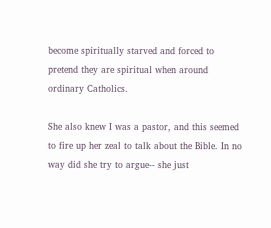become spiritually starved and forced to pretend they are spiritual when around ordinary Catholics.

She also knew I was a pastor, and this seemed to fire up her zeal to talk about the Bible. In no way did she try to argue-- she just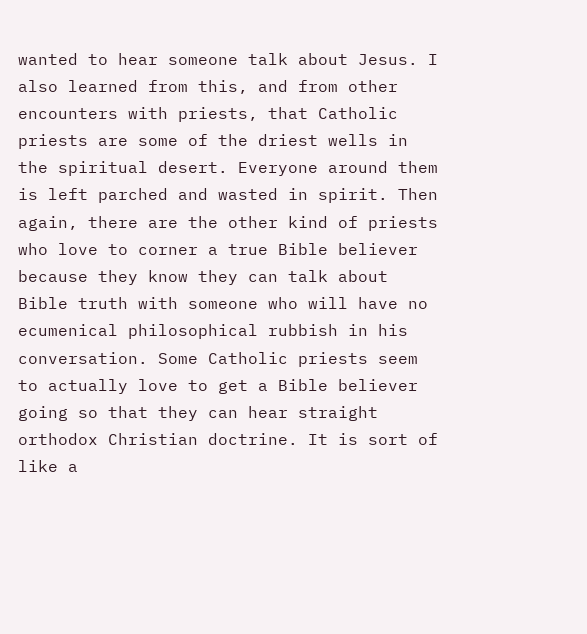wanted to hear someone talk about Jesus. I also learned from this, and from other encounters with priests, that Catholic priests are some of the driest wells in the spiritual desert. Everyone around them is left parched and wasted in spirit. Then again, there are the other kind of priests who love to corner a true Bible believer because they know they can talk about Bible truth with someone who will have no ecumenical philosophical rubbish in his conversation. Some Catholic priests seem to actually love to get a Bible believer going so that they can hear straight orthodox Christian doctrine. It is sort of like a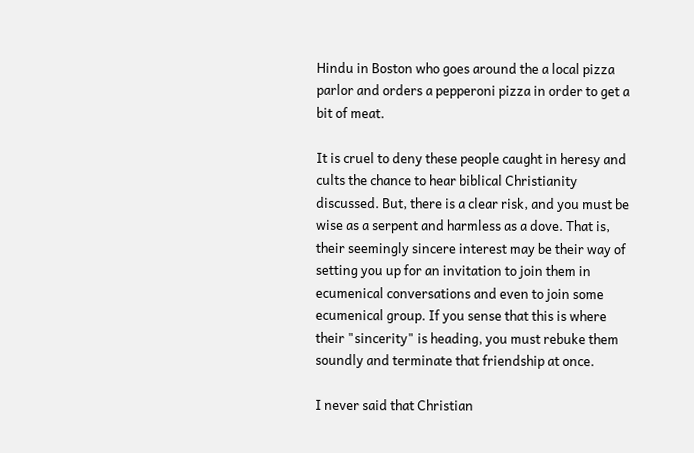Hindu in Boston who goes around the a local pizza parlor and orders a pepperoni pizza in order to get a bit of meat.

It is cruel to deny these people caught in heresy and cults the chance to hear biblical Christianity discussed. But, there is a clear risk, and you must be wise as a serpent and harmless as a dove. That is, their seemingly sincere interest may be their way of setting you up for an invitation to join them in ecumenical conversations and even to join some ecumenical group. If you sense that this is where their "sincerity" is heading, you must rebuke them soundly and terminate that friendship at once.

I never said that Christian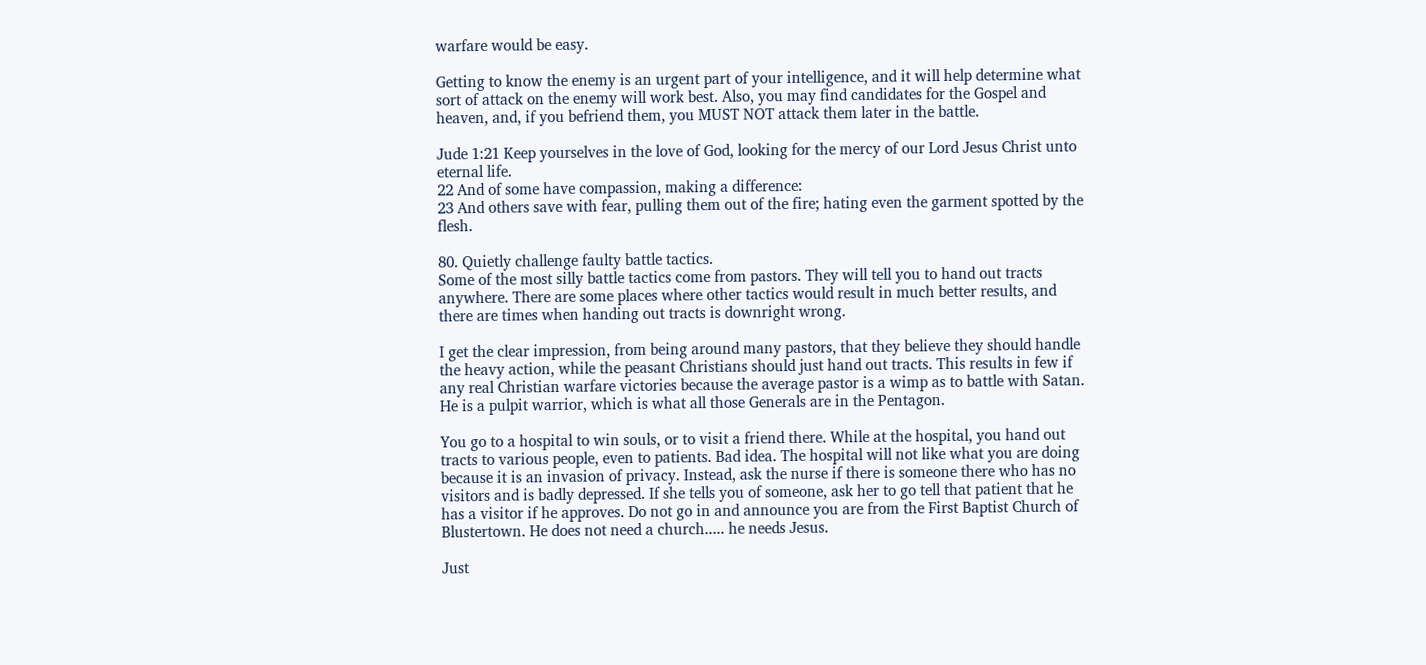warfare would be easy.

Getting to know the enemy is an urgent part of your intelligence, and it will help determine what sort of attack on the enemy will work best. Also, you may find candidates for the Gospel and heaven, and, if you befriend them, you MUST NOT attack them later in the battle.

Jude 1:21 Keep yourselves in the love of God, looking for the mercy of our Lord Jesus Christ unto eternal life.
22 And of some have compassion, making a difference:
23 And others save with fear, pulling them out of the fire; hating even the garment spotted by the flesh.

80. Quietly challenge faulty battle tactics.
Some of the most silly battle tactics come from pastors. They will tell you to hand out tracts anywhere. There are some places where other tactics would result in much better results, and there are times when handing out tracts is downright wrong.

I get the clear impression, from being around many pastors, that they believe they should handle the heavy action, while the peasant Christians should just hand out tracts. This results in few if any real Christian warfare victories because the average pastor is a wimp as to battle with Satan. He is a pulpit warrior, which is what all those Generals are in the Pentagon.

You go to a hospital to win souls, or to visit a friend there. While at the hospital, you hand out tracts to various people, even to patients. Bad idea. The hospital will not like what you are doing because it is an invasion of privacy. Instead, ask the nurse if there is someone there who has no visitors and is badly depressed. If she tells you of someone, ask her to go tell that patient that he has a visitor if he approves. Do not go in and announce you are from the First Baptist Church of Blustertown. He does not need a church..... he needs Jesus.

Just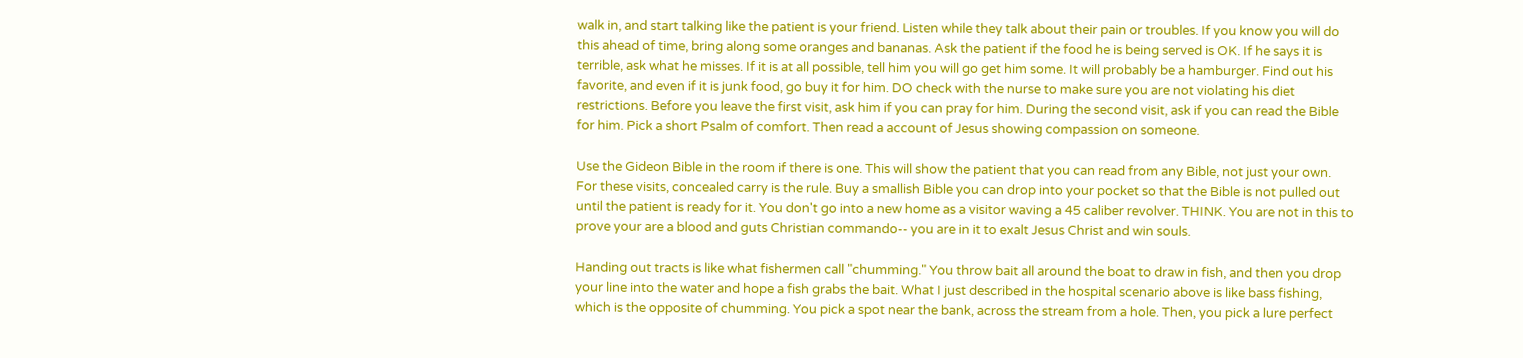walk in, and start talking like the patient is your friend. Listen while they talk about their pain or troubles. If you know you will do this ahead of time, bring along some oranges and bananas. Ask the patient if the food he is being served is OK. If he says it is terrible, ask what he misses. If it is at all possible, tell him you will go get him some. It will probably be a hamburger. Find out his favorite, and even if it is junk food, go buy it for him. DO check with the nurse to make sure you are not violating his diet restrictions. Before you leave the first visit, ask him if you can pray for him. During the second visit, ask if you can read the Bible for him. Pick a short Psalm of comfort. Then read a account of Jesus showing compassion on someone.

Use the Gideon Bible in the room if there is one. This will show the patient that you can read from any Bible, not just your own. For these visits, concealed carry is the rule. Buy a smallish Bible you can drop into your pocket so that the Bible is not pulled out until the patient is ready for it. You don't go into a new home as a visitor waving a 45 caliber revolver. THINK. You are not in this to prove your are a blood and guts Christian commando-- you are in it to exalt Jesus Christ and win souls.

Handing out tracts is like what fishermen call "chumming." You throw bait all around the boat to draw in fish, and then you drop your line into the water and hope a fish grabs the bait. What I just described in the hospital scenario above is like bass fishing, which is the opposite of chumming. You pick a spot near the bank, across the stream from a hole. Then, you pick a lure perfect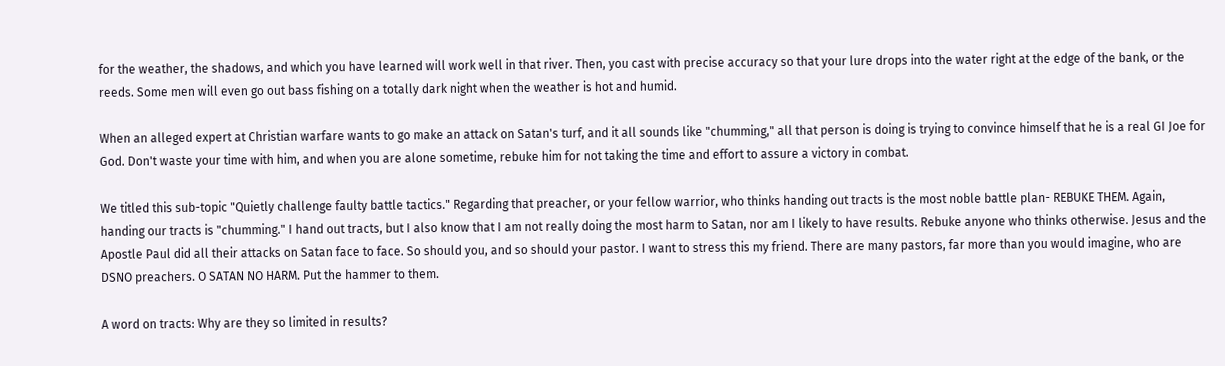for the weather, the shadows, and which you have learned will work well in that river. Then, you cast with precise accuracy so that your lure drops into the water right at the edge of the bank, or the reeds. Some men will even go out bass fishing on a totally dark night when the weather is hot and humid.

When an alleged expert at Christian warfare wants to go make an attack on Satan's turf, and it all sounds like "chumming," all that person is doing is trying to convince himself that he is a real GI Joe for God. Don't waste your time with him, and when you are alone sometime, rebuke him for not taking the time and effort to assure a victory in combat.

We titled this sub-topic "Quietly challenge faulty battle tactics." Regarding that preacher, or your fellow warrior, who thinks handing out tracts is the most noble battle plan- REBUKE THEM. Again, handing our tracts is "chumming." I hand out tracts, but I also know that I am not really doing the most harm to Satan, nor am I likely to have results. Rebuke anyone who thinks otherwise. Jesus and the Apostle Paul did all their attacks on Satan face to face. So should you, and so should your pastor. I want to stress this my friend. There are many pastors, far more than you would imagine, who are DSNO preachers. O SATAN NO HARM. Put the hammer to them.

A word on tracts: Why are they so limited in results?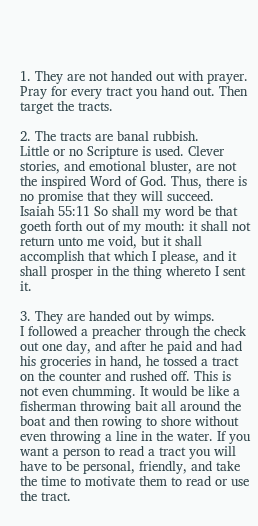1. They are not handed out with prayer.
Pray for every tract you hand out. Then target the tracts.

2. The tracts are banal rubbish.
Little or no Scripture is used. Clever stories, and emotional bluster, are not the inspired Word of God. Thus, there is no promise that they will succeed. Isaiah 55:11 So shall my word be that goeth forth out of my mouth: it shall not return unto me void, but it shall accomplish that which I please, and it shall prosper in the thing whereto I sent it.

3. They are handed out by wimps.
I followed a preacher through the check out one day, and after he paid and had his groceries in hand, he tossed a tract on the counter and rushed off. This is not even chumming. It would be like a fisherman throwing bait all around the boat and then rowing to shore without even throwing a line in the water. If you want a person to read a tract you will have to be personal, friendly, and take the time to motivate them to read or use the tract.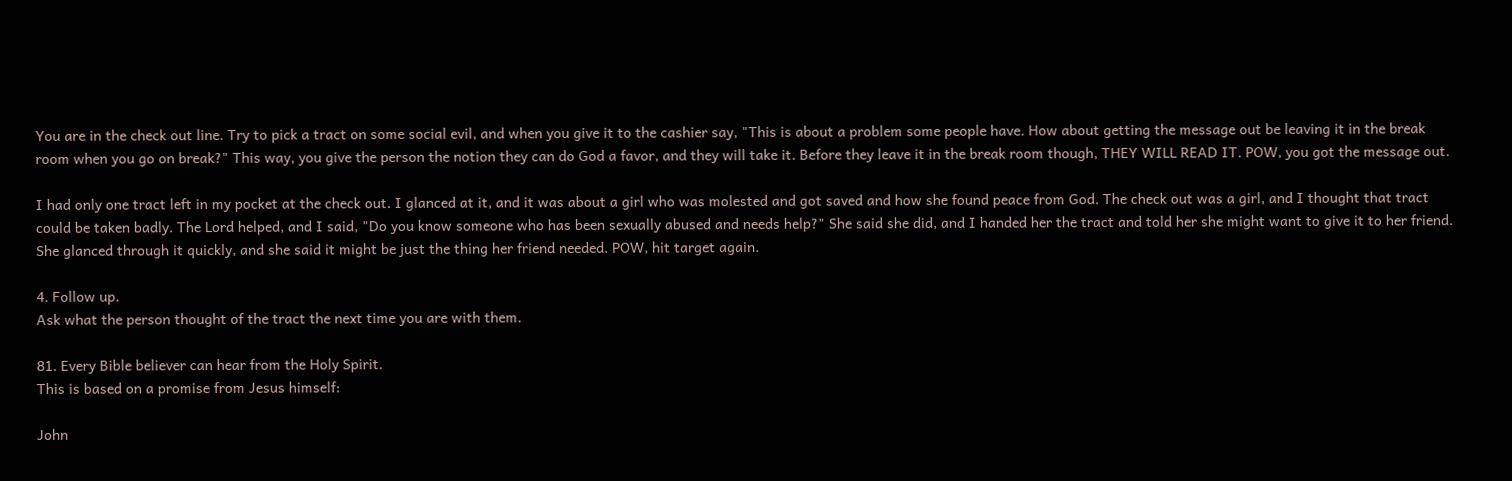You are in the check out line. Try to pick a tract on some social evil, and when you give it to the cashier say, "This is about a problem some people have. How about getting the message out be leaving it in the break room when you go on break?" This way, you give the person the notion they can do God a favor, and they will take it. Before they leave it in the break room though, THEY WILL READ IT. POW, you got the message out.

I had only one tract left in my pocket at the check out. I glanced at it, and it was about a girl who was molested and got saved and how she found peace from God. The check out was a girl, and I thought that tract could be taken badly. The Lord helped, and I said, "Do you know someone who has been sexually abused and needs help?" She said she did, and I handed her the tract and told her she might want to give it to her friend. She glanced through it quickly, and she said it might be just the thing her friend needed. POW, hit target again.

4. Follow up.
Ask what the person thought of the tract the next time you are with them.

81. Every Bible believer can hear from the Holy Spirit.
This is based on a promise from Jesus himself:

John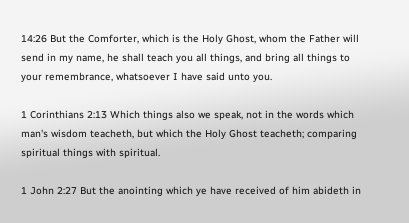14:26 But the Comforter, which is the Holy Ghost, whom the Father will send in my name, he shall teach you all things, and bring all things to your remembrance, whatsoever I have said unto you.

1 Corinthians 2:13 Which things also we speak, not in the words which man's wisdom teacheth, but which the Holy Ghost teacheth; comparing spiritual things with spiritual.

1 John 2:27 But the anointing which ye have received of him abideth in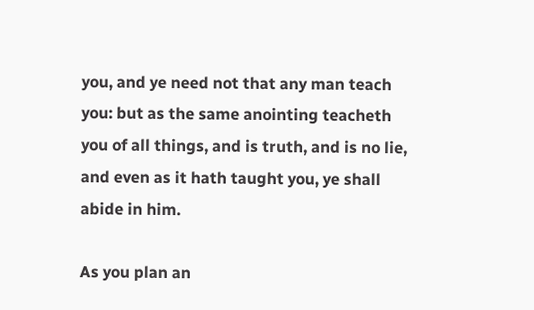you, and ye need not that any man teach you: but as the same anointing teacheth you of all things, and is truth, and is no lie, and even as it hath taught you, ye shall abide in him.

As you plan an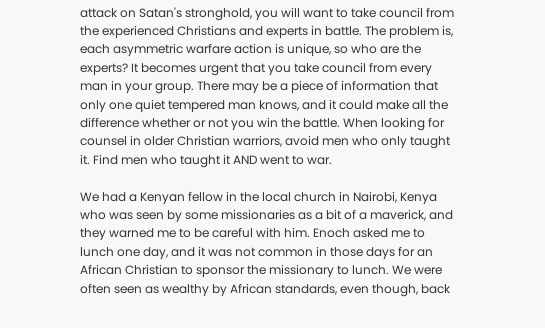attack on Satan's stronghold, you will want to take council from the experienced Christians and experts in battle. The problem is, each asymmetric warfare action is unique, so who are the experts? It becomes urgent that you take council from every man in your group. There may be a piece of information that only one quiet tempered man knows, and it could make all the difference whether or not you win the battle. When looking for counsel in older Christian warriors, avoid men who only taught it. Find men who taught it AND went to war.

We had a Kenyan fellow in the local church in Nairobi, Kenya who was seen by some missionaries as a bit of a maverick, and they warned me to be careful with him. Enoch asked me to lunch one day, and it was not common in those days for an African Christian to sponsor the missionary to lunch. We were often seen as wealthy by African standards, even though, back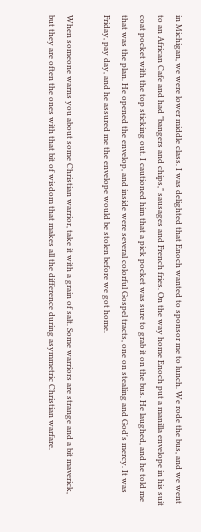in Michigan, we were lower middle class. I was delighted that Enoch wanted to sponsor me to lunch. We rode the bus, and we went to an African Cafe and had "bangers and chips," sausages and French fries. On the way home Enoch put a manilla envelope in his suit coat pocket with the top sticking out. I cautioned him that a pick pocket was sure to grab it on the bus. He laughed, and he told me that was the plan. He opened the envelop, and inside were several colorful Gospel tracts, one on stealing and God's mercy. It was Friday, pay day, and he assured me the envelope would be stolen before we got home.

When someone warns you about some Christian warrior, take it with a grain of salt. Some warriors are strange and a bit maverick, but they are often the ones with that bit of wisdom that makes all the difference during asymmetric Christian warfare.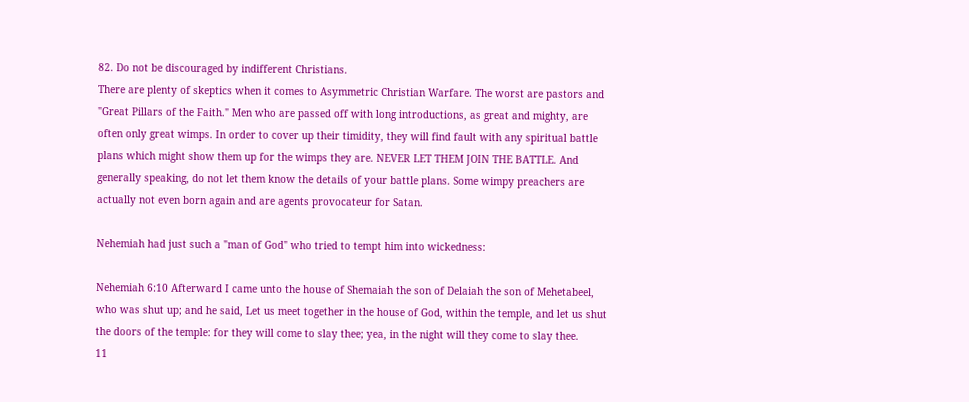82. Do not be discouraged by indifferent Christians.
There are plenty of skeptics when it comes to Asymmetric Christian Warfare. The worst are pastors and "Great Pillars of the Faith." Men who are passed off with long introductions, as great and mighty, are often only great wimps. In order to cover up their timidity, they will find fault with any spiritual battle plans which might show them up for the wimps they are. NEVER LET THEM JOIN THE BATTLE. And generally speaking, do not let them know the details of your battle plans. Some wimpy preachers are actually not even born again and are agents provocateur for Satan.

Nehemiah had just such a "man of God" who tried to tempt him into wickedness:

Nehemiah 6:10 Afterward I came unto the house of Shemaiah the son of Delaiah the son of Mehetabeel, who was shut up; and he said, Let us meet together in the house of God, within the temple, and let us shut the doors of the temple: for they will come to slay thee; yea, in the night will they come to slay thee.
11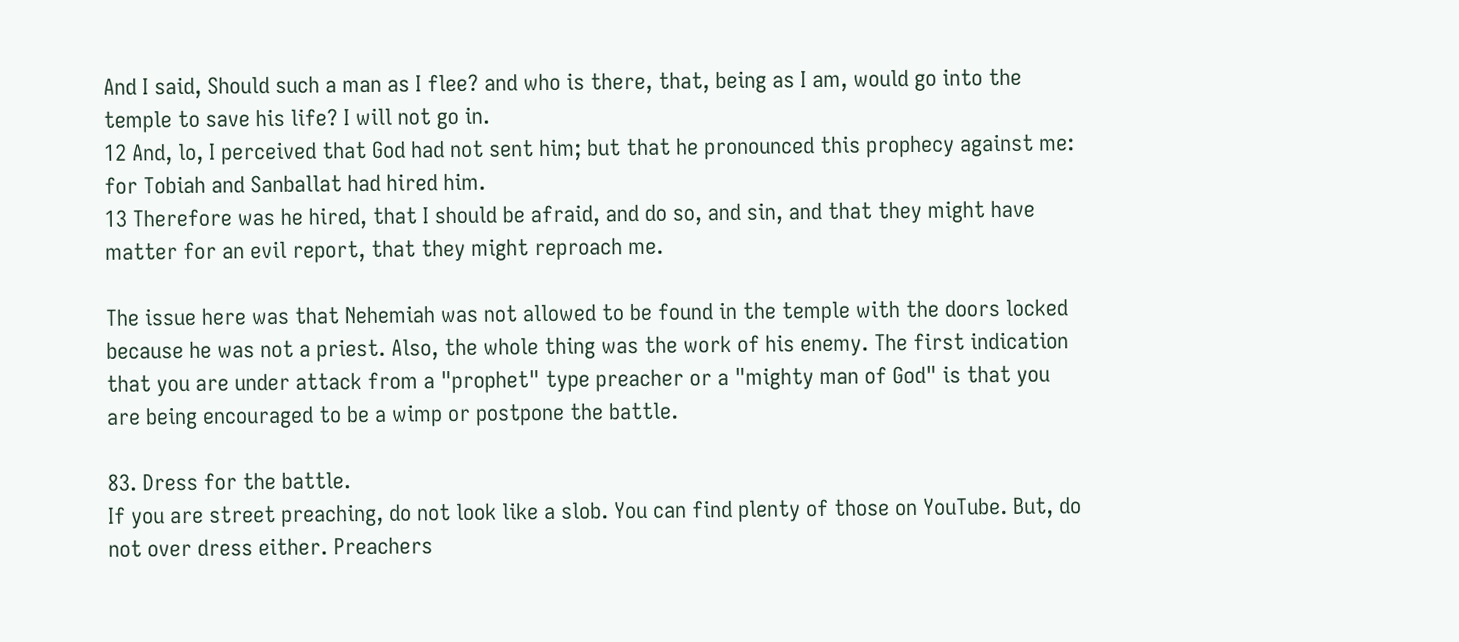And I said, Should such a man as I flee? and who is there, that, being as I am, would go into the temple to save his life? I will not go in.
12 And, lo, I perceived that God had not sent him; but that he pronounced this prophecy against me: for Tobiah and Sanballat had hired him.
13 Therefore was he hired, that I should be afraid, and do so, and sin, and that they might have matter for an evil report, that they might reproach me.

The issue here was that Nehemiah was not allowed to be found in the temple with the doors locked because he was not a priest. Also, the whole thing was the work of his enemy. The first indication that you are under attack from a "prophet" type preacher or a "mighty man of God" is that you are being encouraged to be a wimp or postpone the battle.

83. Dress for the battle.
If you are street preaching, do not look like a slob. You can find plenty of those on YouTube. But, do not over dress either. Preachers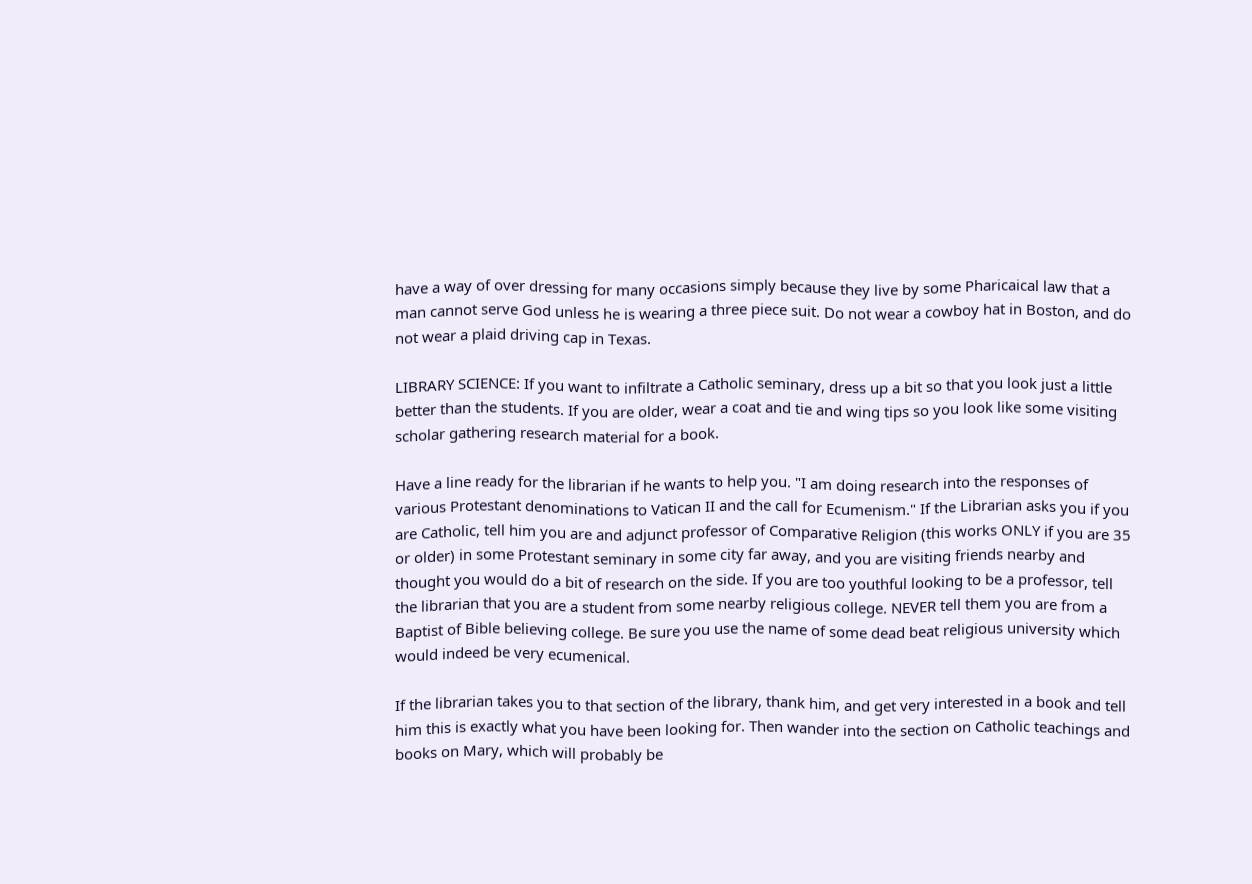have a way of over dressing for many occasions simply because they live by some Pharicaical law that a man cannot serve God unless he is wearing a three piece suit. Do not wear a cowboy hat in Boston, and do not wear a plaid driving cap in Texas.

LIBRARY SCIENCE: If you want to infiltrate a Catholic seminary, dress up a bit so that you look just a little better than the students. If you are older, wear a coat and tie and wing tips so you look like some visiting scholar gathering research material for a book.

Have a line ready for the librarian if he wants to help you. "I am doing research into the responses of various Protestant denominations to Vatican II and the call for Ecumenism." If the Librarian asks you if you are Catholic, tell him you are and adjunct professor of Comparative Religion (this works ONLY if you are 35 or older) in some Protestant seminary in some city far away, and you are visiting friends nearby and thought you would do a bit of research on the side. If you are too youthful looking to be a professor, tell the librarian that you are a student from some nearby religious college. NEVER tell them you are from a Baptist of Bible believing college. Be sure you use the name of some dead beat religious university which would indeed be very ecumenical.

If the librarian takes you to that section of the library, thank him, and get very interested in a book and tell him this is exactly what you have been looking for. Then wander into the section on Catholic teachings and books on Mary, which will probably be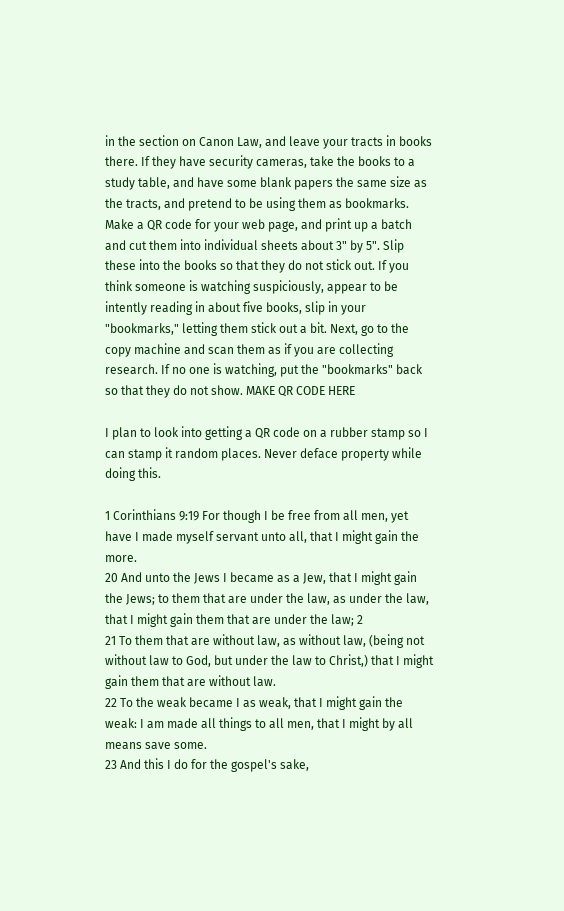in the section on Canon Law, and leave your tracts in books there. If they have security cameras, take the books to a study table, and have some blank papers the same size as the tracts, and pretend to be using them as bookmarks. Make a QR code for your web page, and print up a batch and cut them into individual sheets about 3" by 5". Slip these into the books so that they do not stick out. If you think someone is watching suspiciously, appear to be intently reading in about five books, slip in your "bookmarks," letting them stick out a bit. Next, go to the copy machine and scan them as if you are collecting research. If no one is watching, put the "bookmarks" back so that they do not show. MAKE QR CODE HERE

I plan to look into getting a QR code on a rubber stamp so I can stamp it random places. Never deface property while doing this.

1 Corinthians 9:19 For though I be free from all men, yet have I made myself servant unto all, that I might gain the more.
20 And unto the Jews I became as a Jew, that I might gain the Jews; to them that are under the law, as under the law, that I might gain them that are under the law; 2
21 To them that are without law, as without law, (being not without law to God, but under the law to Christ,) that I might gain them that are without law.
22 To the weak became I as weak, that I might gain the weak: I am made all things to all men, that I might by all means save some.
23 And this I do for the gospel's sake,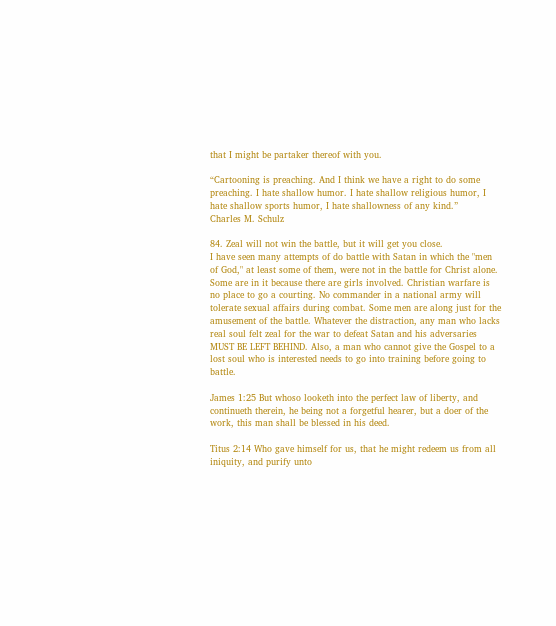that I might be partaker thereof with you.

“Cartooning is preaching. And I think we have a right to do some preaching. I hate shallow humor. I hate shallow religious humor, I hate shallow sports humor, I hate shallowness of any kind.”
Charles M. Schulz

84. Zeal will not win the battle, but it will get you close.
I have seen many attempts of do battle with Satan in which the "men of God," at least some of them, were not in the battle for Christ alone. Some are in it because there are girls involved. Christian warfare is no place to go a courting. No commander in a national army will tolerate sexual affairs during combat. Some men are along just for the amusement of the battle. Whatever the distraction, any man who lacks real soul felt zeal for the war to defeat Satan and his adversaries MUST BE LEFT BEHIND. Also, a man who cannot give the Gospel to a lost soul who is interested needs to go into training before going to battle.

James 1:25 But whoso looketh into the perfect law of liberty, and continueth therein, he being not a forgetful hearer, but a doer of the work, this man shall be blessed in his deed.

Titus 2:14 Who gave himself for us, that he might redeem us from all iniquity, and purify unto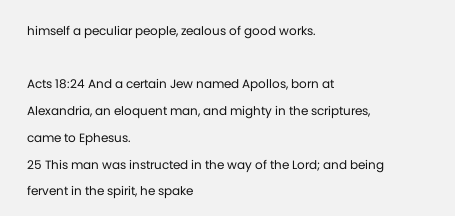himself a peculiar people, zealous of good works.

Acts 18:24 And a certain Jew named Apollos, born at Alexandria, an eloquent man, and mighty in the scriptures, came to Ephesus.
25 This man was instructed in the way of the Lord; and being fervent in the spirit, he spake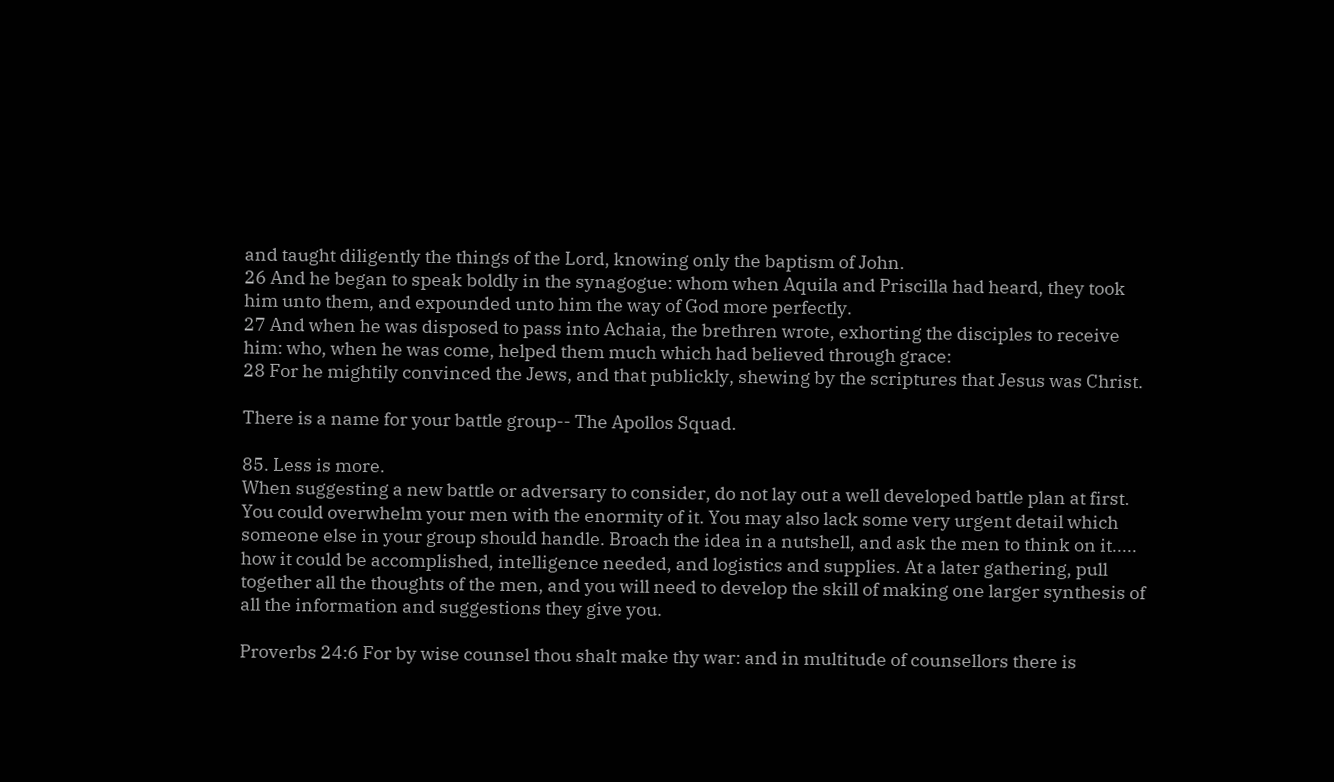and taught diligently the things of the Lord, knowing only the baptism of John.
26 And he began to speak boldly in the synagogue: whom when Aquila and Priscilla had heard, they took him unto them, and expounded unto him the way of God more perfectly.
27 And when he was disposed to pass into Achaia, the brethren wrote, exhorting the disciples to receive him: who, when he was come, helped them much which had believed through grace:
28 For he mightily convinced the Jews, and that publickly, shewing by the scriptures that Jesus was Christ.

There is a name for your battle group-- The Apollos Squad.

85. Less is more.
When suggesting a new battle or adversary to consider, do not lay out a well developed battle plan at first. You could overwhelm your men with the enormity of it. You may also lack some very urgent detail which someone else in your group should handle. Broach the idea in a nutshell, and ask the men to think on it..... how it could be accomplished, intelligence needed, and logistics and supplies. At a later gathering, pull together all the thoughts of the men, and you will need to develop the skill of making one larger synthesis of all the information and suggestions they give you.

Proverbs 24:6 For by wise counsel thou shalt make thy war: and in multitude of counsellors there is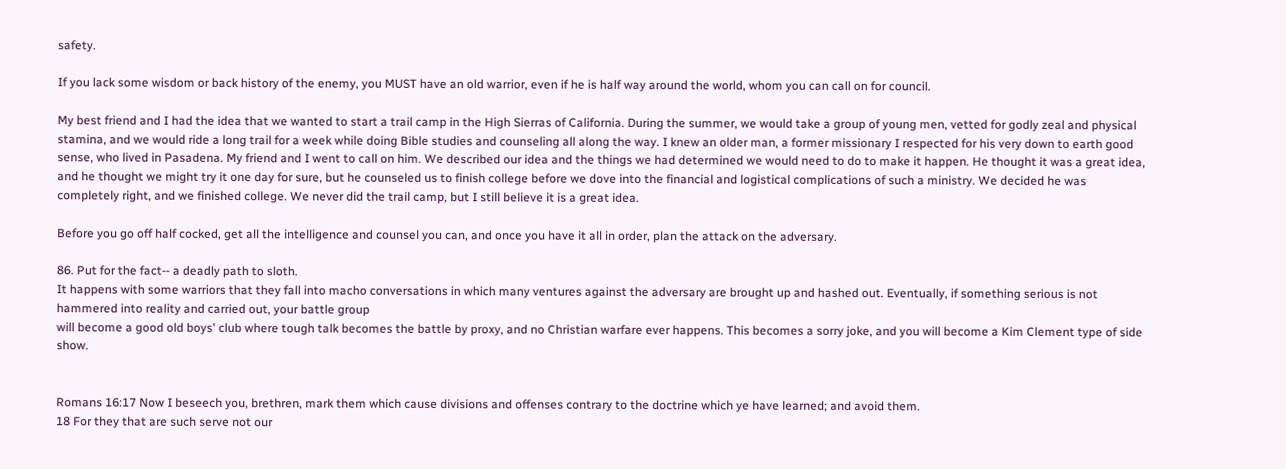safety.

If you lack some wisdom or back history of the enemy, you MUST have an old warrior, even if he is half way around the world, whom you can call on for council.

My best friend and I had the idea that we wanted to start a trail camp in the High Sierras of California. During the summer, we would take a group of young men, vetted for godly zeal and physical stamina, and we would ride a long trail for a week while doing Bible studies and counseling all along the way. I knew an older man, a former missionary I respected for his very down to earth good sense, who lived in Pasadena. My friend and I went to call on him. We described our idea and the things we had determined we would need to do to make it happen. He thought it was a great idea, and he thought we might try it one day for sure, but he counseled us to finish college before we dove into the financial and logistical complications of such a ministry. We decided he was completely right, and we finished college. We never did the trail camp, but I still believe it is a great idea.

Before you go off half cocked, get all the intelligence and counsel you can, and once you have it all in order, plan the attack on the adversary.

86. Put for the fact-- a deadly path to sloth.
It happens with some warriors that they fall into macho conversations in which many ventures against the adversary are brought up and hashed out. Eventually, if something serious is not hammered into reality and carried out, your battle group
will become a good old boys' club where tough talk becomes the battle by proxy, and no Christian warfare ever happens. This becomes a sorry joke, and you will become a Kim Clement type of side show.


Romans 16:17 Now I beseech you, brethren, mark them which cause divisions and offenses contrary to the doctrine which ye have learned; and avoid them.
18 For they that are such serve not our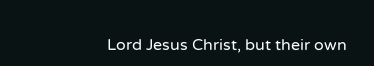Lord Jesus Christ, but their own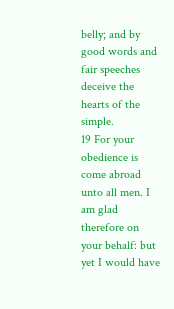belly; and by good words and fair speeches deceive the hearts of the simple.
19 For your obedience is come abroad unto all men. I am glad therefore on your behalf: but yet I would have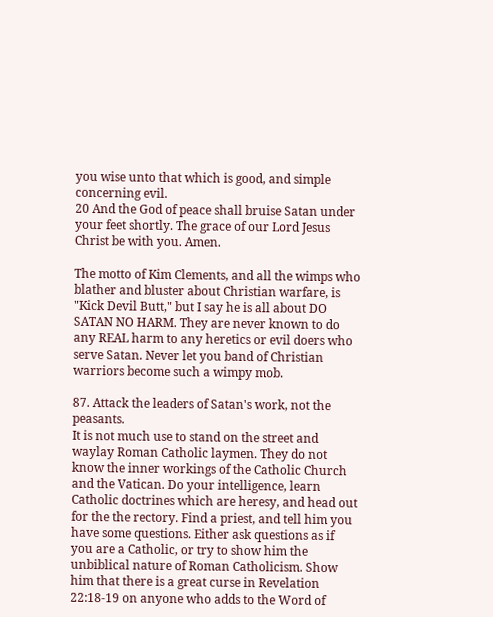you wise unto that which is good, and simple concerning evil.
20 And the God of peace shall bruise Satan under your feet shortly. The grace of our Lord Jesus Christ be with you. Amen.

The motto of Kim Clements, and all the wimps who blather and bluster about Christian warfare, is "Kick Devil Butt," but I say he is all about DO SATAN NO HARM. They are never known to do any REAL harm to any heretics or evil doers who serve Satan. Never let you band of Christian warriors become such a wimpy mob.

87. Attack the leaders of Satan's work, not the peasants.
It is not much use to stand on the street and waylay Roman Catholic laymen. They do not know the inner workings of the Catholic Church and the Vatican. Do your intelligence, learn Catholic doctrines which are heresy, and head out for the the rectory. Find a priest, and tell him you have some questions. Either ask questions as if you are a Catholic, or try to show him the unbiblical nature of Roman Catholicism. Show him that there is a great curse in Revelation 22:18-19 on anyone who adds to the Word of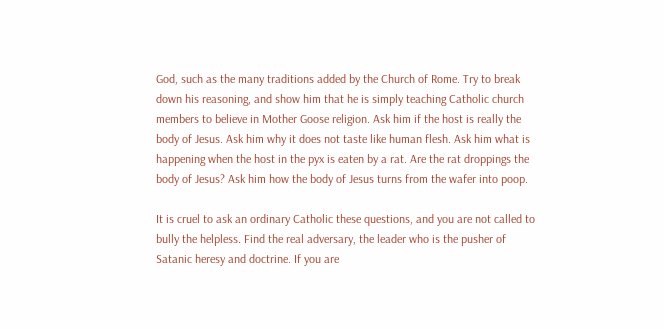God, such as the many traditions added by the Church of Rome. Try to break down his reasoning, and show him that he is simply teaching Catholic church members to believe in Mother Goose religion. Ask him if the host is really the body of Jesus. Ask him why it does not taste like human flesh. Ask him what is happening when the host in the pyx is eaten by a rat. Are the rat droppings the body of Jesus? Ask him how the body of Jesus turns from the wafer into poop.

It is cruel to ask an ordinary Catholic these questions, and you are not called to bully the helpless. Find the real adversary, the leader who is the pusher of Satanic heresy and doctrine. If you are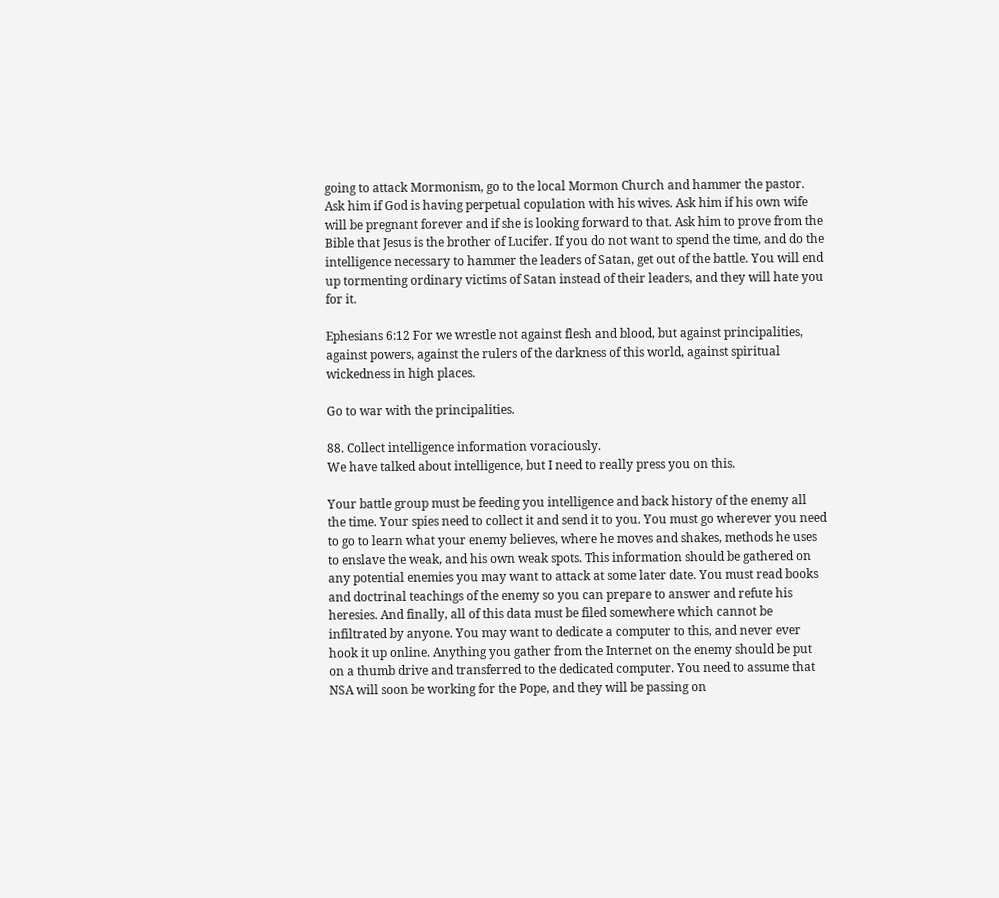going to attack Mormonism, go to the local Mormon Church and hammer the pastor. Ask him if God is having perpetual copulation with his wives. Ask him if his own wife will be pregnant forever and if she is looking forward to that. Ask him to prove from the Bible that Jesus is the brother of Lucifer. If you do not want to spend the time, and do the intelligence necessary to hammer the leaders of Satan, get out of the battle. You will end up tormenting ordinary victims of Satan instead of their leaders, and they will hate you for it.

Ephesians 6:12 For we wrestle not against flesh and blood, but against principalities, against powers, against the rulers of the darkness of this world, against spiritual wickedness in high places.

Go to war with the principalities.

88. Collect intelligence information voraciously.
We have talked about intelligence, but I need to really press you on this.

Your battle group must be feeding you intelligence and back history of the enemy all the time. Your spies need to collect it and send it to you. You must go wherever you need to go to learn what your enemy believes, where he moves and shakes, methods he uses to enslave the weak, and his own weak spots. This information should be gathered on any potential enemies you may want to attack at some later date. You must read books and doctrinal teachings of the enemy so you can prepare to answer and refute his heresies. And finally, all of this data must be filed somewhere which cannot be infiltrated by anyone. You may want to dedicate a computer to this, and never ever hook it up online. Anything you gather from the Internet on the enemy should be put on a thumb drive and transferred to the dedicated computer. You need to assume that NSA will soon be working for the Pope, and they will be passing on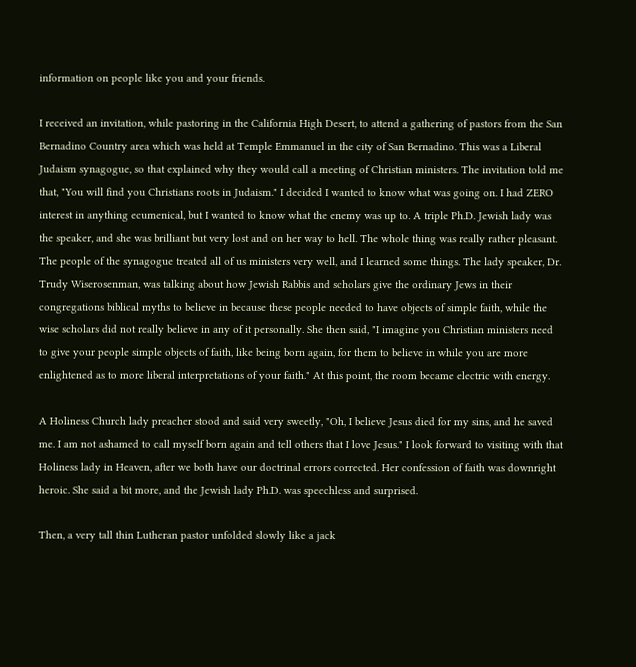information on people like you and your friends.

I received an invitation, while pastoring in the California High Desert, to attend a gathering of pastors from the San Bernadino Country area which was held at Temple Emmanuel in the city of San Bernadino. This was a Liberal Judaism synagogue, so that explained why they would call a meeting of Christian ministers. The invitation told me that, "You will find you Christians roots in Judaism." I decided I wanted to know what was going on. I had ZERO interest in anything ecumenical, but I wanted to know what the enemy was up to. A triple Ph.D. Jewish lady was the speaker, and she was brilliant but very lost and on her way to hell. The whole thing was really rather pleasant. The people of the synagogue treated all of us ministers very well, and I learned some things. The lady speaker, Dr. Trudy Wiserosenman, was talking about how Jewish Rabbis and scholars give the ordinary Jews in their congregations biblical myths to believe in because these people needed to have objects of simple faith, while the wise scholars did not really believe in any of it personally. She then said, "I imagine you Christian ministers need to give your people simple objects of faith, like being born again, for them to believe in while you are more enlightened as to more liberal interpretations of your faith." At this point, the room became electric with energy.

A Holiness Church lady preacher stood and said very sweetly, "Oh, I believe Jesus died for my sins, and he saved me. I am not ashamed to call myself born again and tell others that I love Jesus." I look forward to visiting with that Holiness lady in Heaven, after we both have our doctrinal errors corrected. Her confession of faith was downright heroic. She said a bit more, and the Jewish lady Ph.D. was speechless and surprised.

Then, a very tall thin Lutheran pastor unfolded slowly like a jack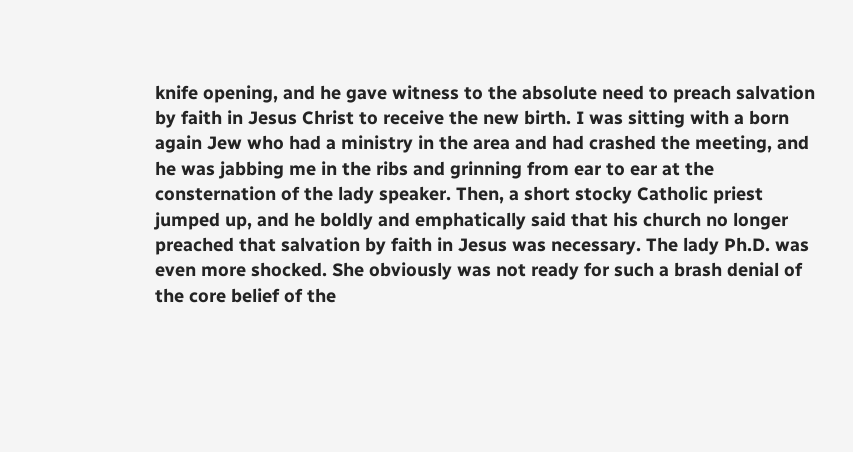knife opening, and he gave witness to the absolute need to preach salvation by faith in Jesus Christ to receive the new birth. I was sitting with a born again Jew who had a ministry in the area and had crashed the meeting, and he was jabbing me in the ribs and grinning from ear to ear at the consternation of the lady speaker. Then, a short stocky Catholic priest jumped up, and he boldly and emphatically said that his church no longer preached that salvation by faith in Jesus was necessary. The lady Ph.D. was even more shocked. She obviously was not ready for such a brash denial of the core belief of the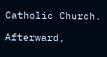Catholic Church.

Afterward,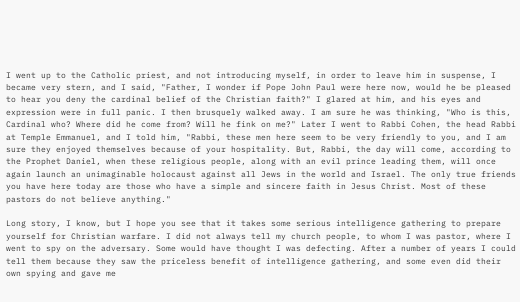I went up to the Catholic priest, and not introducing myself, in order to leave him in suspense, I became very stern, and I said, "Father, I wonder if Pope John Paul were here now, would he be pleased to hear you deny the cardinal belief of the Christian faith?" I glared at him, and his eyes and expression were in full panic. I then brusquely walked away. I am sure he was thinking, "Who is this, Cardinal who? Where did he come from? Will he fink on me?" Later I went to Rabbi Cohen, the head Rabbi at Temple Emmanuel, and I told him, "Rabbi, these men here seem to be very friendly to you, and I am sure they enjoyed themselves because of your hospitality. But, Rabbi, the day will come, according to the Prophet Daniel, when these religious people, along with an evil prince leading them, will once again launch an unimaginable holocaust against all Jews in the world and Israel. The only true friends you have here today are those who have a simple and sincere faith in Jesus Christ. Most of these pastors do not believe anything."

Long story, I know, but I hope you see that it takes some serious intelligence gathering to prepare yourself for Christian warfare. I did not always tell my church people, to whom I was pastor, where I went to spy on the adversary. Some would have thought I was defecting. After a number of years I could tell them because they saw the priceless benefit of intelligence gathering, and some even did their own spying and gave me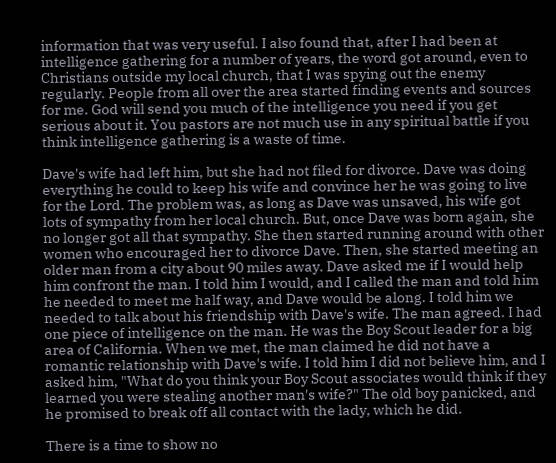information that was very useful. I also found that, after I had been at intelligence gathering for a number of years, the word got around, even to Christians outside my local church, that I was spying out the enemy regularly. People from all over the area started finding events and sources for me. God will send you much of the intelligence you need if you get serious about it. You pastors are not much use in any spiritual battle if you think intelligence gathering is a waste of time.

Dave's wife had left him, but she had not filed for divorce. Dave was doing everything he could to keep his wife and convince her he was going to live for the Lord. The problem was, as long as Dave was unsaved, his wife got lots of sympathy from her local church. But, once Dave was born again, she no longer got all that sympathy. She then started running around with other women who encouraged her to divorce Dave. Then, she started meeting an older man from a city about 90 miles away. Dave asked me if I would help him confront the man. I told him I would, and I called the man and told him he needed to meet me half way, and Dave would be along. I told him we needed to talk about his friendship with Dave's wife. The man agreed. I had one piece of intelligence on the man. He was the Boy Scout leader for a big area of California. When we met, the man claimed he did not have a romantic relationship with Dave's wife. I told him I did not believe him, and I asked him, "What do you think your Boy Scout associates would think if they learned you were stealing another man's wife?" The old boy panicked, and he promised to break off all contact with the lady, which he did.

There is a time to show no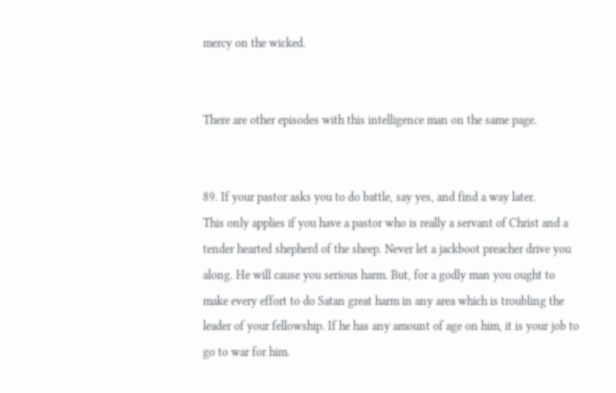mercy on the wicked.


There are other episodes with this intelligence man on the same page.


89. If your pastor asks you to do battle, say yes, and find a way later.
This only applies if you have a pastor who is really a servant of Christ and a tender hearted shepherd of the sheep. Never let a jackboot preacher drive you along. He will cause you serious harm. But, for a godly man you ought to make every effort to do Satan great harm in any area which is troubling the leader of your fellowship. If he has any amount of age on him, it is your job to go to war for him.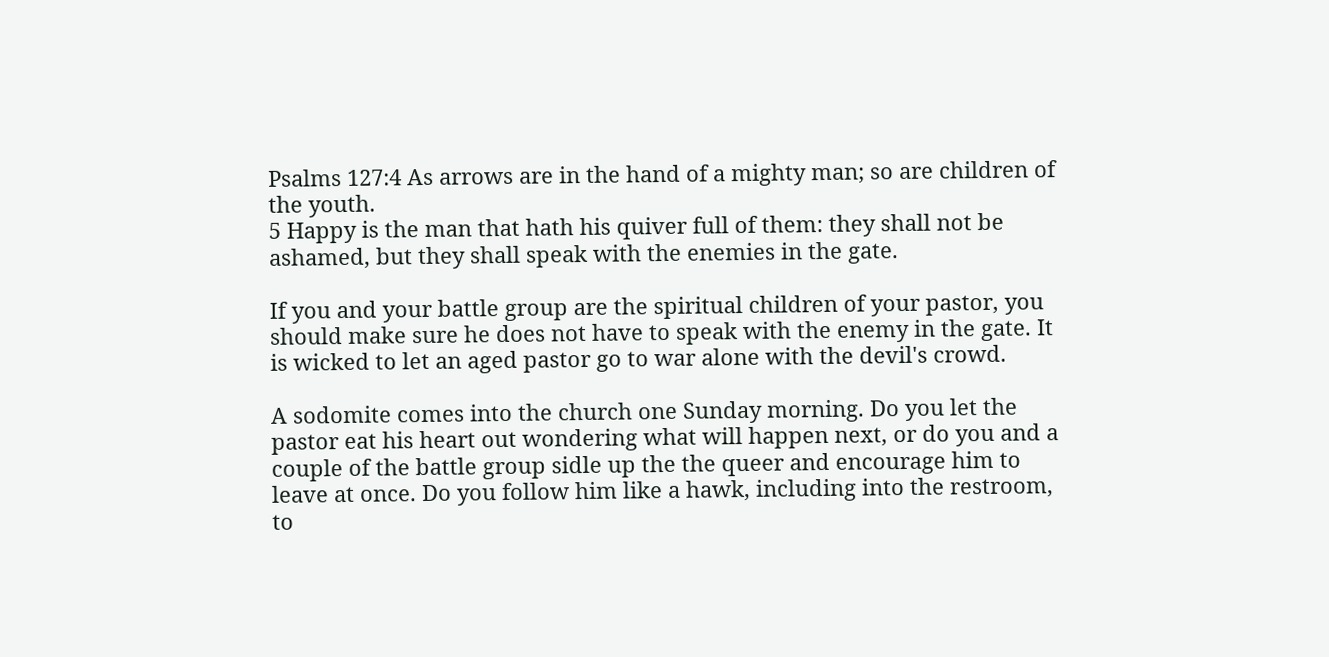Psalms 127:4 As arrows are in the hand of a mighty man; so are children of the youth.
5 Happy is the man that hath his quiver full of them: they shall not be ashamed, but they shall speak with the enemies in the gate.

If you and your battle group are the spiritual children of your pastor, you should make sure he does not have to speak with the enemy in the gate. It is wicked to let an aged pastor go to war alone with the devil's crowd.

A sodomite comes into the church one Sunday morning. Do you let the pastor eat his heart out wondering what will happen next, or do you and a couple of the battle group sidle up the the queer and encourage him to leave at once. Do you follow him like a hawk, including into the restroom, to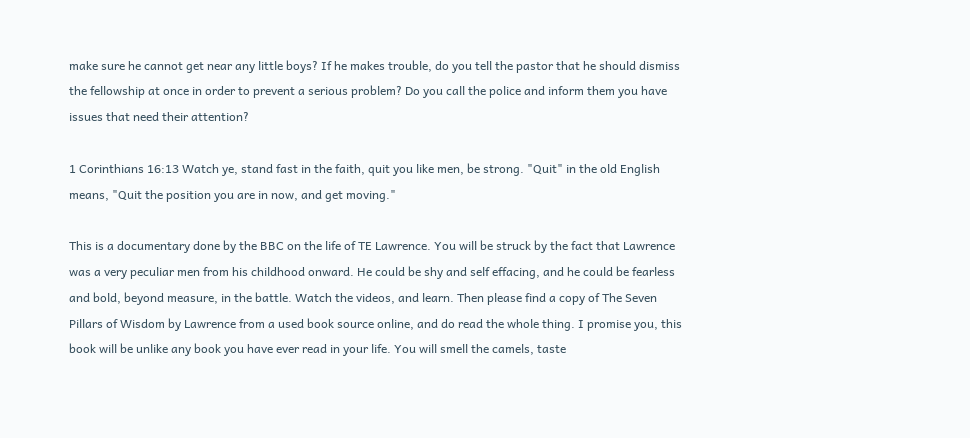make sure he cannot get near any little boys? If he makes trouble, do you tell the pastor that he should dismiss the fellowship at once in order to prevent a serious problem? Do you call the police and inform them you have issues that need their attention?

1 Corinthians 16:13 Watch ye, stand fast in the faith, quit you like men, be strong. "Quit" in the old English means, "Quit the position you are in now, and get moving."

This is a documentary done by the BBC on the life of TE Lawrence. You will be struck by the fact that Lawrence was a very peculiar men from his childhood onward. He could be shy and self effacing, and he could be fearless and bold, beyond measure, in the battle. Watch the videos, and learn. Then please find a copy of The Seven Pillars of Wisdom by Lawrence from a used book source online, and do read the whole thing. I promise you, this book will be unlike any book you have ever read in your life. You will smell the camels, taste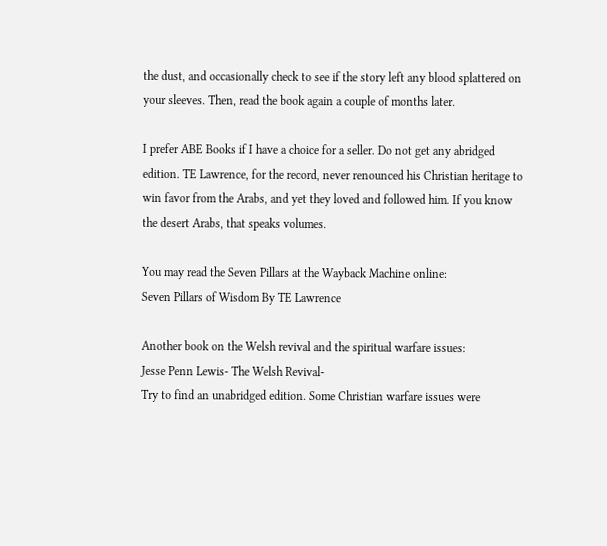the dust, and occasionally check to see if the story left any blood splattered on your sleeves. Then, read the book again a couple of months later.

I prefer ABE Books if I have a choice for a seller. Do not get any abridged edition. TE Lawrence, for the record, never renounced his Christian heritage to win favor from the Arabs, and yet they loved and followed him. If you know the desert Arabs, that speaks volumes.

You may read the Seven Pillars at the Wayback Machine online:
Seven Pillars of Wisdom By TE Lawrence

Another book on the Welsh revival and the spiritual warfare issues:
Jesse Penn Lewis- The Welsh Revival-
Try to find an unabridged edition. Some Christian warfare issues were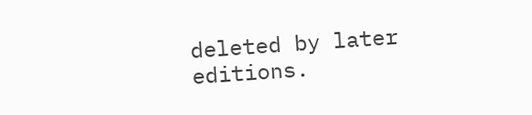deleted by later editions.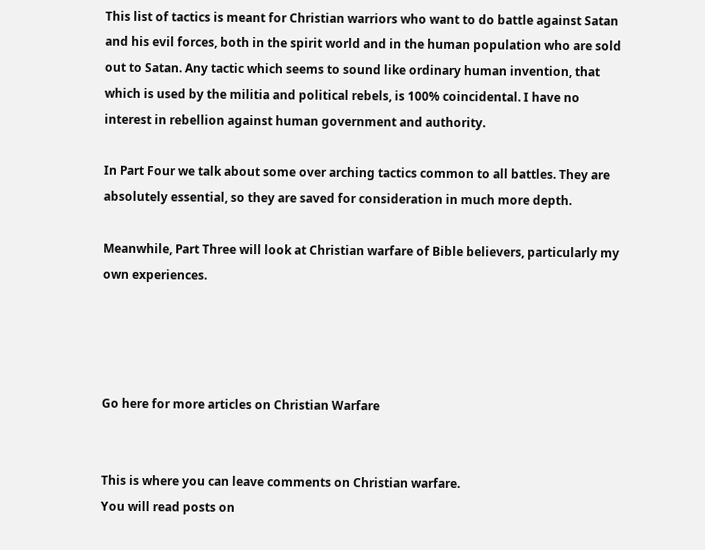This list of tactics is meant for Christian warriors who want to do battle against Satan and his evil forces, both in the spirit world and in the human population who are sold out to Satan. Any tactic which seems to sound like ordinary human invention, that which is used by the militia and political rebels, is 100% coincidental. I have no interest in rebellion against human government and authority.

In Part Four we talk about some over arching tactics common to all battles. They are absolutely essential, so they are saved for consideration in much more depth.

Meanwhile, Part Three will look at Christian warfare of Bible believers, particularly my own experiences.




Go here for more articles on Christian Warfare


This is where you can leave comments on Christian warfare.
You will read posts on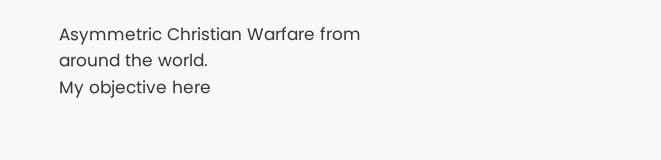Asymmetric Christian Warfare from around the world.
My objective here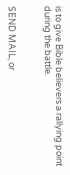is to give Bible believers a rallying point during the battle.


SEND MAIL, or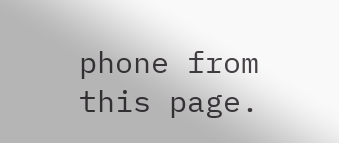phone from this page.